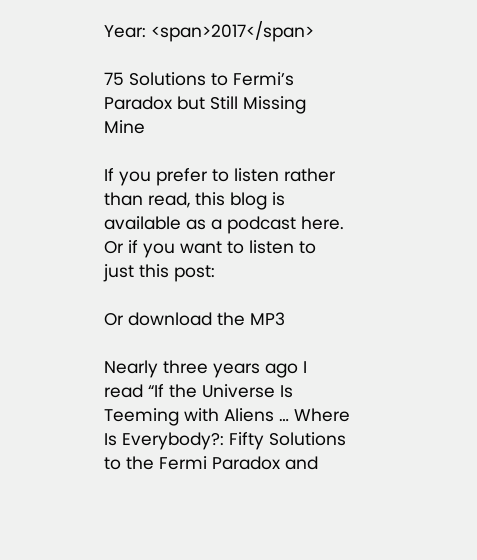Year: <span>2017</span>

75 Solutions to Fermi’s Paradox but Still Missing Mine

If you prefer to listen rather than read, this blog is available as a podcast here. Or if you want to listen to just this post:

Or download the MP3

Nearly three years ago I read “If the Universe Is Teeming with Aliens … Where Is Everybody?: Fifty Solutions to the Fermi Paradox and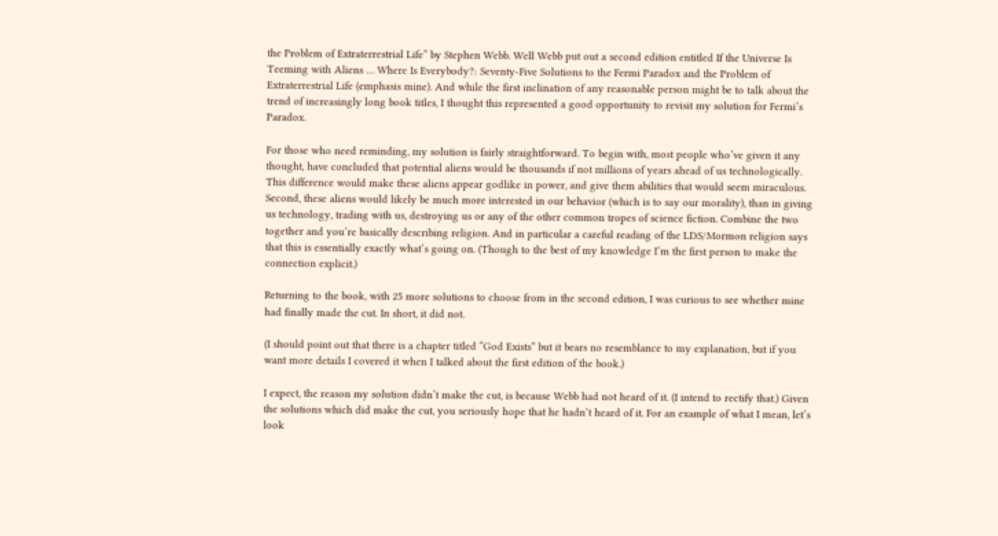the Problem of Extraterrestrial Life” by Stephen Webb. Well Webb put out a second edition entitled If the Universe Is Teeming with Aliens … Where Is Everybody?: Seventy-Five Solutions to the Fermi Paradox and the Problem of Extraterrestrial Life (emphasis mine). And while the first inclination of any reasonable person might be to talk about the trend of increasingly long book titles, I thought this represented a good opportunity to revisit my solution for Fermi’s Paradox.

For those who need reminding, my solution is fairly straightforward. To begin with, most people who’ve given it any thought, have concluded that potential aliens would be thousands if not millions of years ahead of us technologically. This difference would make these aliens appear godlike in power, and give them abilities that would seem miraculous. Second, these aliens would likely be much more interested in our behavior (which is to say our morality), than in giving us technology, trading with us, destroying us or any of the other common tropes of science fiction. Combine the two together and you’re basically describing religion. And in particular a careful reading of the LDS/Mormon religion says that this is essentially exactly what’s going on. (Though to the best of my knowledge I’m the first person to make the connection explicit.)

Returning to the book, with 25 more solutions to choose from in the second edition, I was curious to see whether mine had finally made the cut. In short, it did not.

(I should point out that there is a chapter titled “God Exists” but it bears no resemblance to my explanation, but if you want more details I covered it when I talked about the first edition of the book.)

I expect, the reason my solution didn’t make the cut, is because Webb had not heard of it. (I intend to rectify that.) Given the solutions which did make the cut, you seriously hope that he hadn’t heard of it. For an example of what I mean, let’s look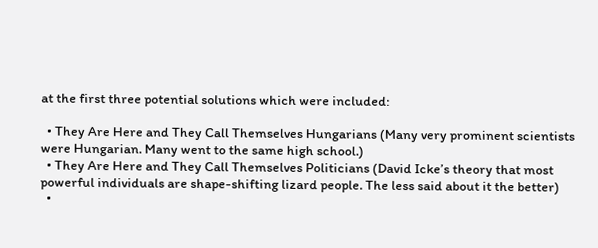at the first three potential solutions which were included:

  • They Are Here and They Call Themselves Hungarians (Many very prominent scientists were Hungarian. Many went to the same high school.)
  • They Are Here and They Call Themselves Politicians (David Icke’s theory that most powerful individuals are shape-shifting lizard people. The less said about it the better)
  •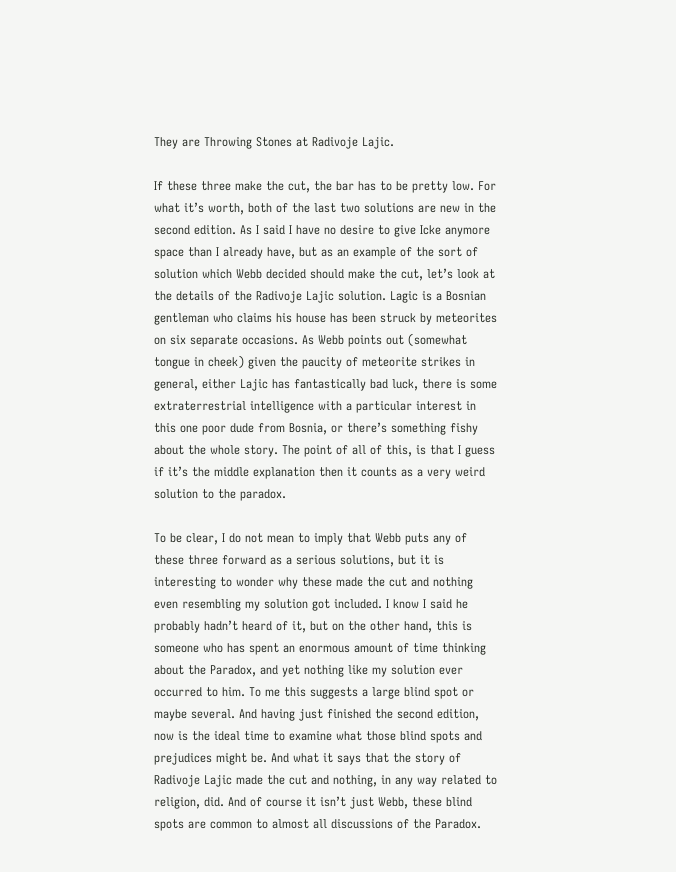They are Throwing Stones at Radivoje Lajic.

If these three make the cut, the bar has to be pretty low. For what it’s worth, both of the last two solutions are new in the second edition. As I said I have no desire to give Icke anymore space than I already have, but as an example of the sort of solution which Webb decided should make the cut, let’s look at the details of the Radivoje Lajic solution. Lagic is a Bosnian gentleman who claims his house has been struck by meteorites on six separate occasions. As Webb points out (somewhat tongue in cheek) given the paucity of meteorite strikes in general, either Lajic has fantastically bad luck, there is some extraterrestrial intelligence with a particular interest in this one poor dude from Bosnia, or there’s something fishy about the whole story. The point of all of this, is that I guess if it’s the middle explanation then it counts as a very weird solution to the paradox.

To be clear, I do not mean to imply that Webb puts any of these three forward as a serious solutions, but it is interesting to wonder why these made the cut and nothing even resembling my solution got included. I know I said he probably hadn’t heard of it, but on the other hand, this is someone who has spent an enormous amount of time thinking about the Paradox, and yet nothing like my solution ever occurred to him. To me this suggests a large blind spot or maybe several. And having just finished the second edition, now is the ideal time to examine what those blind spots and prejudices might be. And what it says that the story of Radivoje Lajic made the cut and nothing, in any way related to religion, did. And of course it isn’t just Webb, these blind spots are common to almost all discussions of the Paradox.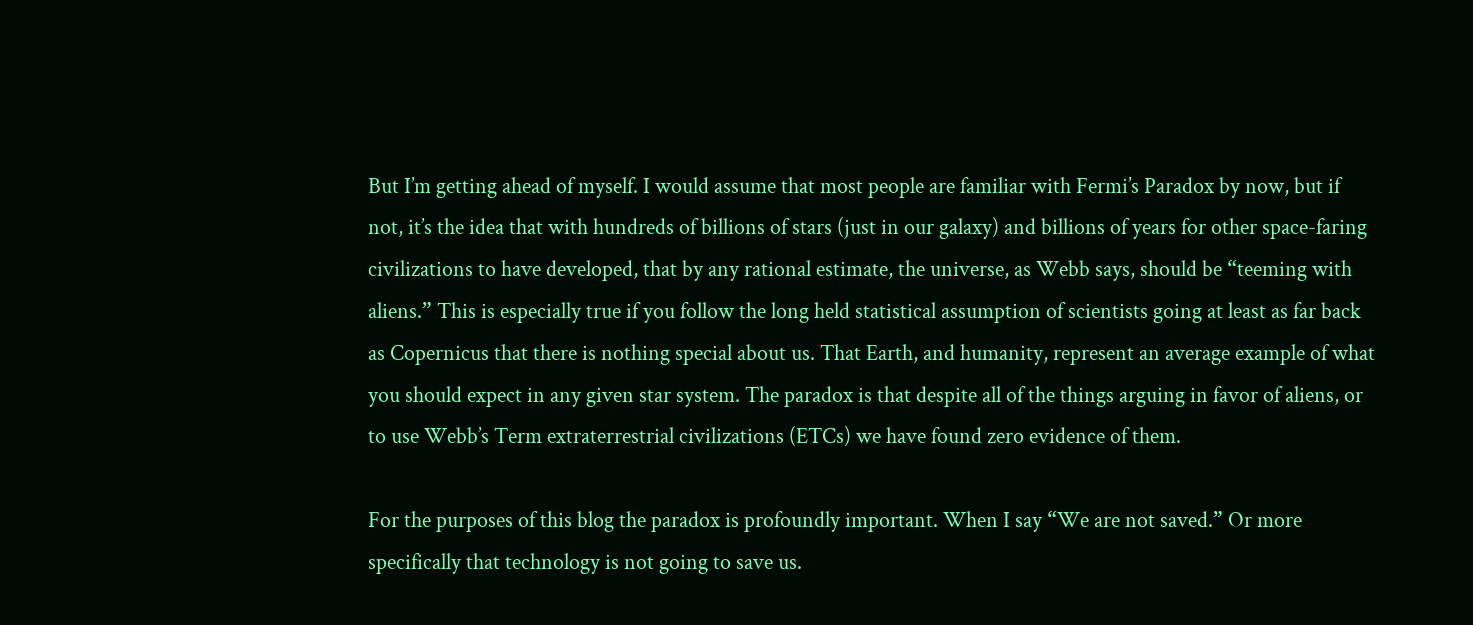But I’m getting ahead of myself. I would assume that most people are familiar with Fermi’s Paradox by now, but if not, it’s the idea that with hundreds of billions of stars (just in our galaxy) and billions of years for other space-faring civilizations to have developed, that by any rational estimate, the universe, as Webb says, should be “teeming with aliens.” This is especially true if you follow the long held statistical assumption of scientists going at least as far back as Copernicus that there is nothing special about us. That Earth, and humanity, represent an average example of what you should expect in any given star system. The paradox is that despite all of the things arguing in favor of aliens, or to use Webb’s Term extraterrestrial civilizations (ETCs) we have found zero evidence of them.

For the purposes of this blog the paradox is profoundly important. When I say “We are not saved.” Or more specifically that technology is not going to save us.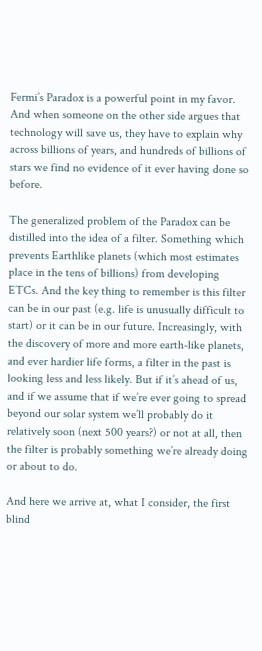Fermi’s Paradox is a powerful point in my favor. And when someone on the other side argues that technology will save us, they have to explain why across billions of years, and hundreds of billions of stars we find no evidence of it ever having done so before.

The generalized problem of the Paradox can be distilled into the idea of a filter. Something which prevents Earthlike planets (which most estimates place in the tens of billions) from developing ETCs. And the key thing to remember is this filter can be in our past (e.g. life is unusually difficult to start) or it can be in our future. Increasingly, with the discovery of more and more earth-like planets, and ever hardier life forms, a filter in the past is looking less and less likely. But if it’s ahead of us, and if we assume that if we’re ever going to spread beyond our solar system we’ll probably do it relatively soon (next 500 years?) or not at all, then the filter is probably something we’re already doing or about to do.

And here we arrive at, what I consider, the first blind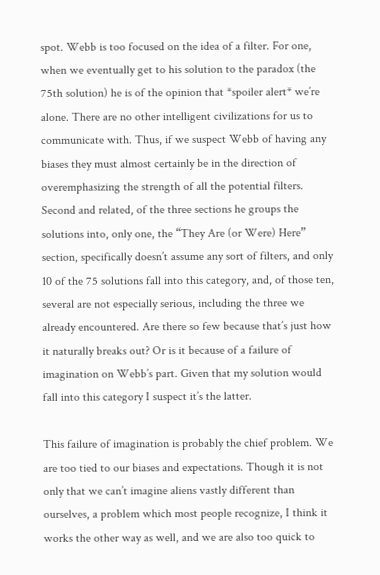spot. Webb is too focused on the idea of a filter. For one, when we eventually get to his solution to the paradox (the 75th solution) he is of the opinion that *spoiler alert* we’re alone. There are no other intelligent civilizations for us to communicate with. Thus, if we suspect Webb of having any biases they must almost certainly be in the direction of  overemphasizing the strength of all the potential filters. Second and related, of the three sections he groups the solutions into, only one, the “They Are (or Were) Here” section, specifically doesn’t assume any sort of filters, and only 10 of the 75 solutions fall into this category, and, of those ten, several are not especially serious, including the three we already encountered. Are there so few because that’s just how it naturally breaks out? Or is it because of a failure of imagination on Webb’s part. Given that my solution would fall into this category I suspect it’s the latter.

This failure of imagination is probably the chief problem. We are too tied to our biases and expectations. Though it is not only that we can’t imagine aliens vastly different than ourselves, a problem which most people recognize, I think it works the other way as well, and we are also too quick to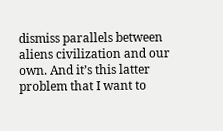dismiss parallels between aliens civilization and our own. And it’s this latter problem that I want to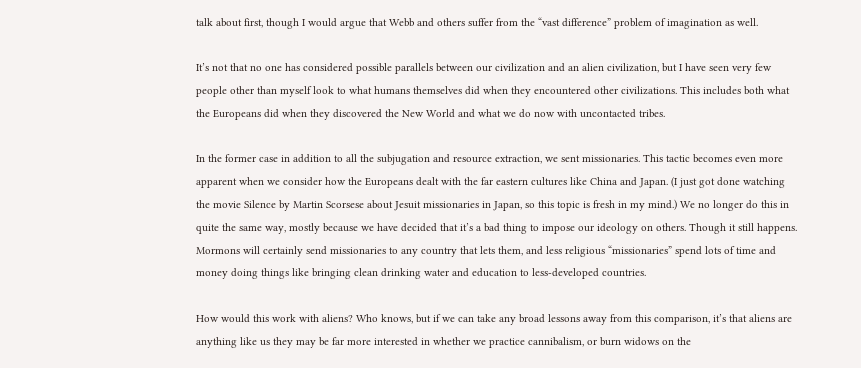talk about first, though I would argue that Webb and others suffer from the “vast difference” problem of imagination as well.

It’s not that no one has considered possible parallels between our civilization and an alien civilization, but I have seen very few people other than myself look to what humans themselves did when they encountered other civilizations. This includes both what the Europeans did when they discovered the New World and what we do now with uncontacted tribes.

In the former case in addition to all the subjugation and resource extraction, we sent missionaries. This tactic becomes even more apparent when we consider how the Europeans dealt with the far eastern cultures like China and Japan. (I just got done watching the movie Silence by Martin Scorsese about Jesuit missionaries in Japan, so this topic is fresh in my mind.) We no longer do this in quite the same way, mostly because we have decided that it’s a bad thing to impose our ideology on others. Though it still happens. Mormons will certainly send missionaries to any country that lets them, and less religious “missionaries” spend lots of time and money doing things like bringing clean drinking water and education to less-developed countries.

How would this work with aliens? Who knows, but if we can take any broad lessons away from this comparison, it’s that aliens are anything like us they may be far more interested in whether we practice cannibalism, or burn widows on the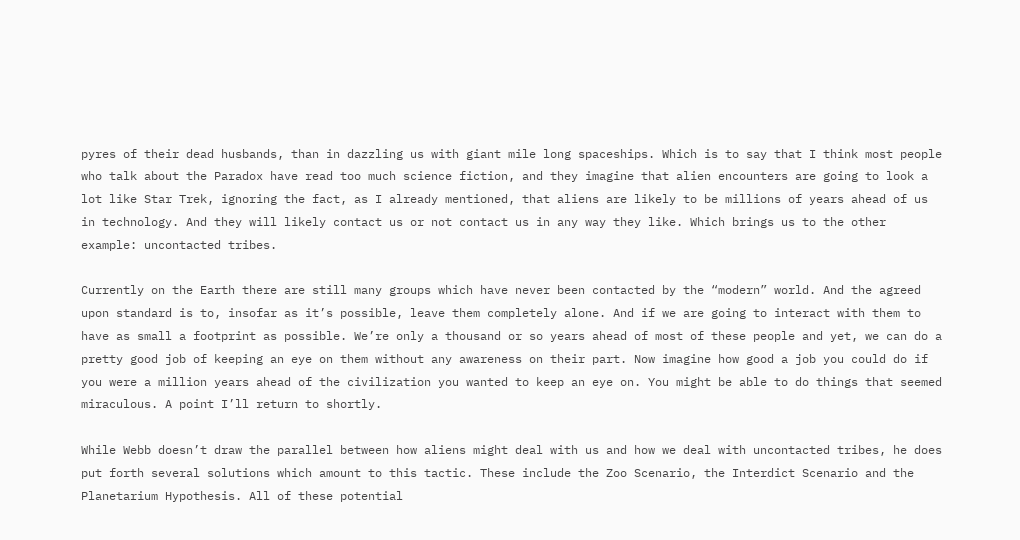pyres of their dead husbands, than in dazzling us with giant mile long spaceships. Which is to say that I think most people who talk about the Paradox have read too much science fiction, and they imagine that alien encounters are going to look a lot like Star Trek, ignoring the fact, as I already mentioned, that aliens are likely to be millions of years ahead of us in technology. And they will likely contact us or not contact us in any way they like. Which brings us to the other example: uncontacted tribes.

Currently on the Earth there are still many groups which have never been contacted by the “modern” world. And the agreed upon standard is to, insofar as it’s possible, leave them completely alone. And if we are going to interact with them to have as small a footprint as possible. We’re only a thousand or so years ahead of most of these people and yet, we can do a pretty good job of keeping an eye on them without any awareness on their part. Now imagine how good a job you could do if you were a million years ahead of the civilization you wanted to keep an eye on. You might be able to do things that seemed miraculous. A point I’ll return to shortly.

While Webb doesn’t draw the parallel between how aliens might deal with us and how we deal with uncontacted tribes, he does put forth several solutions which amount to this tactic. These include the Zoo Scenario, the Interdict Scenario and the Planetarium Hypothesis. All of these potential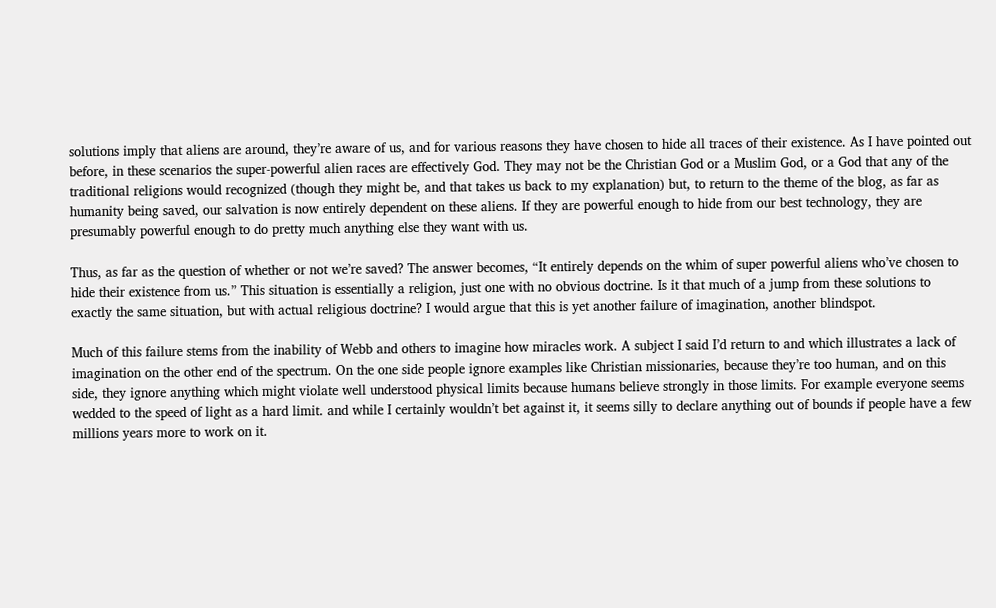solutions imply that aliens are around, they’re aware of us, and for various reasons they have chosen to hide all traces of their existence. As I have pointed out before, in these scenarios the super-powerful alien races are effectively God. They may not be the Christian God or a Muslim God, or a God that any of the traditional religions would recognized (though they might be, and that takes us back to my explanation) but, to return to the theme of the blog, as far as humanity being saved, our salvation is now entirely dependent on these aliens. If they are powerful enough to hide from our best technology, they are presumably powerful enough to do pretty much anything else they want with us.

Thus, as far as the question of whether or not we’re saved? The answer becomes, “It entirely depends on the whim of super powerful aliens who’ve chosen to hide their existence from us.” This situation is essentially a religion, just one with no obvious doctrine. Is it that much of a jump from these solutions to exactly the same situation, but with actual religious doctrine? I would argue that this is yet another failure of imagination, another blindspot.

Much of this failure stems from the inability of Webb and others to imagine how miracles work. A subject I said I’d return to and which illustrates a lack of imagination on the other end of the spectrum. On the one side people ignore examples like Christian missionaries, because they’re too human, and on this side, they ignore anything which might violate well understood physical limits because humans believe strongly in those limits. For example everyone seems wedded to the speed of light as a hard limit. and while I certainly wouldn’t bet against it, it seems silly to declare anything out of bounds if people have a few millions years more to work on it.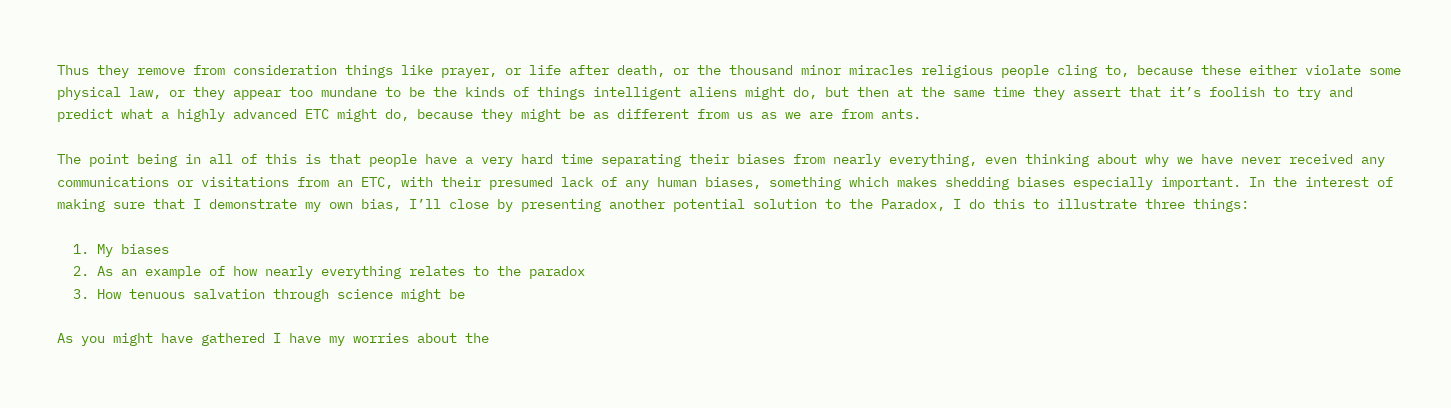Thus they remove from consideration things like prayer, or life after death, or the thousand minor miracles religious people cling to, because these either violate some physical law, or they appear too mundane to be the kinds of things intelligent aliens might do, but then at the same time they assert that it’s foolish to try and predict what a highly advanced ETC might do, because they might be as different from us as we are from ants.

The point being in all of this is that people have a very hard time separating their biases from nearly everything, even thinking about why we have never received any communications or visitations from an ETC, with their presumed lack of any human biases, something which makes shedding biases especially important. In the interest of making sure that I demonstrate my own bias, I’ll close by presenting another potential solution to the Paradox, I do this to illustrate three things:

  1. My biases
  2. As an example of how nearly everything relates to the paradox
  3. How tenuous salvation through science might be

As you might have gathered I have my worries about the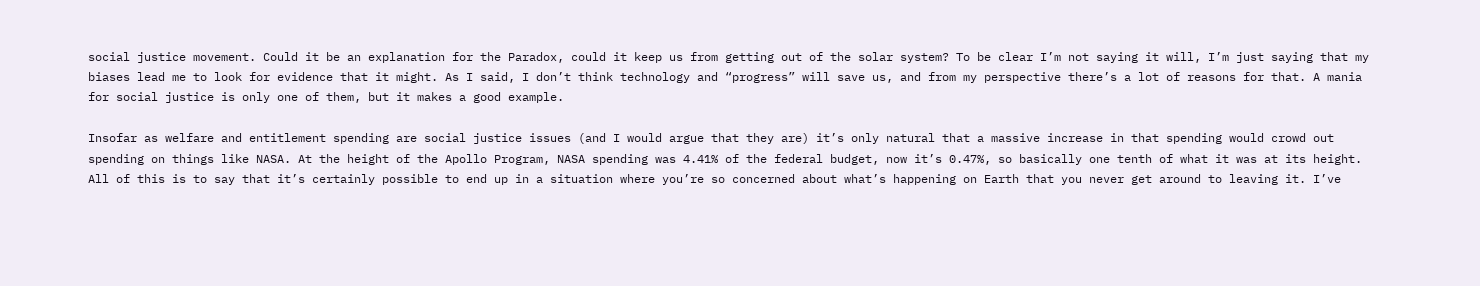social justice movement. Could it be an explanation for the Paradox, could it keep us from getting out of the solar system? To be clear I’m not saying it will, I’m just saying that my biases lead me to look for evidence that it might. As I said, I don’t think technology and “progress” will save us, and from my perspective there’s a lot of reasons for that. A mania for social justice is only one of them, but it makes a good example.

Insofar as welfare and entitlement spending are social justice issues (and I would argue that they are) it’s only natural that a massive increase in that spending would crowd out spending on things like NASA. At the height of the Apollo Program, NASA spending was 4.41% of the federal budget, now it’s 0.47%, so basically one tenth of what it was at its height. All of this is to say that it’s certainly possible to end up in a situation where you’re so concerned about what’s happening on Earth that you never get around to leaving it. I’ve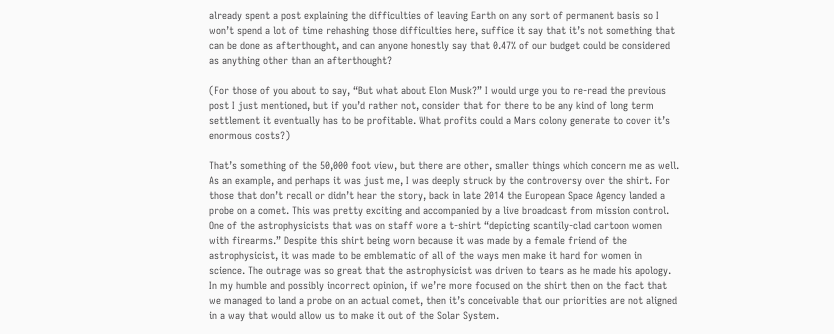already spent a post explaining the difficulties of leaving Earth on any sort of permanent basis so I won’t spend a lot of time rehashing those difficulties here, suffice it say that it’s not something that can be done as afterthought, and can anyone honestly say that 0.47% of our budget could be considered as anything other than an afterthought?

(For those of you about to say, “But what about Elon Musk?” I would urge you to re-read the previous post I just mentioned, but if you’d rather not, consider that for there to be any kind of long term settlement it eventually has to be profitable. What profits could a Mars colony generate to cover it’s enormous costs?)

That’s something of the 50,000 foot view, but there are other, smaller things which concern me as well. As an example, and perhaps it was just me, I was deeply struck by the controversy over the shirt. For those that don’t recall or didn’t hear the story, back in late 2014 the European Space Agency landed a probe on a comet. This was pretty exciting and accompanied by a live broadcast from mission control. One of the astrophysicists that was on staff wore a t-shirt “depicting scantily-clad cartoon women with firearms.” Despite this shirt being worn because it was made by a female friend of the astrophysicist, it was made to be emblematic of all of the ways men make it hard for women in science. The outrage was so great that the astrophysicist was driven to tears as he made his apology. In my humble and possibly incorrect opinion, if we’re more focused on the shirt then on the fact that we managed to land a probe on an actual comet, then it’s conceivable that our priorities are not aligned in a way that would allow us to make it out of the Solar System.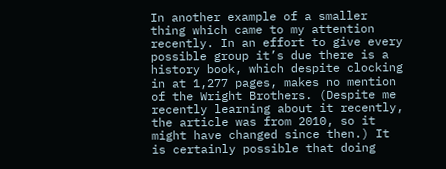In another example of a smaller thing which came to my attention recently. In an effort to give every possible group it’s due there is a history book, which despite clocking in at 1,277 pages, makes no mention of the Wright Brothers. (Despite me recently learning about it recently, the article was from 2010, so it might have changed since then.) It is certainly possible that doing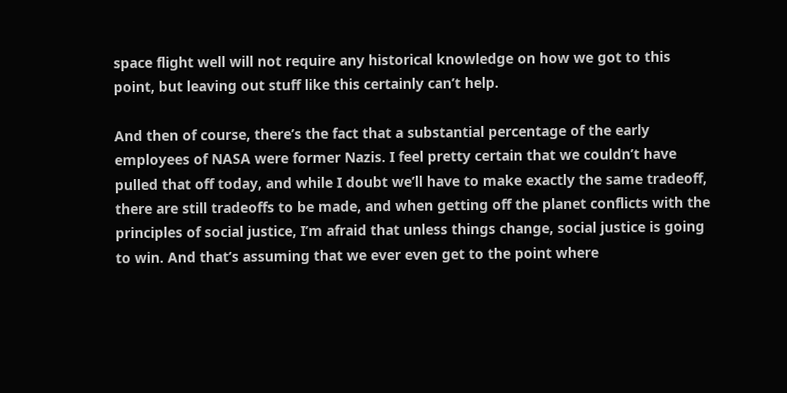space flight well will not require any historical knowledge on how we got to this point, but leaving out stuff like this certainly can’t help.

And then of course, there’s the fact that a substantial percentage of the early employees of NASA were former Nazis. I feel pretty certain that we couldn’t have pulled that off today, and while I doubt we’ll have to make exactly the same tradeoff, there are still tradeoffs to be made, and when getting off the planet conflicts with the principles of social justice, I’m afraid that unless things change, social justice is going to win. And that’s assuming that we ever even get to the point where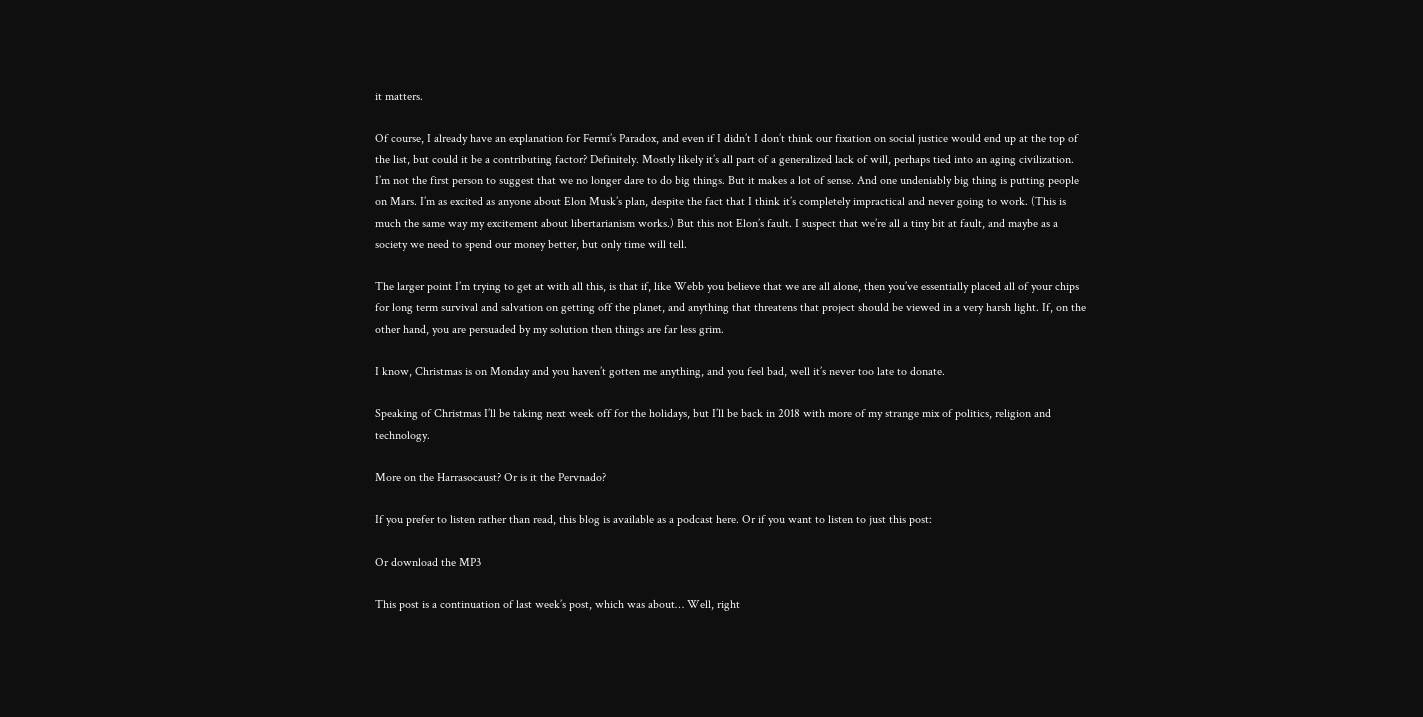it matters.

Of course, I already have an explanation for Fermi’s Paradox, and even if I didn’t I don’t think our fixation on social justice would end up at the top of the list, but could it be a contributing factor? Definitely. Mostly likely it’s all part of a generalized lack of will, perhaps tied into an aging civilization. I’m not the first person to suggest that we no longer dare to do big things. But it makes a lot of sense. And one undeniably big thing is putting people on Mars. I’m as excited as anyone about Elon Musk’s plan, despite the fact that I think it’s completely impractical and never going to work. (This is much the same way my excitement about libertarianism works.) But this not Elon’s fault. I suspect that we’re all a tiny bit at fault, and maybe as a society we need to spend our money better, but only time will tell.

The larger point I’m trying to get at with all this, is that if, like Webb you believe that we are all alone, then you’ve essentially placed all of your chips for long term survival and salvation on getting off the planet, and anything that threatens that project should be viewed in a very harsh light. If, on the other hand, you are persuaded by my solution then things are far less grim.

I know, Christmas is on Monday and you haven’t gotten me anything, and you feel bad, well it’s never too late to donate.

Speaking of Christmas I’ll be taking next week off for the holidays, but I’ll be back in 2018 with more of my strange mix of politics, religion and technology.

More on the Harrasocaust? Or is it the Pervnado?

If you prefer to listen rather than read, this blog is available as a podcast here. Or if you want to listen to just this post:

Or download the MP3

This post is a continuation of last week’s post, which was about… Well, right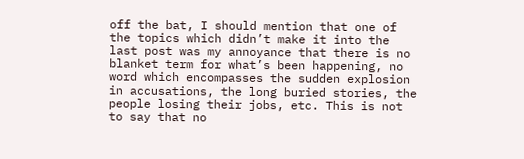off the bat, I should mention that one of the topics which didn’t make it into the last post was my annoyance that there is no blanket term for what’s been happening, no word which encompasses the sudden explosion in accusations, the long buried stories, the people losing their jobs, etc. This is not to say that no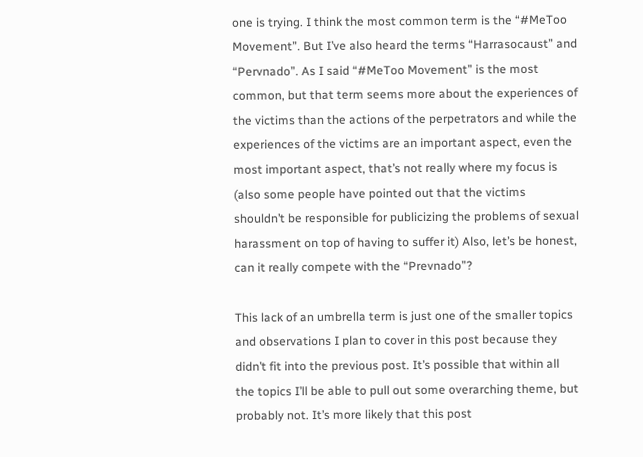one is trying. I think the most common term is the “#MeToo Movement”. But I’ve also heard the terms “Harrasocaust” and “Pervnado”. As I said “#MeToo Movement” is the most common, but that term seems more about the experiences of the victims than the actions of the perpetrators and while the experiences of the victims are an important aspect, even the most important aspect, that’s not really where my focus is (also some people have pointed out that the victims shouldn’t be responsible for publicizing the problems of sexual harassment on top of having to suffer it) Also, let’s be honest, can it really compete with the “Prevnado”?

This lack of an umbrella term is just one of the smaller topics and observations I plan to cover in this post because they didn’t fit into the previous post. It’s possible that within all the topics I’ll be able to pull out some overarching theme, but probably not. It’s more likely that this post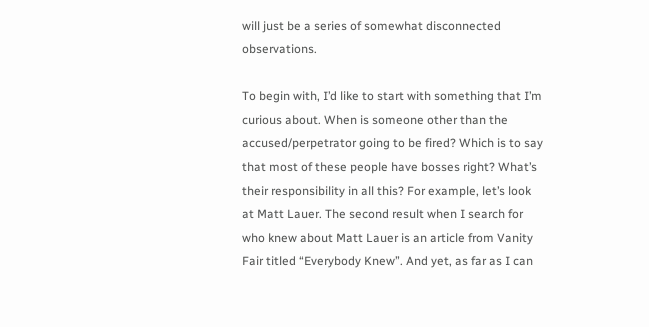will just be a series of somewhat disconnected observations.

To begin with, I’d like to start with something that I’m curious about. When is someone other than the accused/perpetrator going to be fired? Which is to say that most of these people have bosses right? What’s their responsibility in all this? For example, let’s look at Matt Lauer. The second result when I search for who knew about Matt Lauer is an article from Vanity Fair titled “Everybody Knew”. And yet, as far as I can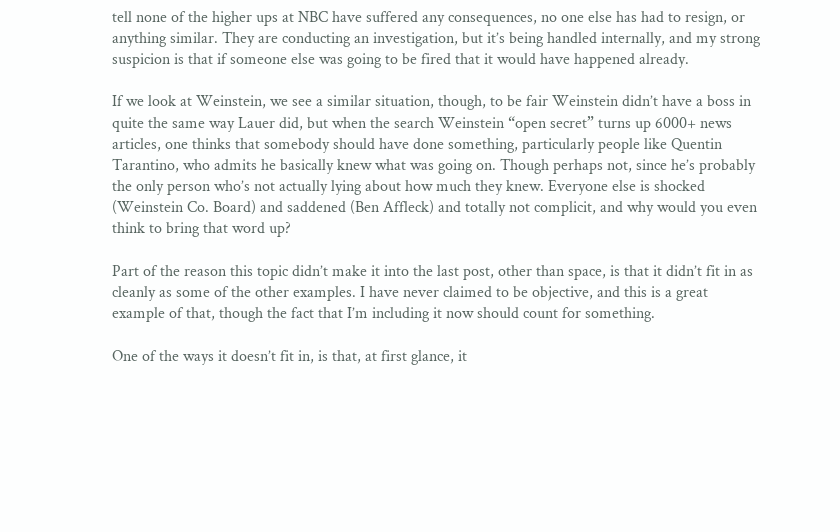tell none of the higher ups at NBC have suffered any consequences, no one else has had to resign, or anything similar. They are conducting an investigation, but it’s being handled internally, and my strong suspicion is that if someone else was going to be fired that it would have happened already.

If we look at Weinstein, we see a similar situation, though, to be fair Weinstein didn’t have a boss in quite the same way Lauer did, but when the search Weinstein “open secret” turns up 6000+ news articles, one thinks that somebody should have done something, particularly people like Quentin Tarantino, who admits he basically knew what was going on. Though perhaps not, since he’s probably the only person who’s not actually lying about how much they knew. Everyone else is shocked (Weinstein Co. Board) and saddened (Ben Affleck) and totally not complicit, and why would you even think to bring that word up?

Part of the reason this topic didn’t make it into the last post, other than space, is that it didn’t fit in as cleanly as some of the other examples. I have never claimed to be objective, and this is a great example of that, though the fact that I’m including it now should count for something.

One of the ways it doesn’t fit in, is that, at first glance, it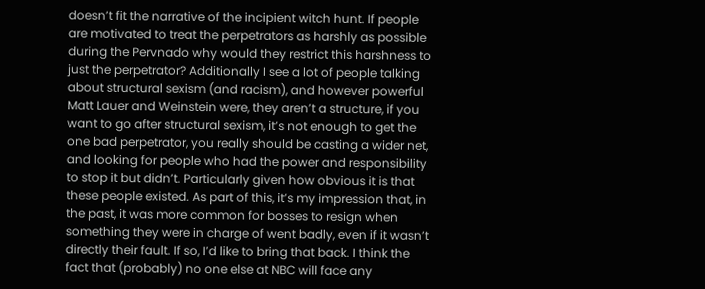doesn’t fit the narrative of the incipient witch hunt. If people are motivated to treat the perpetrators as harshly as possible during the Pervnado why would they restrict this harshness to just the perpetrator? Additionally I see a lot of people talking about structural sexism (and racism), and however powerful Matt Lauer and Weinstein were, they aren’t a structure, if you want to go after structural sexism, it’s not enough to get the one bad perpetrator, you really should be casting a wider net, and looking for people who had the power and responsibility to stop it but didn’t. Particularly given how obvious it is that these people existed. As part of this, it’s my impression that, in the past, it was more common for bosses to resign when something they were in charge of went badly, even if it wasn’t directly their fault. If so, I’d like to bring that back. I think the fact that (probably) no one else at NBC will face any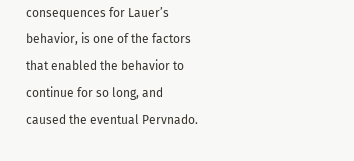consequences for Lauer’s behavior, is one of the factors that enabled the behavior to continue for so long, and caused the eventual Pervnado.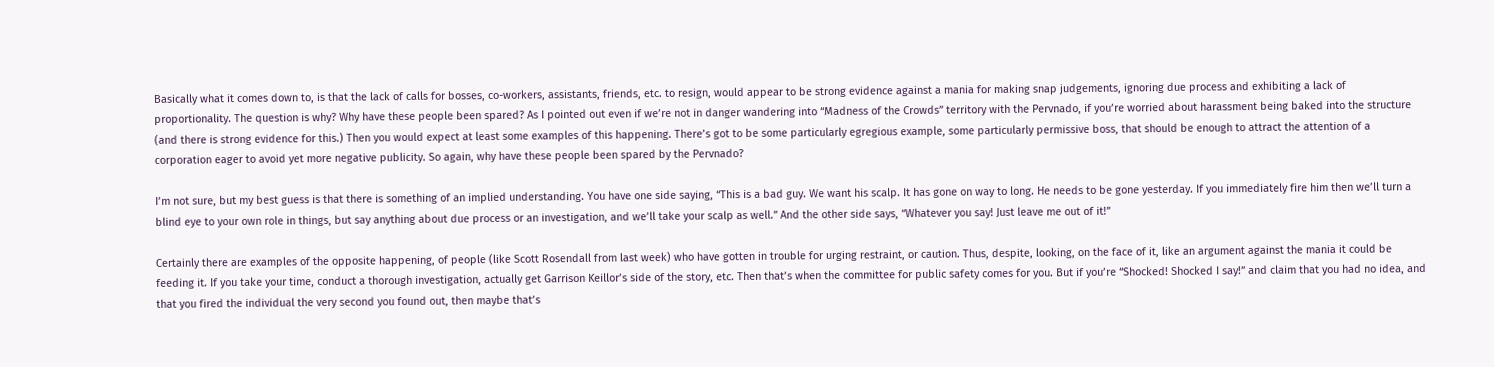Basically what it comes down to, is that the lack of calls for bosses, co-workers, assistants, friends, etc. to resign, would appear to be strong evidence against a mania for making snap judgements, ignoring due process and exhibiting a lack of proportionality. The question is why? Why have these people been spared? As I pointed out even if we’re not in danger wandering into “Madness of the Crowds” territory with the Pervnado, if you’re worried about harassment being baked into the structure (and there is strong evidence for this.) Then you would expect at least some examples of this happening. There’s got to be some particularly egregious example, some particularly permissive boss, that should be enough to attract the attention of a corporation eager to avoid yet more negative publicity. So again, why have these people been spared by the Pervnado?

I’m not sure, but my best guess is that there is something of an implied understanding. You have one side saying, “This is a bad guy. We want his scalp. It has gone on way to long. He needs to be gone yesterday. If you immediately fire him then we’ll turn a blind eye to your own role in things, but say anything about due process or an investigation, and we’ll take your scalp as well.” And the other side says, “Whatever you say! Just leave me out of it!”

Certainly there are examples of the opposite happening, of people (like Scott Rosendall from last week) who have gotten in trouble for urging restraint, or caution. Thus, despite, looking, on the face of it, like an argument against the mania it could be feeding it. If you take your time, conduct a thorough investigation, actually get Garrison Keillor’s side of the story, etc. Then that’s when the committee for public safety comes for you. But if you’re “Shocked! Shocked I say!” and claim that you had no idea, and that you fired the individual the very second you found out, then maybe that’s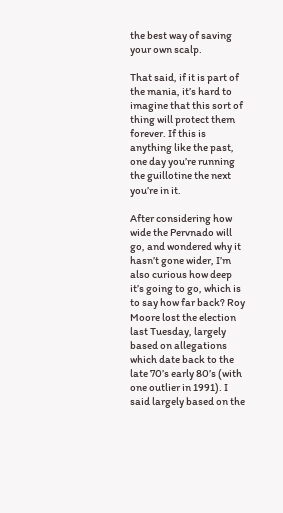the best way of saving your own scalp.

That said, if it is part of the mania, it’s hard to imagine that this sort of thing will protect them forever. If this is anything like the past, one day you’re running the guillotine the next you’re in it.

After considering how wide the Pervnado will go, and wondered why it hasn’t gone wider, I’m also curious how deep it’s going to go, which is to say how far back? Roy Moore lost the election last Tuesday, largely based on allegations which date back to the late 70’s early 80’s (with one outlier in 1991). I said largely based on the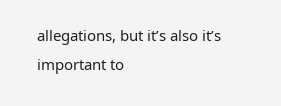allegations, but it’s also it’s important to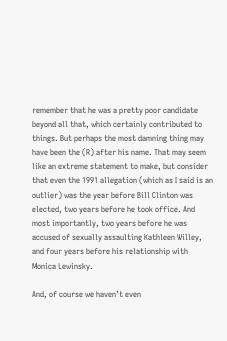remember that he was a pretty poor candidate beyond all that, which certainly contributed to things. But perhaps the most damning thing may have been the (R) after his name. That may seem like an extreme statement to make, but consider that even the 1991 allegation (which as I said is an outlier) was the year before Bill Clinton was elected, two years before he took office. And most importantly, two years before he was accused of sexually assaulting Kathleen Willey, and four years before his relationship with Monica Lewinsky.

And, of course we haven’t even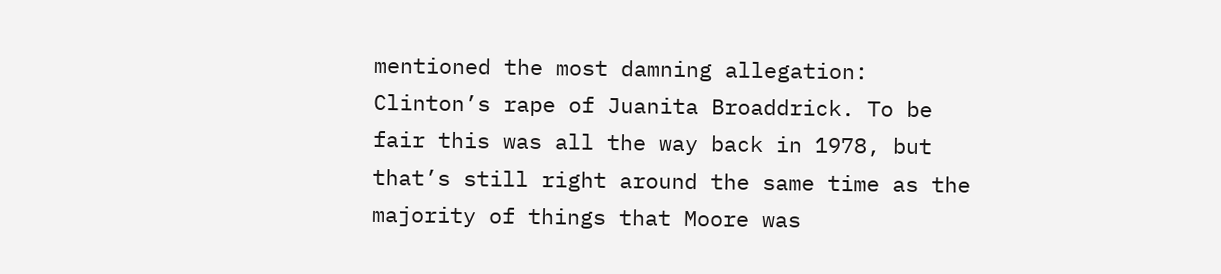mentioned the most damning allegation: Clinton’s rape of Juanita Broaddrick. To be fair this was all the way back in 1978, but that’s still right around the same time as the majority of things that Moore was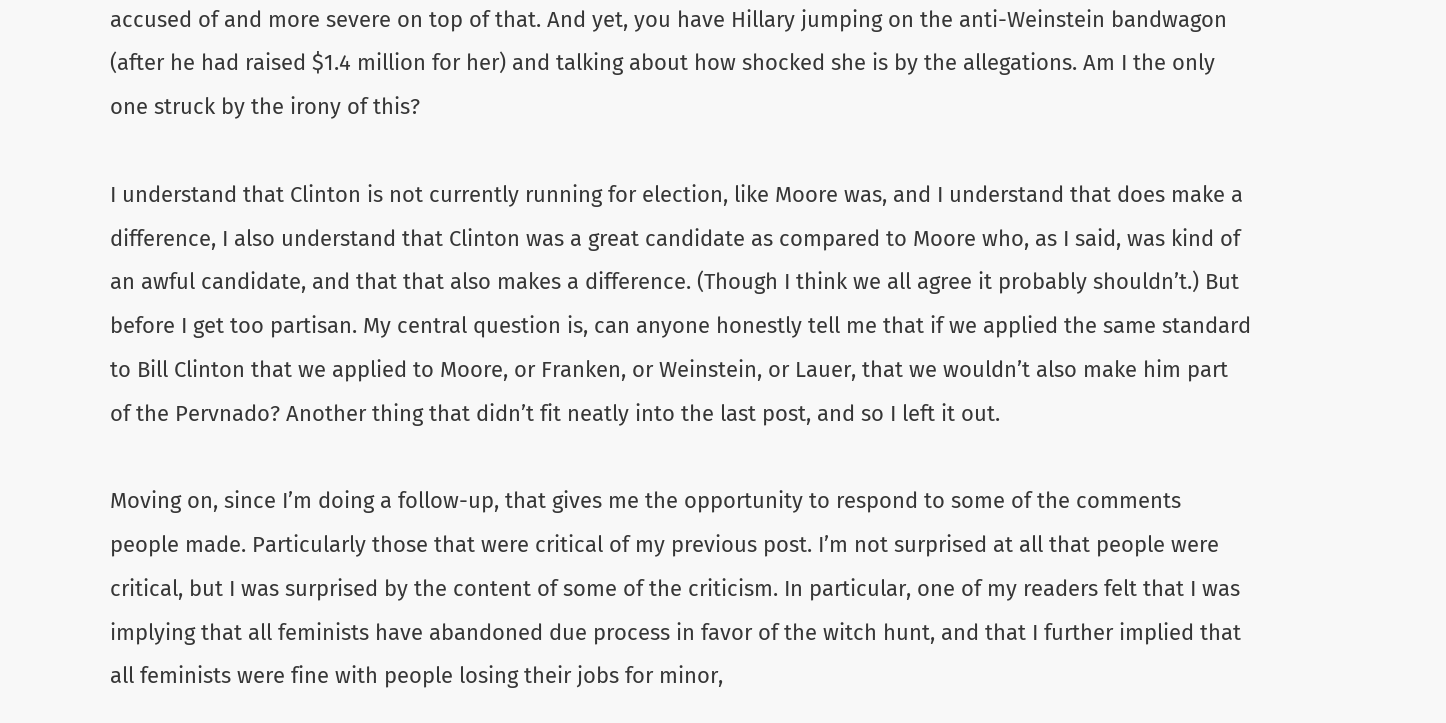accused of and more severe on top of that. And yet, you have Hillary jumping on the anti-Weinstein bandwagon (after he had raised $1.4 million for her) and talking about how shocked she is by the allegations. Am I the only one struck by the irony of this?

I understand that Clinton is not currently running for election, like Moore was, and I understand that does make a difference, I also understand that Clinton was a great candidate as compared to Moore who, as I said, was kind of an awful candidate, and that that also makes a difference. (Though I think we all agree it probably shouldn’t.) But before I get too partisan. My central question is, can anyone honestly tell me that if we applied the same standard to Bill Clinton that we applied to Moore, or Franken, or Weinstein, or Lauer, that we wouldn’t also make him part of the Pervnado? Another thing that didn’t fit neatly into the last post, and so I left it out.

Moving on, since I’m doing a follow-up, that gives me the opportunity to respond to some of the comments people made. Particularly those that were critical of my previous post. I’m not surprised at all that people were critical, but I was surprised by the content of some of the criticism. In particular, one of my readers felt that I was implying that all feminists have abandoned due process in favor of the witch hunt, and that I further implied that all feminists were fine with people losing their jobs for minor,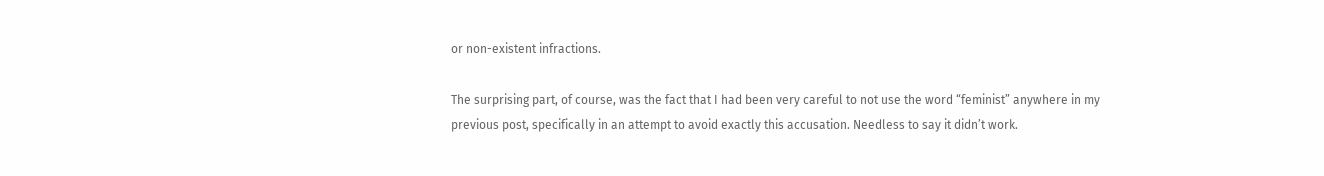or non-existent infractions.

The surprising part, of course, was the fact that I had been very careful to not use the word “feminist” anywhere in my previous post, specifically in an attempt to avoid exactly this accusation. Needless to say it didn’t work.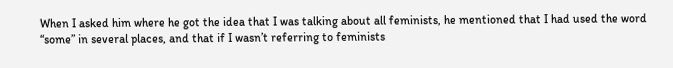When I asked him where he got the idea that I was talking about all feminists, he mentioned that I had used the word “some” in several places, and that if I wasn’t referring to feminists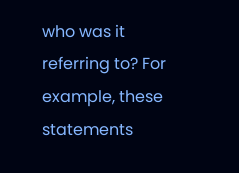who was it referring to? For example, these statements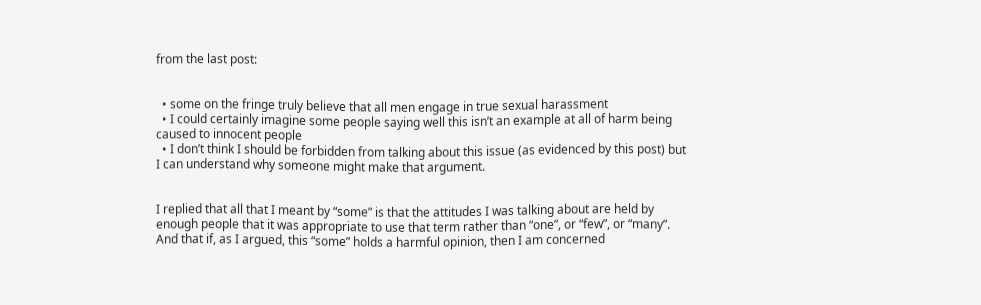from the last post:


  • some on the fringe truly believe that all men engage in true sexual harassment
  • I could certainly imagine some people saying well this isn’t an example at all of harm being caused to innocent people
  • I don’t think I should be forbidden from talking about this issue (as evidenced by this post) but I can understand why someone might make that argument.


I replied that all that I meant by “some” is that the attitudes I was talking about are held by enough people that it was appropriate to use that term rather than “one”, or “few”, or “many”. And that if, as I argued, this “some” holds a harmful opinion, then I am concerned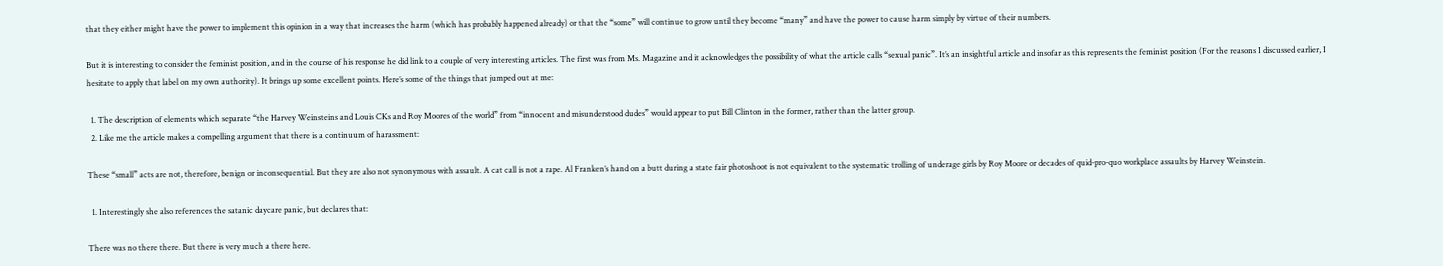that they either might have the power to implement this opinion in a way that increases the harm (which has probably happened already) or that the “some” will continue to grow until they become “many” and have the power to cause harm simply by virtue of their numbers.

But it is interesting to consider the feminist position, and in the course of his response he did link to a couple of very interesting articles. The first was from Ms. Magazine and it acknowledges the possibility of what the article calls “sexual panic”. It’s an insightful article and insofar as this represents the feminist position (For the reasons I discussed earlier, I hesitate to apply that label on my own authority). It brings up some excellent points. Here’s some of the things that jumped out at me:

  1. The description of elements which separate “the Harvey Weinsteins and Louis CKs and Roy Moores of the world” from “innocent and misunderstood dudes” would appear to put Bill Clinton in the former, rather than the latter group.
  2. Like me the article makes a compelling argument that there is a continuum of harassment:

These “small” acts are not, therefore, benign or inconsequential. But they are also not synonymous with assault. A cat call is not a rape. Al Franken’s hand on a butt during a state fair photoshoot is not equivalent to the systematic trolling of underage girls by Roy Moore or decades of quid-pro-quo workplace assaults by Harvey Weinstein.

  1. Interestingly she also references the satanic daycare panic, but declares that:

There was no there there. But there is very much a there here.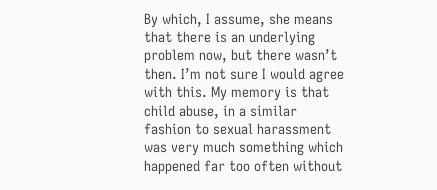By which, I assume, she means that there is an underlying problem now, but there wasn’t then. I’m not sure I would agree with this. My memory is that child abuse, in a similar fashion to sexual harassment was very much something which happened far too often without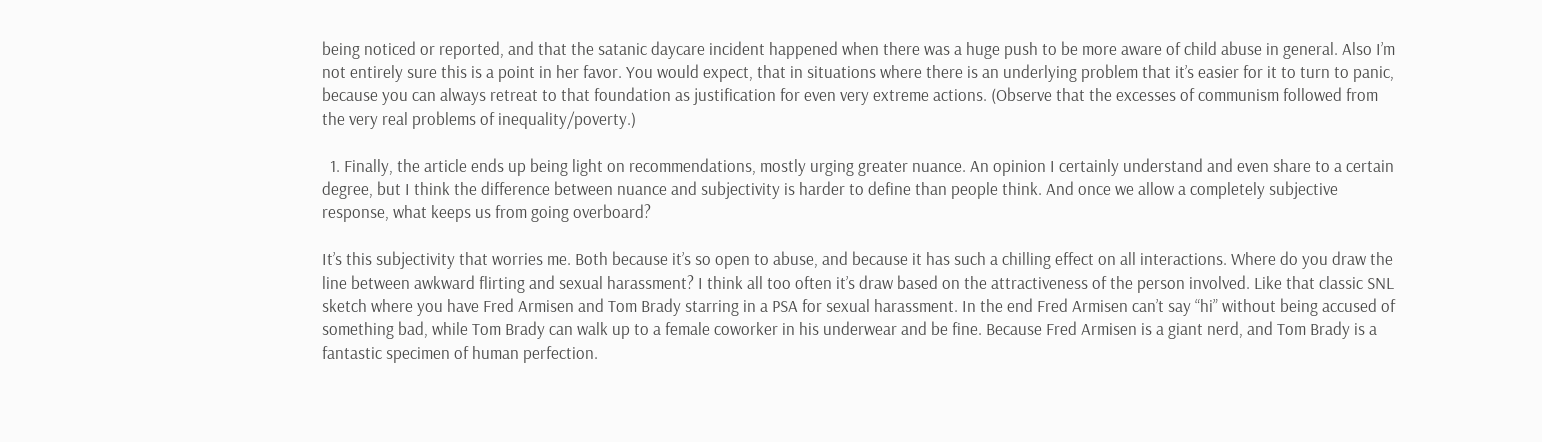being noticed or reported, and that the satanic daycare incident happened when there was a huge push to be more aware of child abuse in general. Also I’m not entirely sure this is a point in her favor. You would expect, that in situations where there is an underlying problem that it’s easier for it to turn to panic, because you can always retreat to that foundation as justification for even very extreme actions. (Observe that the excesses of communism followed from the very real problems of inequality/poverty.)

  1. Finally, the article ends up being light on recommendations, mostly urging greater nuance. An opinion I certainly understand and even share to a certain degree, but I think the difference between nuance and subjectivity is harder to define than people think. And once we allow a completely subjective response, what keeps us from going overboard?

It’s this subjectivity that worries me. Both because it’s so open to abuse, and because it has such a chilling effect on all interactions. Where do you draw the line between awkward flirting and sexual harassment? I think all too often it’s draw based on the attractiveness of the person involved. Like that classic SNL sketch where you have Fred Armisen and Tom Brady starring in a PSA for sexual harassment. In the end Fred Armisen can’t say “hi” without being accused of something bad, while Tom Brady can walk up to a female coworker in his underwear and be fine. Because Fred Armisen is a giant nerd, and Tom Brady is a fantastic specimen of human perfection.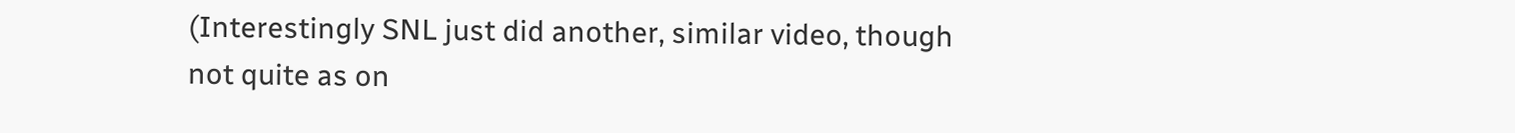(Interestingly SNL just did another, similar video, though not quite as on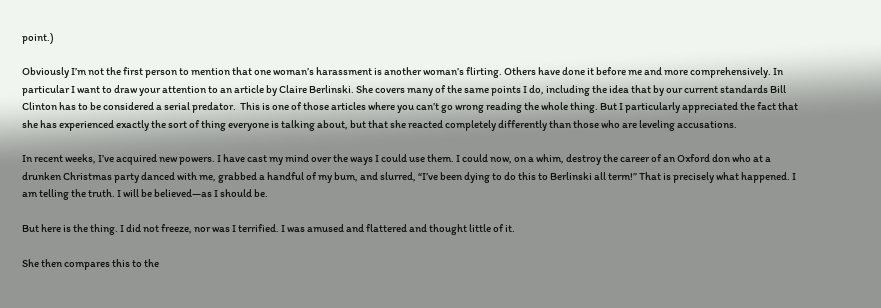point.)

Obviously I’m not the first person to mention that one woman’s harassment is another woman’s flirting. Others have done it before me and more comprehensively. In particular I want to draw your attention to an article by Claire Berlinski. She covers many of the same points I do, including the idea that by our current standards Bill Clinton has to be considered a serial predator.  This is one of those articles where you can’t go wrong reading the whole thing. But I particularly appreciated the fact that she has experienced exactly the sort of thing everyone is talking about, but that she reacted completely differently than those who are leveling accusations.

In recent weeks, I’ve acquired new powers. I have cast my mind over the ways I could use them. I could now, on a whim, destroy the career of an Oxford don who at a drunken Christmas party danced with me, grabbed a handful of my bum, and slurred, “I’ve been dying to do this to Berlinski all term!” That is precisely what happened. I am telling the truth. I will be believed—as I should be.

But here is the thing. I did not freeze, nor was I terrified. I was amused and flattered and thought little of it.

She then compares this to the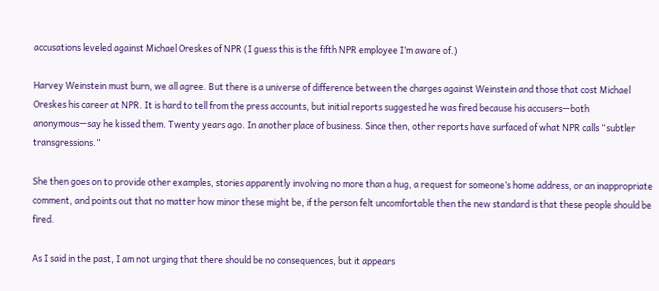accusations leveled against Michael Oreskes of NPR (I guess this is the fifth NPR employee I’m aware of.)

Harvey Weinstein must burn, we all agree. But there is a universe of difference between the charges against Weinstein and those that cost Michael Oreskes his career at NPR. It is hard to tell from the press accounts, but initial reports suggested he was fired because his accusers—both anonymous—say he kissed them. Twenty years ago. In another place of business. Since then, other reports have surfaced of what NPR calls “subtler transgressions.”

She then goes on to provide other examples, stories apparently involving no more than a hug, a request for someone’s home address, or an inappropriate comment, and points out that no matter how minor these might be, if the person felt uncomfortable then the new standard is that these people should be fired.

As I said in the past, I am not urging that there should be no consequences, but it appears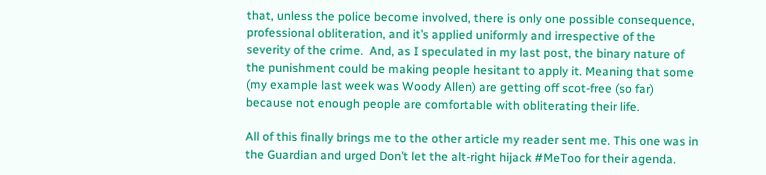that, unless the police become involved, there is only one possible consequence, professional obliteration, and it’s applied uniformly and irrespective of the severity of the crime.  And, as I speculated in my last post, the binary nature of the punishment could be making people hesitant to apply it. Meaning that some (my example last week was Woody Allen) are getting off scot-free (so far) because not enough people are comfortable with obliterating their life.

All of this finally brings me to the other article my reader sent me. This one was in the Guardian and urged Don’t let the alt-right hijack #MeToo for their agenda.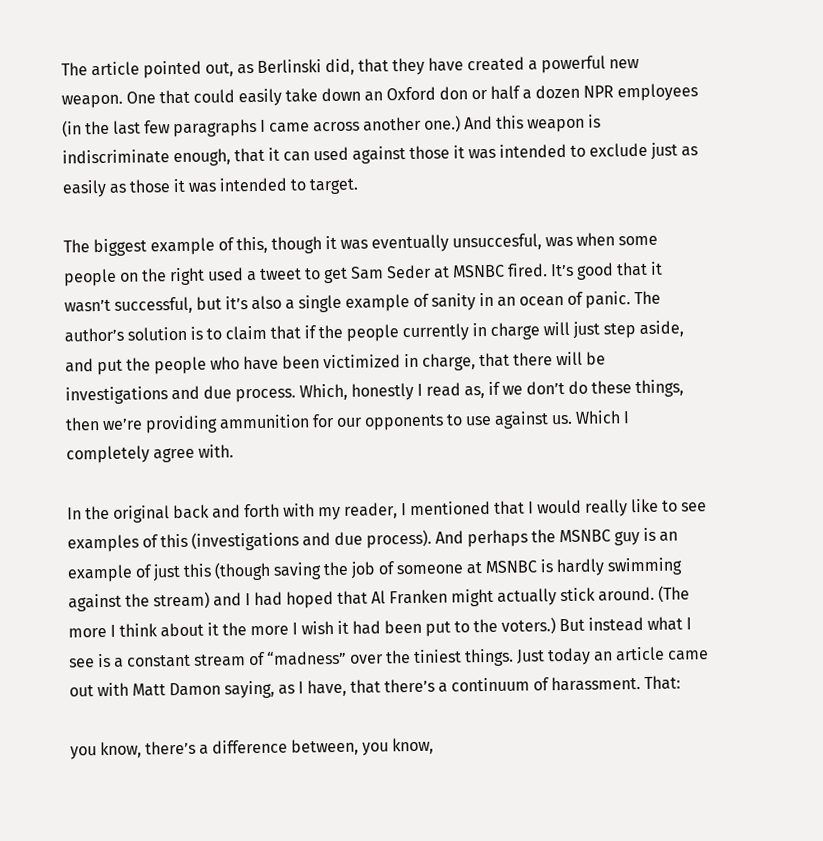The article pointed out, as Berlinski did, that they have created a powerful new weapon. One that could easily take down an Oxford don or half a dozen NPR employees (in the last few paragraphs I came across another one.) And this weapon is indiscriminate enough, that it can used against those it was intended to exclude just as easily as those it was intended to target.

The biggest example of this, though it was eventually unsuccesful, was when some people on the right used a tweet to get Sam Seder at MSNBC fired. It’s good that it wasn’t successful, but it’s also a single example of sanity in an ocean of panic. The author’s solution is to claim that if the people currently in charge will just step aside, and put the people who have been victimized in charge, that there will be investigations and due process. Which, honestly I read as, if we don’t do these things, then we’re providing ammunition for our opponents to use against us. Which I completely agree with.

In the original back and forth with my reader, I mentioned that I would really like to see examples of this (investigations and due process). And perhaps the MSNBC guy is an example of just this (though saving the job of someone at MSNBC is hardly swimming against the stream) and I had hoped that Al Franken might actually stick around. (The more I think about it the more I wish it had been put to the voters.) But instead what I see is a constant stream of “madness” over the tiniest things. Just today an article came out with Matt Damon saying, as I have, that there’s a continuum of harassment. That:

you know, there’s a difference between, you know,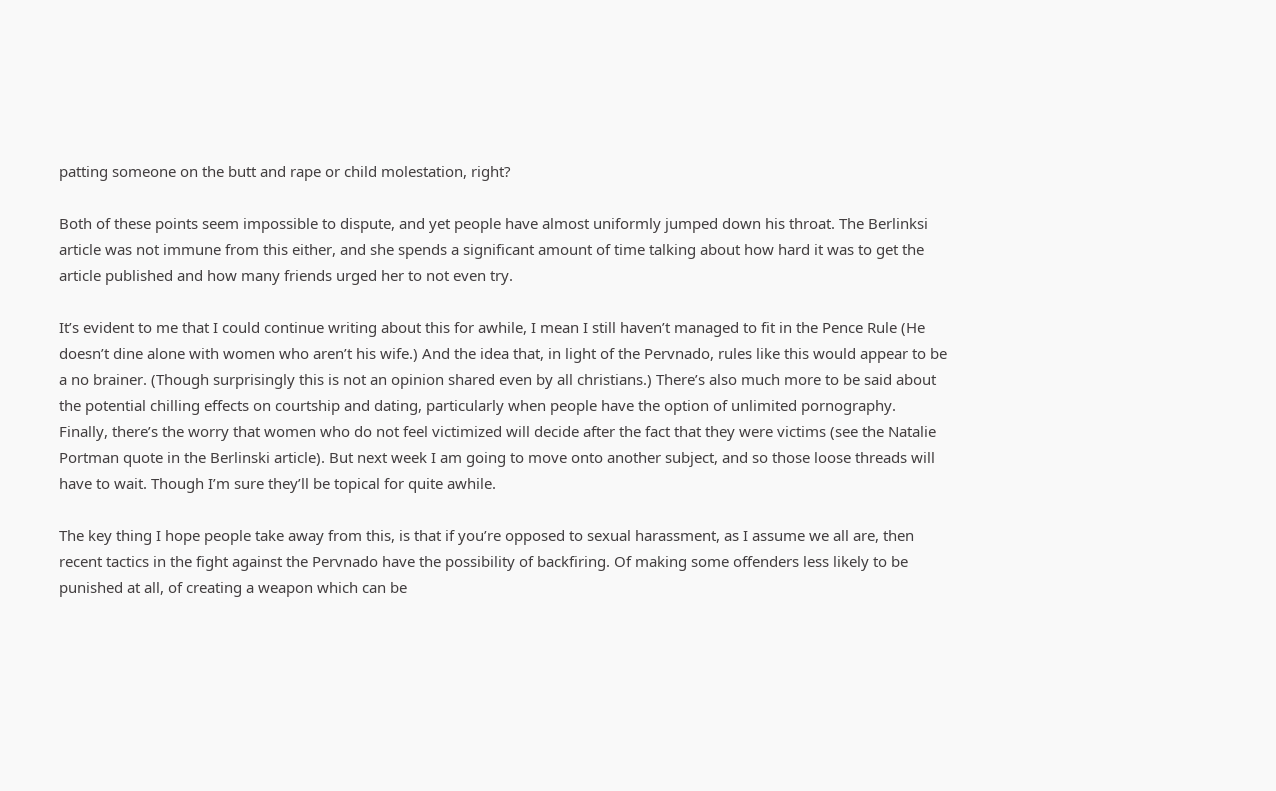patting someone on the butt and rape or child molestation, right?

Both of these points seem impossible to dispute, and yet people have almost uniformly jumped down his throat. The Berlinksi article was not immune from this either, and she spends a significant amount of time talking about how hard it was to get the article published and how many friends urged her to not even try.

It’s evident to me that I could continue writing about this for awhile, I mean I still haven’t managed to fit in the Pence Rule (He doesn’t dine alone with women who aren’t his wife.) And the idea that, in light of the Pervnado, rules like this would appear to be a no brainer. (Though surprisingly this is not an opinion shared even by all christians.) There’s also much more to be said about the potential chilling effects on courtship and dating, particularly when people have the option of unlimited pornography. Finally, there’s the worry that women who do not feel victimized will decide after the fact that they were victims (see the Natalie Portman quote in the Berlinski article). But next week I am going to move onto another subject, and so those loose threads will have to wait. Though I’m sure they’ll be topical for quite awhile.

The key thing I hope people take away from this, is that if you’re opposed to sexual harassment, as I assume we all are, then recent tactics in the fight against the Pervnado have the possibility of backfiring. Of making some offenders less likely to be punished at all, of creating a weapon which can be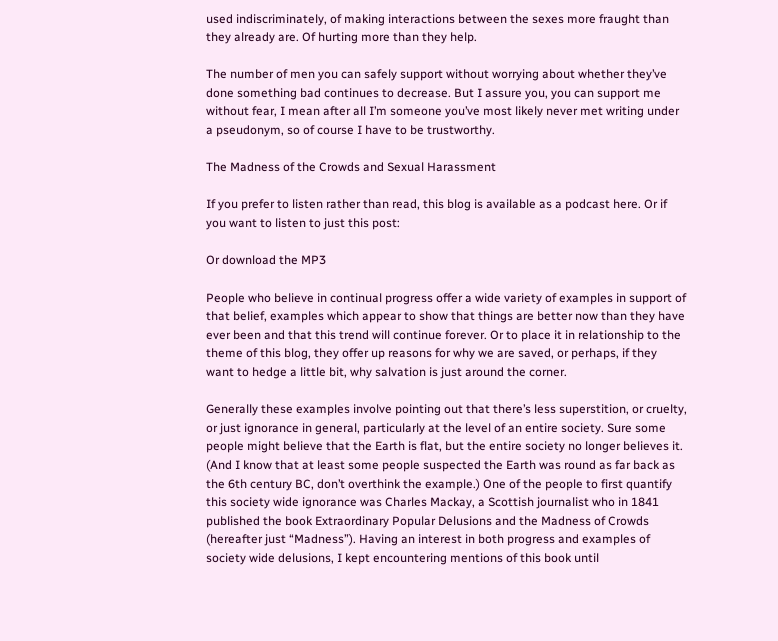used indiscriminately, of making interactions between the sexes more fraught than they already are. Of hurting more than they help.

The number of men you can safely support without worrying about whether they’ve done something bad continues to decrease. But I assure you, you can support me without fear, I mean after all I’m someone you’ve most likely never met writing under a pseudonym, so of course I have to be trustworthy.

The Madness of the Crowds and Sexual Harassment

If you prefer to listen rather than read, this blog is available as a podcast here. Or if you want to listen to just this post:

Or download the MP3

People who believe in continual progress offer a wide variety of examples in support of that belief, examples which appear to show that things are better now than they have ever been and that this trend will continue forever. Or to place it in relationship to the theme of this blog, they offer up reasons for why we are saved, or perhaps, if they want to hedge a little bit, why salvation is just around the corner.

Generally these examples involve pointing out that there’s less superstition, or cruelty, or just ignorance in general, particularly at the level of an entire society. Sure some people might believe that the Earth is flat, but the entire society no longer believes it. (And I know that at least some people suspected the Earth was round as far back as the 6th century BC, don’t overthink the example.) One of the people to first quantify this society wide ignorance was Charles Mackay, a Scottish journalist who in 1841 published the book Extraordinary Popular Delusions and the Madness of Crowds (hereafter just “Madness”). Having an interest in both progress and examples of society wide delusions, I kept encountering mentions of this book until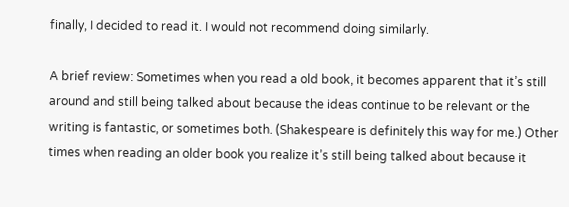finally, I decided to read it. I would not recommend doing similarly.

A brief review: Sometimes when you read a old book, it becomes apparent that it’s still around and still being talked about because the ideas continue to be relevant or the writing is fantastic, or sometimes both. (Shakespeare is definitely this way for me.) Other times when reading an older book you realize it’s still being talked about because it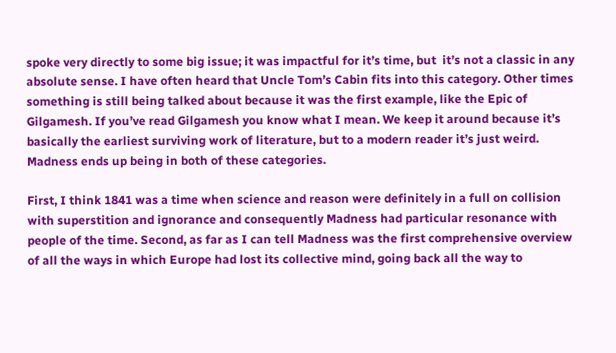spoke very directly to some big issue; it was impactful for it’s time, but  it’s not a classic in any absolute sense. I have often heard that Uncle Tom’s Cabin fits into this category. Other times something is still being talked about because it was the first example, like the Epic of Gilgamesh. If you’ve read Gilgamesh you know what I mean. We keep it around because it’s basically the earliest surviving work of literature, but to a modern reader it’s just weird. Madness ends up being in both of these categories.

First, I think 1841 was a time when science and reason were definitely in a full on collision with superstition and ignorance and consequently Madness had particular resonance with people of the time. Second, as far as I can tell Madness was the first comprehensive overview of all the ways in which Europe had lost its collective mind, going back all the way to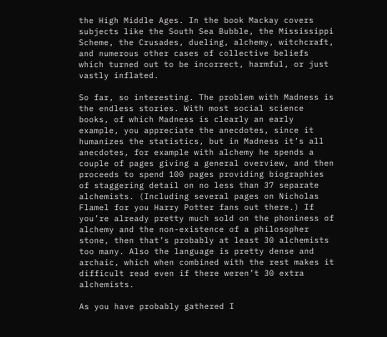the High Middle Ages. In the book Mackay covers subjects like the South Sea Bubble, the Mississippi Scheme, the Crusades, dueling, alchemy, witchcraft, and numerous other cases of collective beliefs which turned out to be incorrect, harmful, or just vastly inflated.

So far, so interesting. The problem with Madness is the endless stories. With most social science books, of which Madness is clearly an early example, you appreciate the anecdotes, since it humanizes the statistics, but in Madness it’s all anecdotes, for example with alchemy he spends a couple of pages giving a general overview, and then proceeds to spend 100 pages providing biographies of staggering detail on no less than 37 separate alchemists. (Including several pages on Nicholas Flamel for you Harry Potter fans out there.) If you’re already pretty much sold on the phoniness of alchemy and the non-existence of a philosopher stone, then that’s probably at least 30 alchemists too many. Also the language is pretty dense and archaic, which when combined with the rest makes it difficult read even if there weren’t 30 extra alchemists.

As you have probably gathered I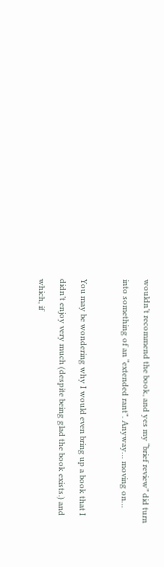wouldn’t recommend the book, and yes my “brief review” did turn into something of an “extended rant”. Anyway… moving on…

You may be wondering why I would even bring up a book that I didn’t enjoy very much (despite being glad the book exists.) and which, if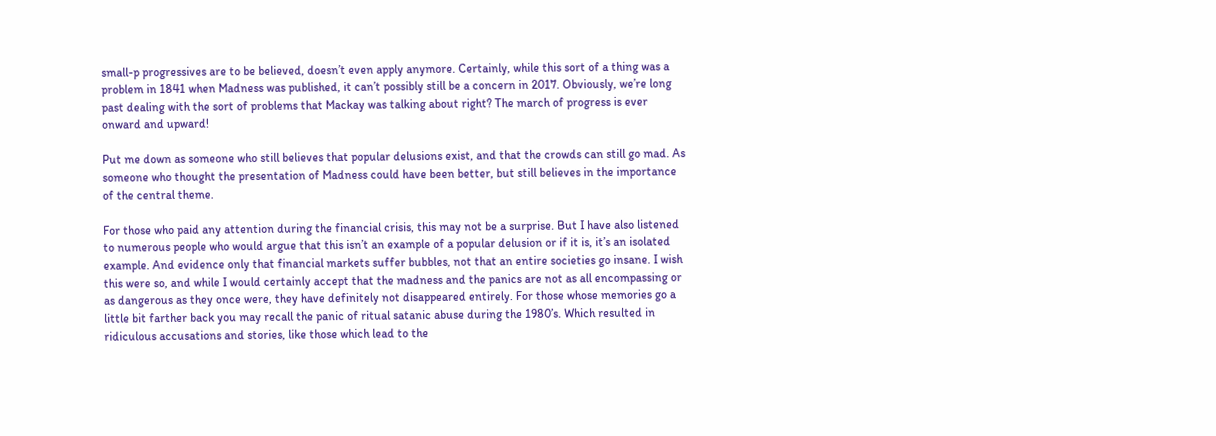small-p progressives are to be believed, doesn’t even apply anymore. Certainly, while this sort of a thing was a problem in 1841 when Madness was published, it can’t possibly still be a concern in 2017. Obviously, we’re long past dealing with the sort of problems that Mackay was talking about right? The march of progress is ever onward and upward!

Put me down as someone who still believes that popular delusions exist, and that the crowds can still go mad. As someone who thought the presentation of Madness could have been better, but still believes in the importance of the central theme.

For those who paid any attention during the financial crisis, this may not be a surprise. But I have also listened to numerous people who would argue that this isn’t an example of a popular delusion or if it is, it’s an isolated example. And evidence only that financial markets suffer bubbles, not that an entire societies go insane. I wish this were so, and while I would certainly accept that the madness and the panics are not as all encompassing or as dangerous as they once were, they have definitely not disappeared entirely. For those whose memories go a little bit farther back you may recall the panic of ritual satanic abuse during the 1980’s. Which resulted in ridiculous accusations and stories, like those which lead to the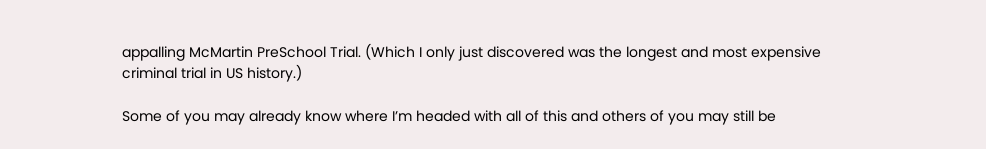appalling McMartin PreSchool Trial. (Which I only just discovered was the longest and most expensive criminal trial in US history.)

Some of you may already know where I’m headed with all of this and others of you may still be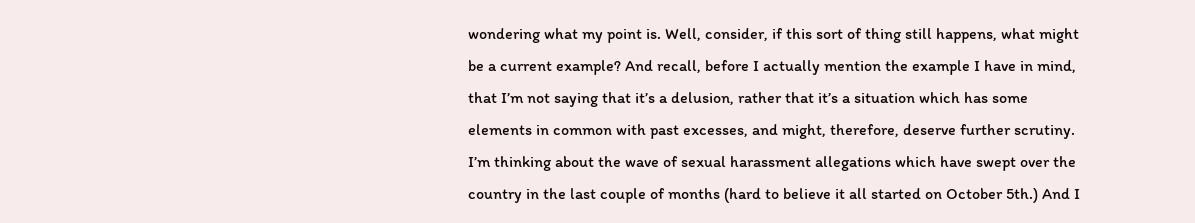wondering what my point is. Well, consider, if this sort of thing still happens, what might be a current example? And recall, before I actually mention the example I have in mind, that I’m not saying that it’s a delusion, rather that it’s a situation which has some elements in common with past excesses, and might, therefore, deserve further scrutiny. I’m thinking about the wave of sexual harassment allegations which have swept over the country in the last couple of months (hard to believe it all started on October 5th.) And I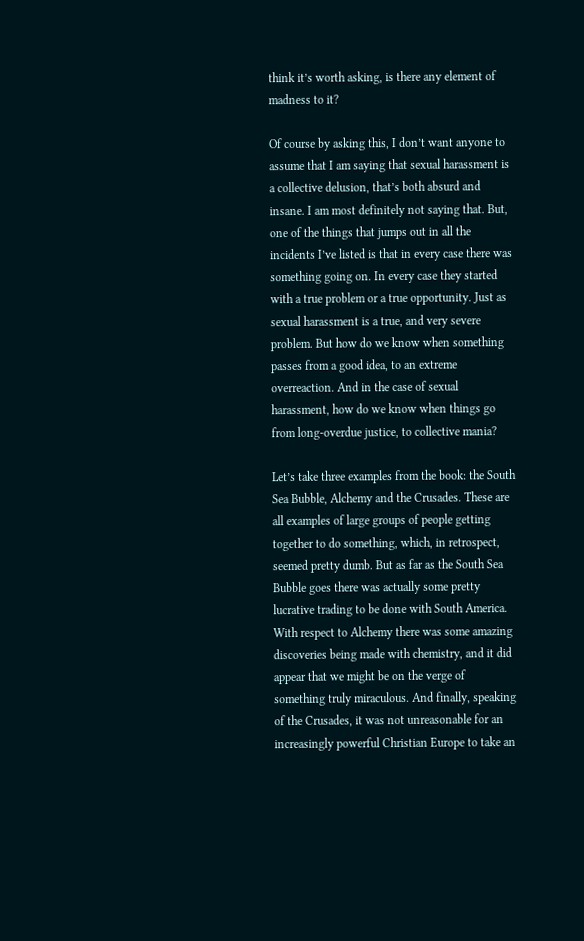think it’s worth asking, is there any element of madness to it?

Of course by asking this, I don’t want anyone to assume that I am saying that sexual harassment is a collective delusion, that’s both absurd and insane. I am most definitely not saying that. But, one of the things that jumps out in all the incidents I’ve listed is that in every case there was something going on. In every case they started with a true problem or a true opportunity. Just as sexual harassment is a true, and very severe problem. But how do we know when something passes from a good idea, to an extreme overreaction. And in the case of sexual harassment, how do we know when things go from long-overdue justice, to collective mania?

Let’s take three examples from the book: the South Sea Bubble, Alchemy and the Crusades. These are all examples of large groups of people getting together to do something, which, in retrospect, seemed pretty dumb. But as far as the South Sea Bubble goes there was actually some pretty lucrative trading to be done with South America. With respect to Alchemy there was some amazing discoveries being made with chemistry, and it did appear that we might be on the verge of something truly miraculous. And finally, speaking of the Crusades, it was not unreasonable for an increasingly powerful Christian Europe to take an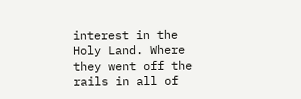interest in the Holy Land. Where they went off the rails in all of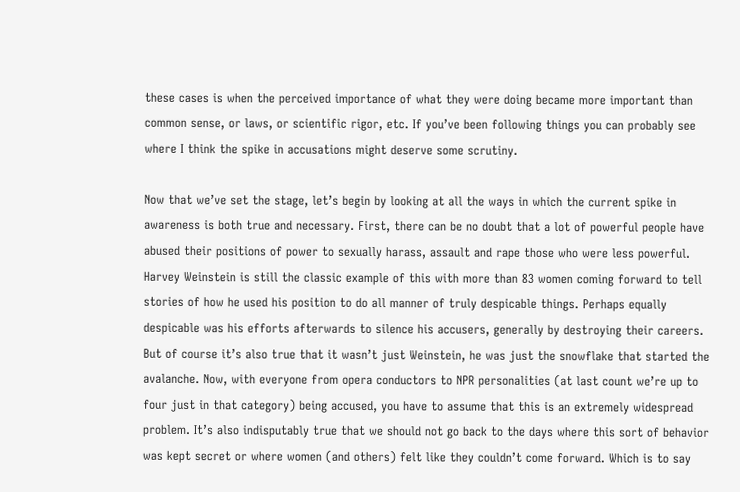these cases is when the perceived importance of what they were doing became more important than common sense, or laws, or scientific rigor, etc. If you’ve been following things you can probably see where I think the spike in accusations might deserve some scrutiny.

Now that we’ve set the stage, let’s begin by looking at all the ways in which the current spike in awareness is both true and necessary. First, there can be no doubt that a lot of powerful people have abused their positions of power to sexually harass, assault and rape those who were less powerful. Harvey Weinstein is still the classic example of this with more than 83 women coming forward to tell stories of how he used his position to do all manner of truly despicable things. Perhaps equally despicable was his efforts afterwards to silence his accusers, generally by destroying their careers. But of course it’s also true that it wasn’t just Weinstein, he was just the snowflake that started the avalanche. Now, with everyone from opera conductors to NPR personalities (at last count we’re up to four just in that category) being accused, you have to assume that this is an extremely widespread problem. It’s also indisputably true that we should not go back to the days where this sort of behavior was kept secret or where women (and others) felt like they couldn’t come forward. Which is to say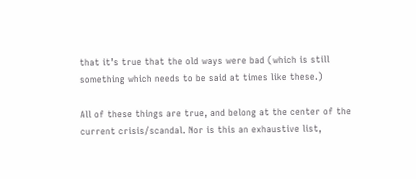that it’s true that the old ways were bad (which is still something which needs to be said at times like these.)

All of these things are true, and belong at the center of the current crisis/scandal. Nor is this an exhaustive list,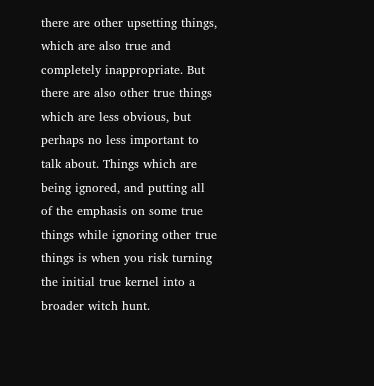there are other upsetting things, which are also true and completely inappropriate. But there are also other true things which are less obvious, but perhaps no less important to talk about. Things which are being ignored, and putting all of the emphasis on some true things while ignoring other true things is when you risk turning the initial true kernel into a broader witch hunt.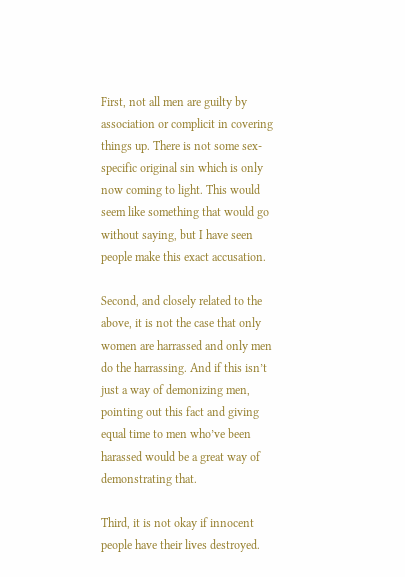First, not all men are guilty by association or complicit in covering things up. There is not some sex-specific original sin which is only now coming to light. This would seem like something that would go without saying, but I have seen people make this exact accusation.

Second, and closely related to the above, it is not the case that only women are harrassed and only men do the harrassing. And if this isn’t just a way of demonizing men, pointing out this fact and giving equal time to men who’ve been harassed would be a great way of demonstrating that.

Third, it is not okay if innocent people have their lives destroyed.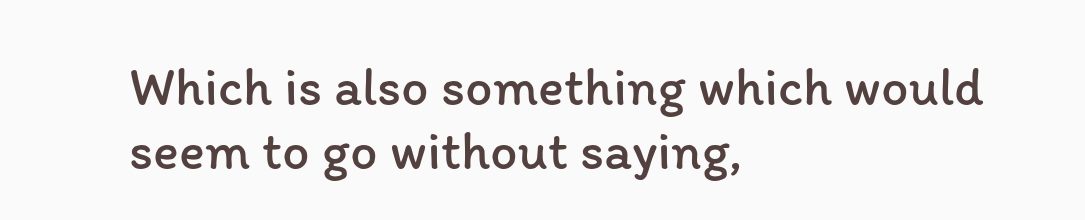Which is also something which would seem to go without saying,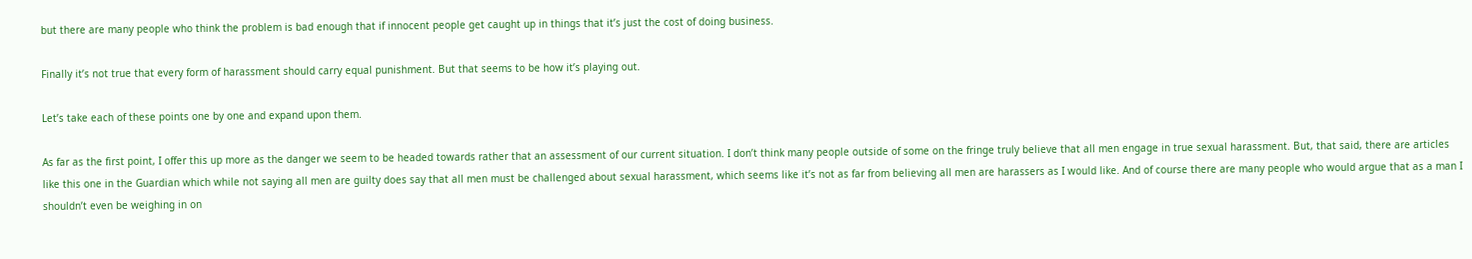but there are many people who think the problem is bad enough that if innocent people get caught up in things that it’s just the cost of doing business.

Finally it’s not true that every form of harassment should carry equal punishment. But that seems to be how it’s playing out.

Let’s take each of these points one by one and expand upon them.

As far as the first point, I offer this up more as the danger we seem to be headed towards rather that an assessment of our current situation. I don’t think many people outside of some on the fringe truly believe that all men engage in true sexual harassment. But, that said, there are articles like this one in the Guardian which while not saying all men are guilty does say that all men must be challenged about sexual harassment, which seems like it’s not as far from believing all men are harassers as I would like. And of course there are many people who would argue that as a man I shouldn’t even be weighing in on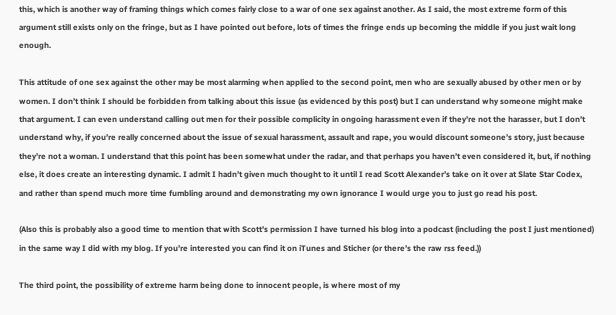this, which is another way of framing things which comes fairly close to a war of one sex against another. As I said, the most extreme form of this argument still exists only on the fringe, but as I have pointed out before, lots of times the fringe ends up becoming the middle if you just wait long enough.

This attitude of one sex against the other may be most alarming when applied to the second point, men who are sexually abused by other men or by women. I don’t think I should be forbidden from talking about this issue (as evidenced by this post) but I can understand why someone might make that argument. I can even understand calling out men for their possible complicity in ongoing harassment even if they’re not the harasser, but I don’t understand why, if you’re really concerned about the issue of sexual harassment, assault and rape, you would discount someone’s story, just because they’re not a woman. I understand that this point has been somewhat under the radar, and that perhaps you haven’t even considered it, but, if nothing else, it does create an interesting dynamic. I admit I hadn’t given much thought to it until I read Scott Alexander’s take on it over at Slate Star Codex, and rather than spend much more time fumbling around and demonstrating my own ignorance I would urge you to just go read his post.

(Also this is probably also a good time to mention that with Scott’s permission I have turned his blog into a podcast (including the post I just mentioned) in the same way I did with my blog. If you’re interested you can find it on iTunes and Sticher (or there’s the raw rss feed.))

The third point, the possibility of extreme harm being done to innocent people, is where most of my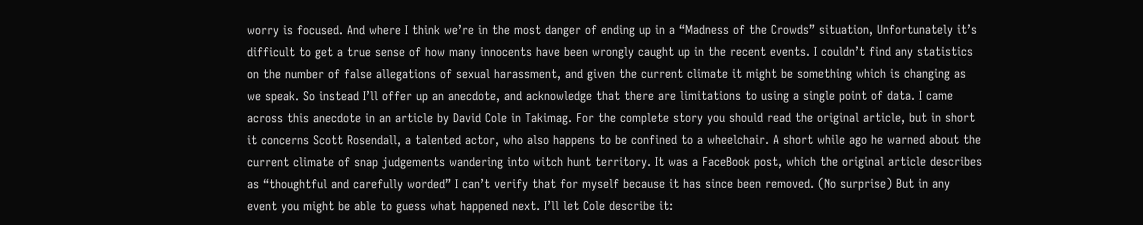worry is focused. And where I think we’re in the most danger of ending up in a “Madness of the Crowds” situation, Unfortunately it’s difficult to get a true sense of how many innocents have been wrongly caught up in the recent events. I couldn’t find any statistics on the number of false allegations of sexual harassment, and given the current climate it might be something which is changing as we speak. So instead I’ll offer up an anecdote, and acknowledge that there are limitations to using a single point of data. I came across this anecdote in an article by David Cole in Takimag. For the complete story you should read the original article, but in short it concerns Scott Rosendall, a talented actor, who also happens to be confined to a wheelchair. A short while ago he warned about the current climate of snap judgements wandering into witch hunt territory. It was a FaceBook post, which the original article describes as “thoughtful and carefully worded” I can’t verify that for myself because it has since been removed. (No surprise) But in any event you might be able to guess what happened next. I’ll let Cole describe it: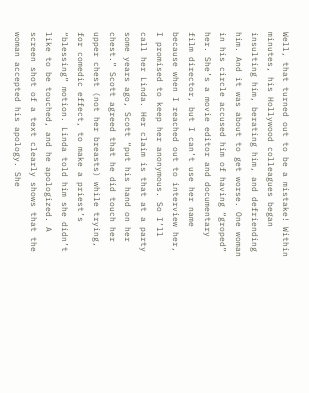Well, that turned out to be a mistake! Within minutes, his Hollywood colleagues began insulting him, berating him, and defriending him. And it was about to get worse. One woman in his circle accused him of having “groped” her. She’s a movie editor and documentary film director, but I can’t use her name because when I reached out to interview her, I promised to keep her anonymous. So I’ll call her Linda. Her claim is that at a party some years ago, Scott “put his hand on her chest.” Scott agreed that he did touch her upper chest (not her breasts) while trying, for comedic effect, to make a priest’s “blessing” motion. Linda told him she didn’t like to be touched, and he apologized. A screen shot of a text clearly shows that the woman accepted his apology. She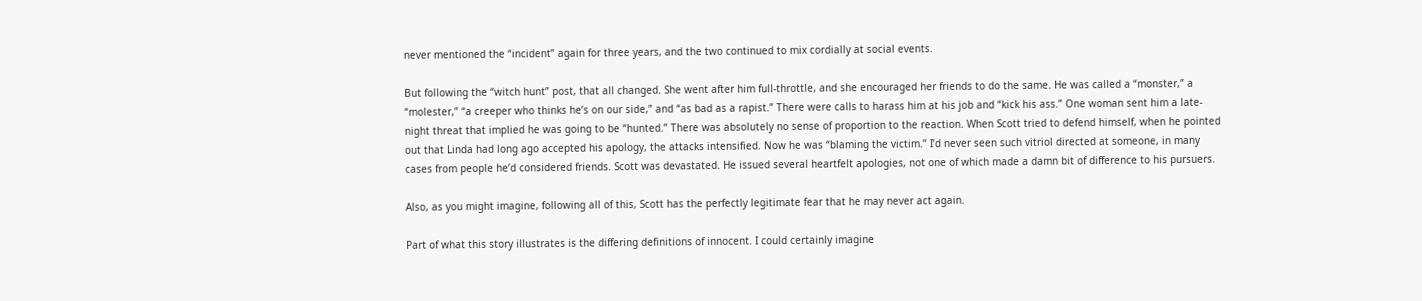never mentioned the “incident” again for three years, and the two continued to mix cordially at social events.

But following the “witch hunt” post, that all changed. She went after him full-throttle, and she encouraged her friends to do the same. He was called a “monster,” a “molester,” “a creeper who thinks he’s on our side,” and “as bad as a rapist.” There were calls to harass him at his job and “kick his ass.” One woman sent him a late-night threat that implied he was going to be “hunted.” There was absolutely no sense of proportion to the reaction. When Scott tried to defend himself, when he pointed out that Linda had long ago accepted his apology, the attacks intensified. Now he was “blaming the victim.” I’d never seen such vitriol directed at someone, in many cases from people he’d considered friends. Scott was devastated. He issued several heartfelt apologies, not one of which made a damn bit of difference to his pursuers.

Also, as you might imagine, following all of this, Scott has the perfectly legitimate fear that he may never act again.

Part of what this story illustrates is the differing definitions of innocent. I could certainly imagine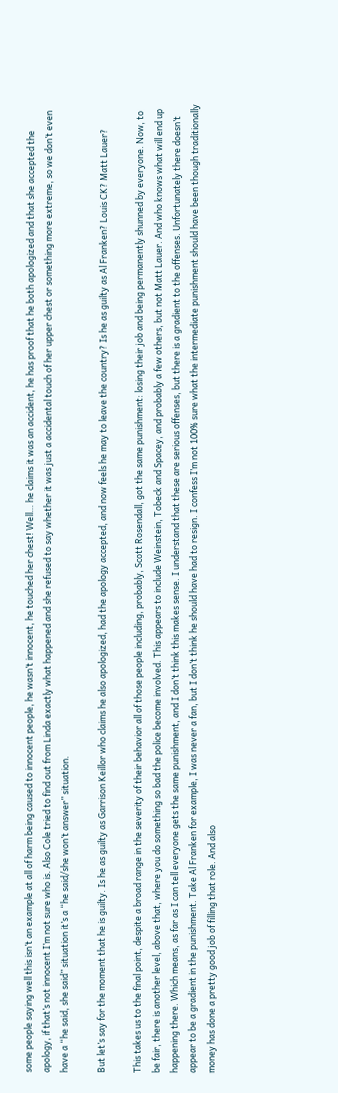some people saying well this isn’t an example at all of harm being caused to innocent people, he wasn’t innocent, he touched her chest! Well… he claims it was an accident, he has proof that he both apologized and that she accepted the apology, if that’s not innocent I’m not sure who is. Also Cole tried to find out from Linda exactly what happened and she refused to say whether it was just a accidental touch of her upper chest or something more extreme, so we don’t even have a “he said, she said” situation it’s a “he said/she won’t answer” situation.

But let’s say for the moment that he is guilty. Is he as guilty as Garrison Keillor who claims he also apologized, had the apology accepted, and now feels he may to leave the country? Is he as guilty as Al Franken? Louis CK? Matt Lauer?

This takes us to the final point, despite a broad range in the severity of their behavior all of those people including, probably, Scott Rosendall, got the same punishment: losing their job and being permanently shunned by everyone. Now, to be fair, there is another level, above that, where you do something so bad the police become involved. This appears to include Weinstein, Tobeck and Spacey, and probably a few others, but not Matt Lauer. And who knows what will end up happening there. Which means, as far as I can tell everyone gets the same punishment, and I don’t think this makes sense. I understand that these are serious offenses, but there is a gradient to the offenses. Unfortunately there doesn’t appear to be a gradient in the punishment. Take Al Franken for example, I was never a fan, but I don’t think he should have had to resign. I confess I’m not 100% sure what the intermediate punishment should have been though traditionally money has done a pretty good job of filling that role. And also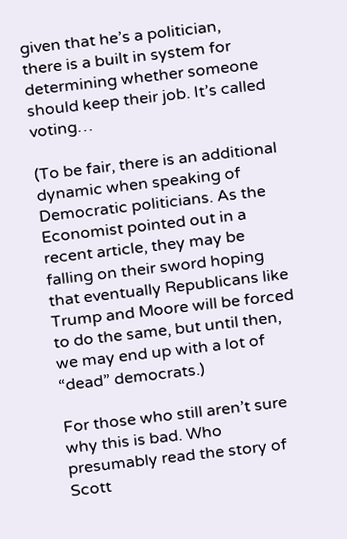given that he’s a politician, there is a built in system for determining whether someone should keep their job. It’s called voting…

(To be fair, there is an additional dynamic when speaking of Democratic politicians. As the Economist pointed out in a recent article, they may be falling on their sword hoping that eventually Republicans like Trump and Moore will be forced to do the same, but until then, we may end up with a lot of “dead” democrats.)

For those who still aren’t sure why this is bad. Who presumably read the story of Scott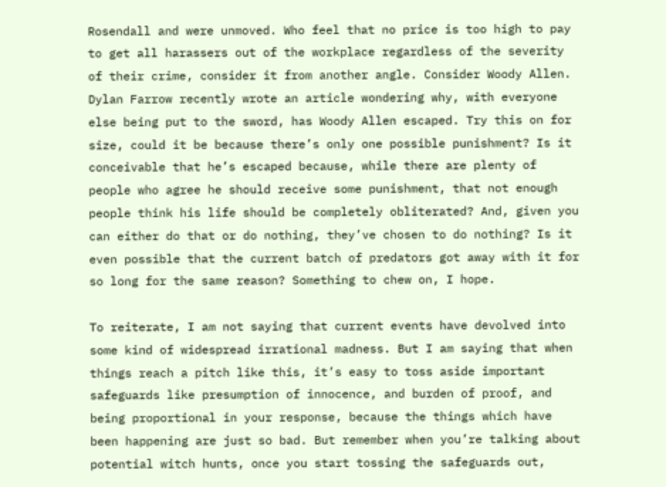Rosendall and were unmoved. Who feel that no price is too high to pay to get all harassers out of the workplace regardless of the severity of their crime, consider it from another angle. Consider Woody Allen. Dylan Farrow recently wrote an article wondering why, with everyone else being put to the sword, has Woody Allen escaped. Try this on for size, could it be because there’s only one possible punishment? Is it conceivable that he’s escaped because, while there are plenty of people who agree he should receive some punishment, that not enough people think his life should be completely obliterated? And, given you can either do that or do nothing, they’ve chosen to do nothing? Is it even possible that the current batch of predators got away with it for so long for the same reason? Something to chew on, I hope.

To reiterate, I am not saying that current events have devolved into some kind of widespread irrational madness. But I am saying that when things reach a pitch like this, it’s easy to toss aside important safeguards like presumption of innocence, and burden of proof, and being proportional in your response, because the things which have been happening are just so bad. But remember when you’re talking about potential witch hunts, once you start tossing the safeguards out,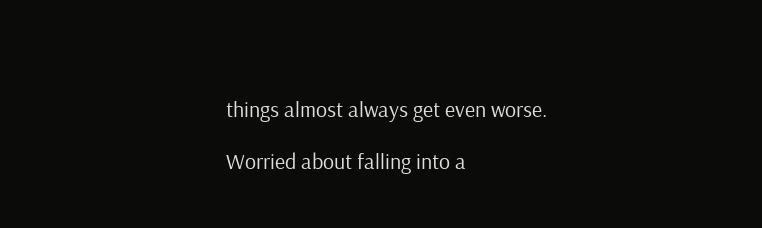things almost always get even worse.

Worried about falling into a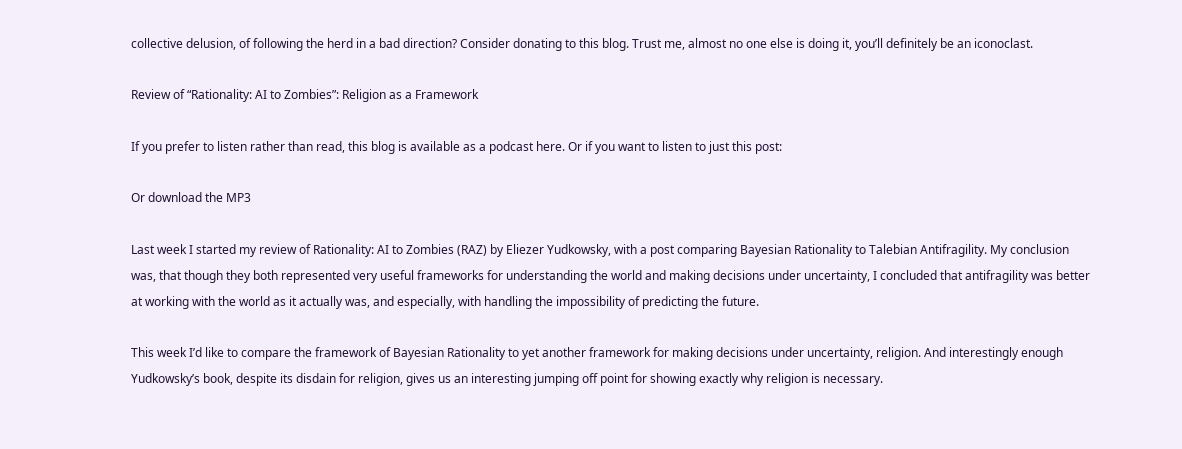collective delusion, of following the herd in a bad direction? Consider donating to this blog. Trust me, almost no one else is doing it, you’ll definitely be an iconoclast.

Review of “Rationality: AI to Zombies”: Religion as a Framework

If you prefer to listen rather than read, this blog is available as a podcast here. Or if you want to listen to just this post:

Or download the MP3

Last week I started my review of Rationality: AI to Zombies (RAZ) by Eliezer Yudkowsky, with a post comparing Bayesian Rationality to Talebian Antifragility. My conclusion was, that though they both represented very useful frameworks for understanding the world and making decisions under uncertainty, I concluded that antifragility was better at working with the world as it actually was, and especially, with handling the impossibility of predicting the future.

This week I’d like to compare the framework of Bayesian Rationality to yet another framework for making decisions under uncertainty, religion. And interestingly enough Yudkowsky’s book, despite its disdain for religion, gives us an interesting jumping off point for showing exactly why religion is necessary.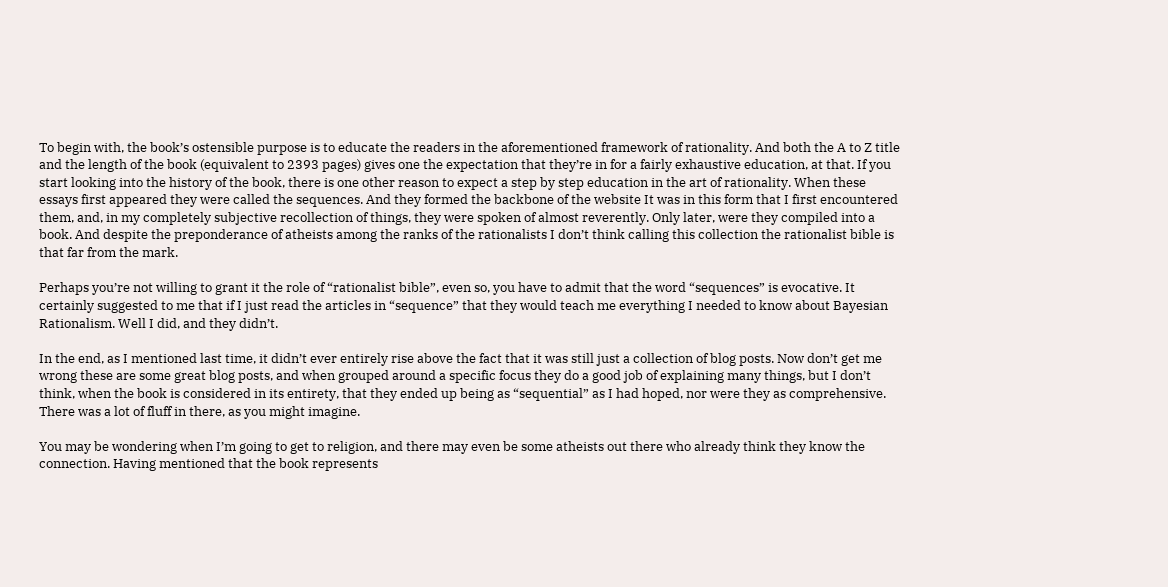To begin with, the book’s ostensible purpose is to educate the readers in the aforementioned framework of rationality. And both the A to Z title and the length of the book (equivalent to 2393 pages) gives one the expectation that they’re in for a fairly exhaustive education, at that. If you start looking into the history of the book, there is one other reason to expect a step by step education in the art of rationality. When these essays first appeared they were called the sequences. And they formed the backbone of the website It was in this form that I first encountered them, and, in my completely subjective recollection of things, they were spoken of almost reverently. Only later, were they compiled into a book. And despite the preponderance of atheists among the ranks of the rationalists I don’t think calling this collection the rationalist bible is that far from the mark.

Perhaps you’re not willing to grant it the role of “rationalist bible”, even so, you have to admit that the word “sequences” is evocative. It certainly suggested to me that if I just read the articles in “sequence” that they would teach me everything I needed to know about Bayesian Rationalism. Well I did, and they didn’t.

In the end, as I mentioned last time, it didn’t ever entirely rise above the fact that it was still just a collection of blog posts. Now don’t get me wrong these are some great blog posts, and when grouped around a specific focus they do a good job of explaining many things, but I don’t think, when the book is considered in its entirety, that they ended up being as “sequential” as I had hoped, nor were they as comprehensive. There was a lot of fluff in there, as you might imagine.

You may be wondering when I’m going to get to religion, and there may even be some atheists out there who already think they know the connection. Having mentioned that the book represents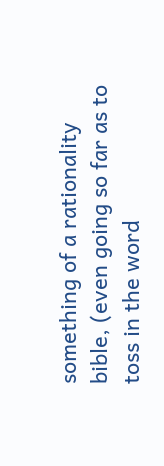something of a rationality bible, (even going so far as to toss in the word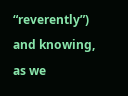“reverently”) and knowing, as we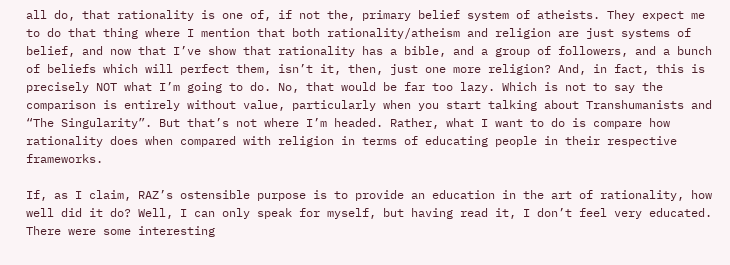all do, that rationality is one of, if not the, primary belief system of atheists. They expect me to do that thing where I mention that both rationality/atheism and religion are just systems of belief, and now that I’ve show that rationality has a bible, and a group of followers, and a bunch of beliefs which will perfect them, isn’t it, then, just one more religion? And, in fact, this is precisely NOT what I’m going to do. No, that would be far too lazy. Which is not to say the comparison is entirely without value, particularly when you start talking about Transhumanists and “The Singularity”. But that’s not where I’m headed. Rather, what I want to do is compare how rationality does when compared with religion in terms of educating people in their respective frameworks.

If, as I claim, RAZ’s ostensible purpose is to provide an education in the art of rationality, how well did it do? Well, I can only speak for myself, but having read it, I don’t feel very educated. There were some interesting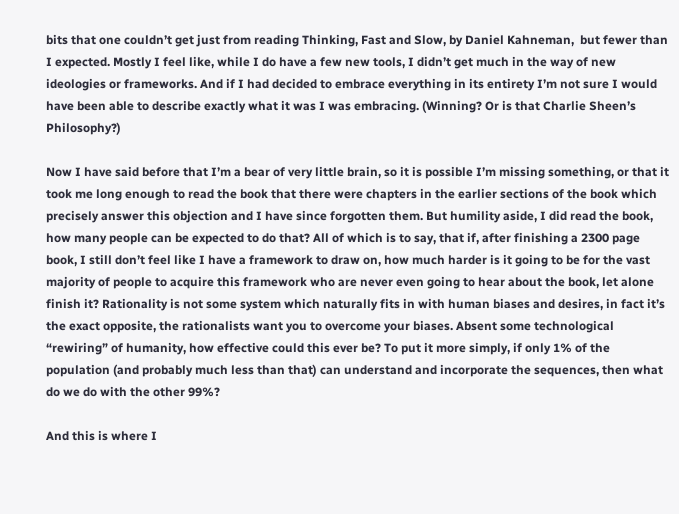bits that one couldn’t get just from reading Thinking, Fast and Slow, by Daniel Kahneman,  but fewer than I expected. Mostly I feel like, while I do have a few new tools, I didn’t get much in the way of new ideologies or frameworks. And if I had decided to embrace everything in its entirety I’m not sure I would have been able to describe exactly what it was I was embracing. (Winning? Or is that Charlie Sheen’s Philosophy?)

Now I have said before that I’m a bear of very little brain, so it is possible I’m missing something, or that it took me long enough to read the book that there were chapters in the earlier sections of the book which precisely answer this objection and I have since forgotten them. But humility aside, I did read the book, how many people can be expected to do that? All of which is to say, that if, after finishing a 2300 page book, I still don’t feel like I have a framework to draw on, how much harder is it going to be for the vast majority of people to acquire this framework who are never even going to hear about the book, let alone finish it? Rationality is not some system which naturally fits in with human biases and desires, in fact it’s the exact opposite, the rationalists want you to overcome your biases. Absent some technological “rewiring” of humanity, how effective could this ever be? To put it more simply, if only 1% of the population (and probably much less than that) can understand and incorporate the sequences, then what do we do with the other 99%?

And this is where I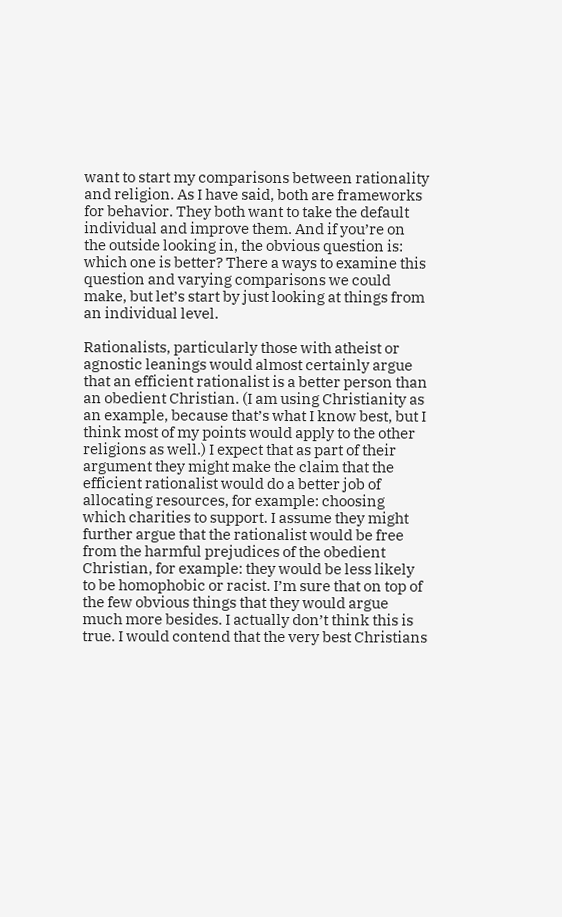want to start my comparisons between rationality and religion. As I have said, both are frameworks for behavior. They both want to take the default individual and improve them. And if you’re on the outside looking in, the obvious question is: which one is better? There a ways to examine this question and varying comparisons we could make, but let’s start by just looking at things from an individual level.

Rationalists, particularly those with atheist or agnostic leanings would almost certainly argue that an efficient rationalist is a better person than an obedient Christian. (I am using Christianity as an example, because that’s what I know best, but I think most of my points would apply to the other religions as well.) I expect that as part of their argument they might make the claim that the efficient rationalist would do a better job of allocating resources, for example: choosing which charities to support. I assume they might further argue that the rationalist would be free from the harmful prejudices of the obedient Christian, for example: they would be less likely to be homophobic or racist. I’m sure that on top of the few obvious things that they would argue much more besides. I actually don’t think this is true. I would contend that the very best Christians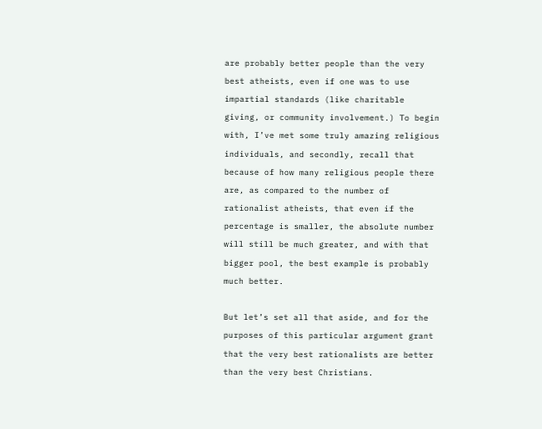are probably better people than the very best atheists, even if one was to use impartial standards (like charitable giving, or community involvement.) To begin with, I’ve met some truly amazing religious individuals, and secondly, recall that because of how many religious people there are, as compared to the number of rationalist atheists, that even if the percentage is smaller, the absolute number will still be much greater, and with that bigger pool, the best example is probably much better.

But let’s set all that aside, and for the purposes of this particular argument grant that the very best rationalists are better than the very best Christians.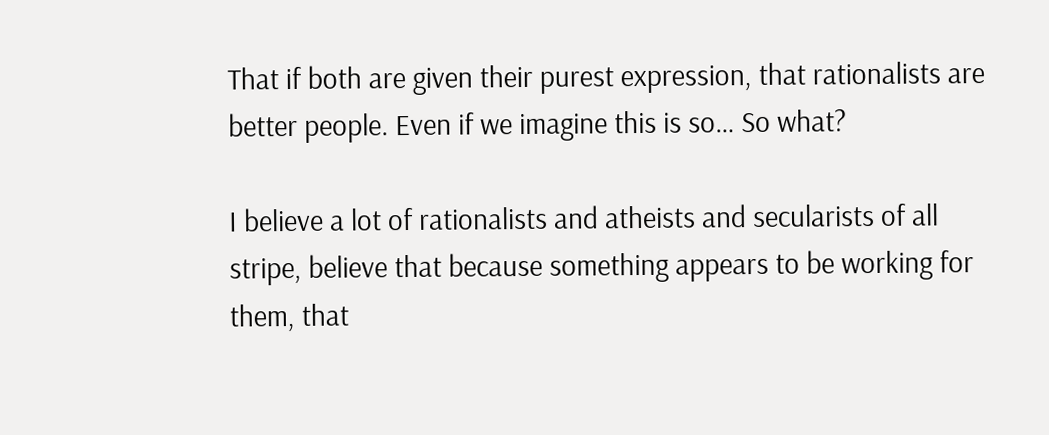That if both are given their purest expression, that rationalists are better people. Even if we imagine this is so… So what?

I believe a lot of rationalists and atheists and secularists of all stripe, believe that because something appears to be working for them, that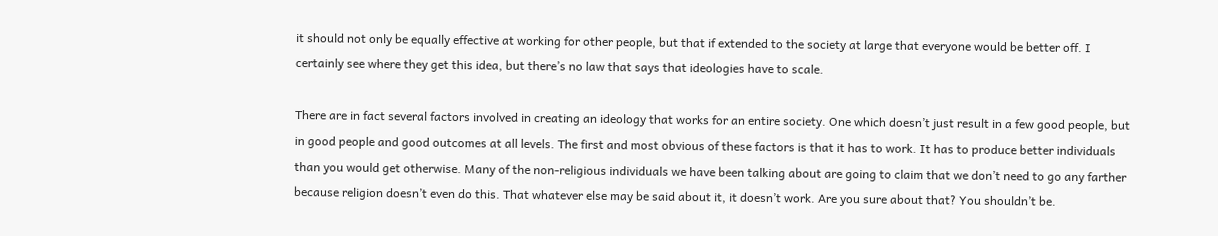it should not only be equally effective at working for other people, but that if extended to the society at large that everyone would be better off. I certainly see where they get this idea, but there’s no law that says that ideologies have to scale.

There are in fact several factors involved in creating an ideology that works for an entire society. One which doesn’t just result in a few good people, but in good people and good outcomes at all levels. The first and most obvious of these factors is that it has to work. It has to produce better individuals than you would get otherwise. Many of the non-religious individuals we have been talking about are going to claim that we don’t need to go any farther because religion doesn’t even do this. That whatever else may be said about it, it doesn’t work. Are you sure about that? You shouldn’t be.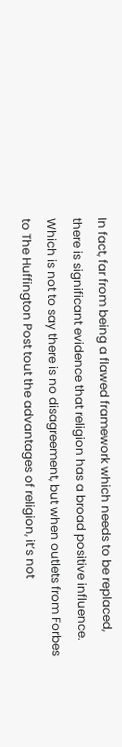In fact, far from being a flawed framework which needs to be replaced, there is significant evidence that religion has a broad positive influence. Which is not to say there is no disagreement, but when outlets from Forbes to The Huffington Post tout the advantages of religion, it’s not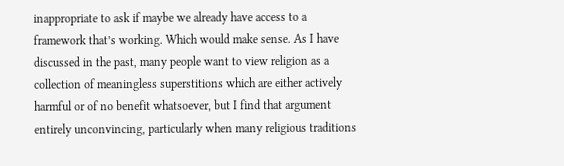inappropriate to ask if maybe we already have access to a framework that’s working. Which would make sense. As I have discussed in the past, many people want to view religion as a collection of meaningless superstitions which are either actively harmful or of no benefit whatsoever, but I find that argument entirely unconvincing, particularly when many religious traditions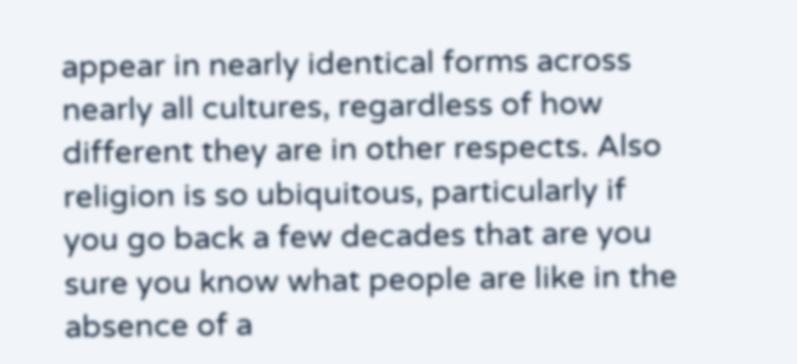appear in nearly identical forms across nearly all cultures, regardless of how different they are in other respects. Also religion is so ubiquitous, particularly if you go back a few decades that are you sure you know what people are like in the absence of a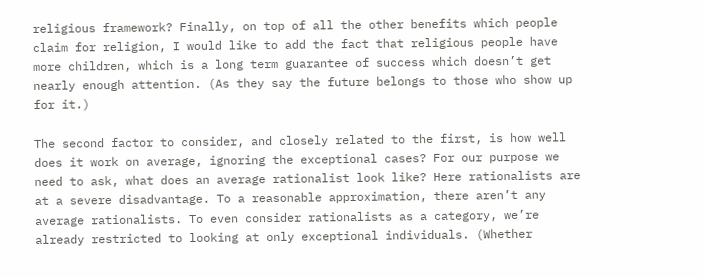religious framework? Finally, on top of all the other benefits which people claim for religion, I would like to add the fact that religious people have more children, which is a long term guarantee of success which doesn’t get nearly enough attention. (As they say the future belongs to those who show up for it.)

The second factor to consider, and closely related to the first, is how well does it work on average, ignoring the exceptional cases? For our purpose we need to ask, what does an average rationalist look like? Here rationalists are at a severe disadvantage. To a reasonable approximation, there aren’t any average rationalists. To even consider rationalists as a category, we’re already restricted to looking at only exceptional individuals. (Whether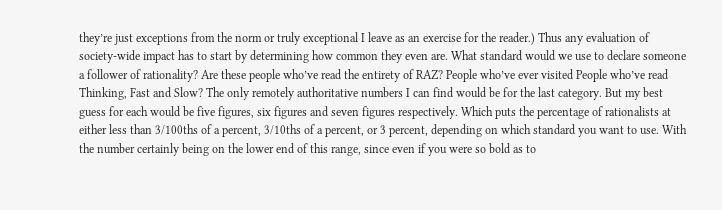they’re just exceptions from the norm or truly exceptional I leave as an exercise for the reader.) Thus any evaluation of society-wide impact has to start by determining how common they even are. What standard would we use to declare someone a follower of rationality? Are these people who’ve read the entirety of RAZ? People who’ve ever visited People who’ve read Thinking, Fast and Slow? The only remotely authoritative numbers I can find would be for the last category. But my best guess for each would be five figures, six figures and seven figures respectively. Which puts the percentage of rationalists at either less than 3/100ths of a percent, 3/10ths of a percent, or 3 percent, depending on which standard you want to use. With the number certainly being on the lower end of this range, since even if you were so bold as to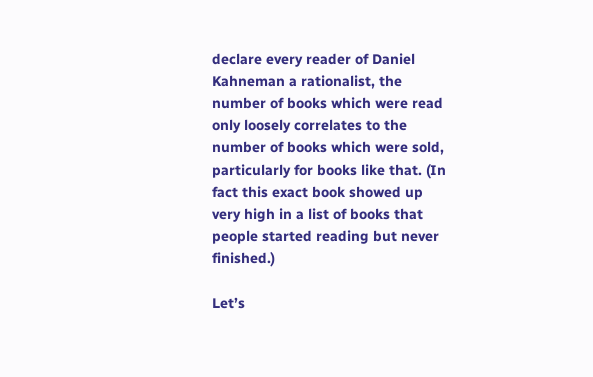declare every reader of Daniel Kahneman a rationalist, the number of books which were read only loosely correlates to the number of books which were sold, particularly for books like that. (In fact this exact book showed up very high in a list of books that people started reading but never finished.)

Let’s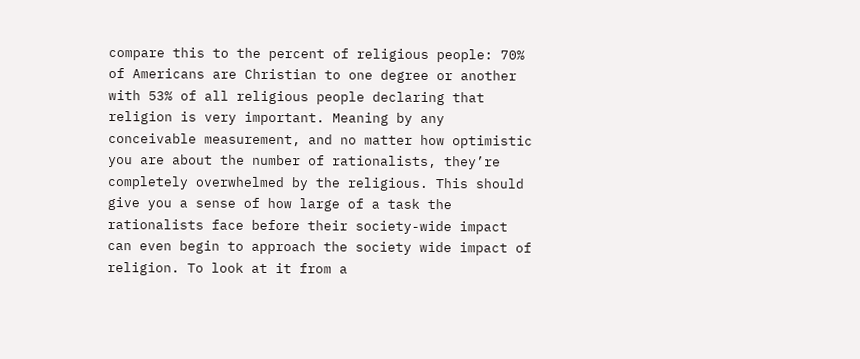compare this to the percent of religious people: 70% of Americans are Christian to one degree or another with 53% of all religious people declaring that religion is very important. Meaning by any conceivable measurement, and no matter how optimistic you are about the number of rationalists, they’re completely overwhelmed by the religious. This should give you a sense of how large of a task the rationalists face before their society-wide impact can even begin to approach the society wide impact of religion. To look at it from a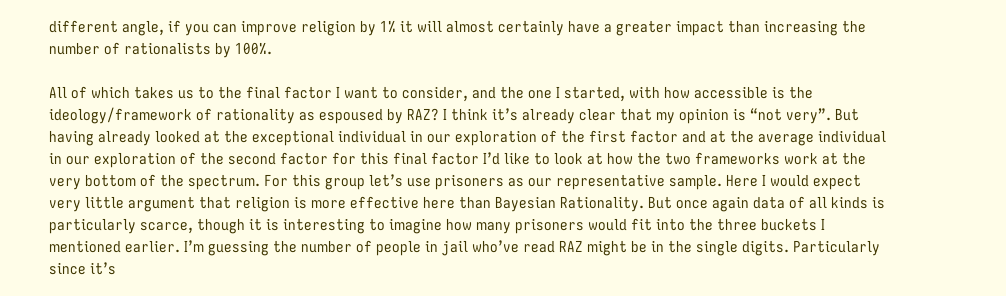different angle, if you can improve religion by 1% it will almost certainly have a greater impact than increasing the number of rationalists by 100%.

All of which takes us to the final factor I want to consider, and the one I started, with how accessible is the ideology/framework of rationality as espoused by RAZ? I think it’s already clear that my opinion is “not very”. But having already looked at the exceptional individual in our exploration of the first factor and at the average individual in our exploration of the second factor for this final factor I’d like to look at how the two frameworks work at the very bottom of the spectrum. For this group let’s use prisoners as our representative sample. Here I would expect very little argument that religion is more effective here than Bayesian Rationality. But once again data of all kinds is particularly scarce, though it is interesting to imagine how many prisoners would fit into the three buckets I mentioned earlier. I’m guessing the number of people in jail who’ve read RAZ might be in the single digits. Particularly since it’s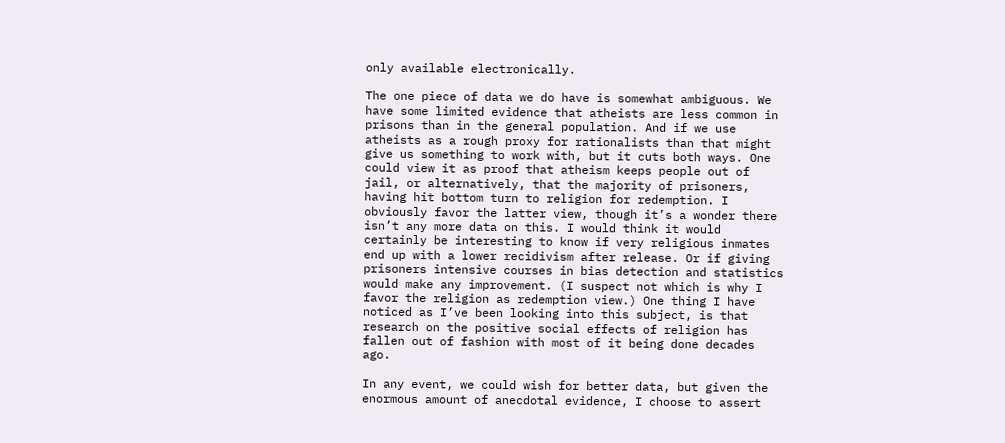only available electronically.

The one piece of data we do have is somewhat ambiguous. We have some limited evidence that atheists are less common in prisons than in the general population. And if we use atheists as a rough proxy for rationalists than that might give us something to work with, but it cuts both ways. One could view it as proof that atheism keeps people out of jail, or alternatively, that the majority of prisoners, having hit bottom turn to religion for redemption. I obviously favor the latter view, though it’s a wonder there isn’t any more data on this. I would think it would certainly be interesting to know if very religious inmates end up with a lower recidivism after release. Or if giving prisoners intensive courses in bias detection and statistics would make any improvement. (I suspect not which is why I favor the religion as redemption view.) One thing I have noticed as I’ve been looking into this subject, is that research on the positive social effects of religion has fallen out of fashion with most of it being done decades ago.

In any event, we could wish for better data, but given the enormous amount of anecdotal evidence, I choose to assert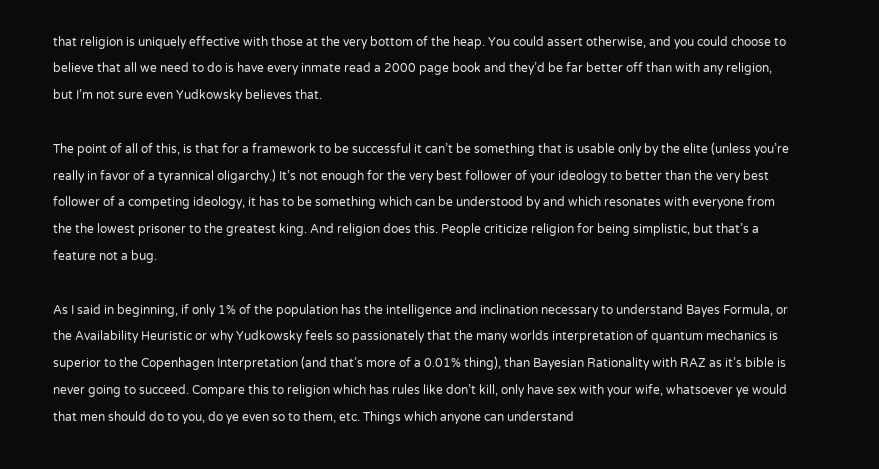that religion is uniquely effective with those at the very bottom of the heap. You could assert otherwise, and you could choose to believe that all we need to do is have every inmate read a 2000 page book and they’d be far better off than with any religion, but I’m not sure even Yudkowsky believes that.

The point of all of this, is that for a framework to be successful it can’t be something that is usable only by the elite (unless you’re really in favor of a tyrannical oligarchy.) It’s not enough for the very best follower of your ideology to better than the very best follower of a competing ideology, it has to be something which can be understood by and which resonates with everyone from the the lowest prisoner to the greatest king. And religion does this. People criticize religion for being simplistic, but that’s a feature not a bug.

As I said in beginning, if only 1% of the population has the intelligence and inclination necessary to understand Bayes Formula, or the Availability Heuristic or why Yudkowsky feels so passionately that the many worlds interpretation of quantum mechanics is superior to the Copenhagen Interpretation (and that’s more of a 0.01% thing), than Bayesian Rationality with RAZ as it’s bible is never going to succeed. Compare this to religion which has rules like don’t kill, only have sex with your wife, whatsoever ye would that men should do to you, do ye even so to them, etc. Things which anyone can understand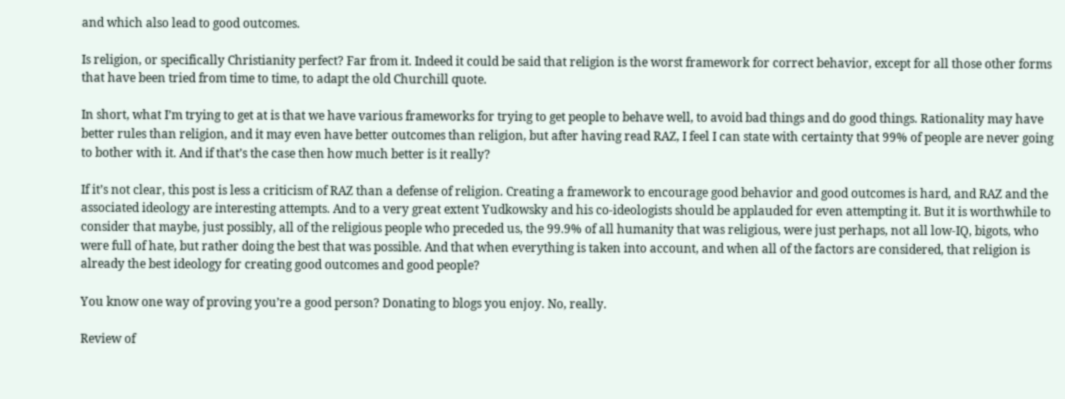and which also lead to good outcomes.

Is religion, or specifically Christianity perfect? Far from it. Indeed it could be said that religion is the worst framework for correct behavior, except for all those other forms that have been tried from time to time, to adapt the old Churchill quote.

In short, what I’m trying to get at is that we have various frameworks for trying to get people to behave well, to avoid bad things and do good things. Rationality may have better rules than religion, and it may even have better outcomes than religion, but after having read RAZ, I feel I can state with certainty that 99% of people are never going to bother with it. And if that’s the case then how much better is it really?

If it’s not clear, this post is less a criticism of RAZ than a defense of religion. Creating a framework to encourage good behavior and good outcomes is hard, and RAZ and the associated ideology are interesting attempts. And to a very great extent Yudkowsky and his co-ideologists should be applauded for even attempting it. But it is worthwhile to consider that maybe, just possibly, all of the religious people who preceded us, the 99.9% of all humanity that was religious, were just perhaps, not all low-IQ, bigots, who were full of hate, but rather doing the best that was possible. And that when everything is taken into account, and when all of the factors are considered, that religion is already the best ideology for creating good outcomes and good people?

You know one way of proving you’re a good person? Donating to blogs you enjoy. No, really.

Review of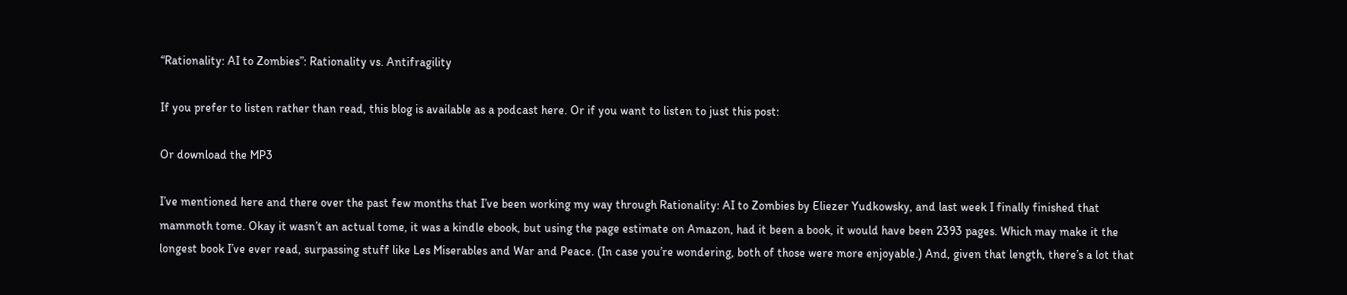“Rationality: AI to Zombies”: Rationality vs. Antifragility

If you prefer to listen rather than read, this blog is available as a podcast here. Or if you want to listen to just this post:

Or download the MP3

I’ve mentioned here and there over the past few months that I’ve been working my way through Rationality: AI to Zombies by Eliezer Yudkowsky, and last week I finally finished that mammoth tome. Okay it wasn’t an actual tome, it was a kindle ebook, but using the page estimate on Amazon, had it been a book, it would have been 2393 pages. Which may make it the longest book I’ve ever read, surpassing stuff like Les Miserables and War and Peace. (In case you’re wondering, both of those were more enjoyable.) And, given that length, there’s a lot that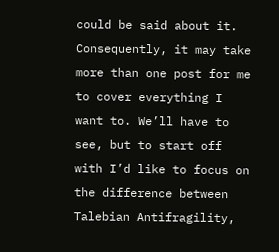could be said about it. Consequently, it may take more than one post for me to cover everything I want to. We’ll have to see, but to start off with I’d like to focus on the difference between Talebian Antifragility,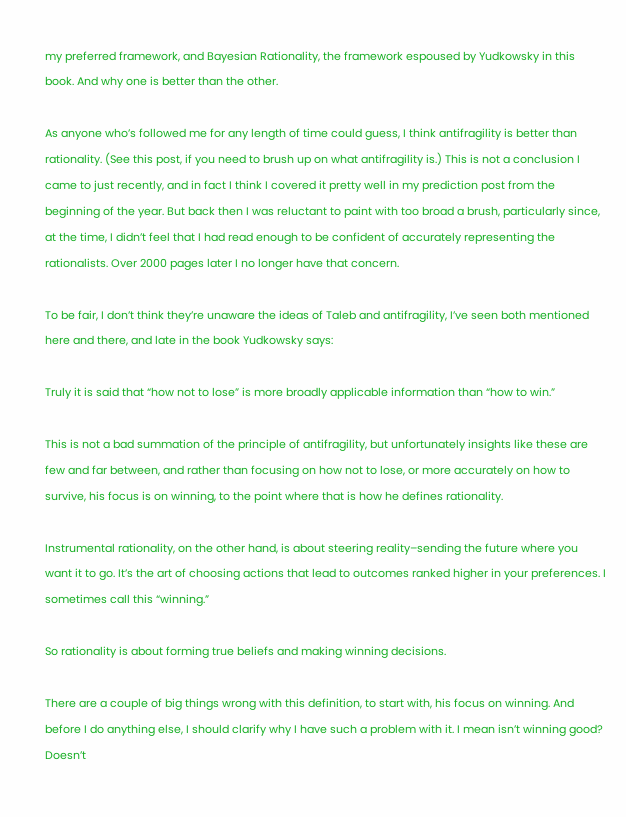my preferred framework, and Bayesian Rationality, the framework espoused by Yudkowsky in this book. And why one is better than the other.

As anyone who’s followed me for any length of time could guess, I think antifragility is better than rationality. (See this post, if you need to brush up on what antifragility is.) This is not a conclusion I came to just recently, and in fact I think I covered it pretty well in my prediction post from the beginning of the year. But back then I was reluctant to paint with too broad a brush, particularly since, at the time, I didn’t feel that I had read enough to be confident of accurately representing the rationalists. Over 2000 pages later I no longer have that concern.

To be fair, I don’t think they’re unaware the ideas of Taleb and antifragility, I’ve seen both mentioned here and there, and late in the book Yudkowsky says:

Truly it is said that “how not to lose” is more broadly applicable information than “how to win.”

This is not a bad summation of the principle of antifragility, but unfortunately insights like these are few and far between, and rather than focusing on how not to lose, or more accurately on how to survive, his focus is on winning, to the point where that is how he defines rationality.

Instrumental rationality, on the other hand, is about steering reality–sending the future where you want it to go. It’s the art of choosing actions that lead to outcomes ranked higher in your preferences. I sometimes call this “winning.”

So rationality is about forming true beliefs and making winning decisions.

There are a couple of big things wrong with this definition, to start with, his focus on winning. And before I do anything else, I should clarify why I have such a problem with it. I mean isn’t winning good? Doesn’t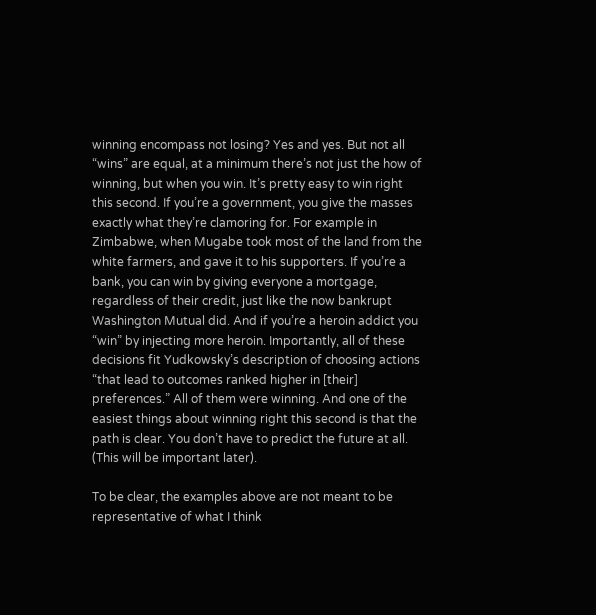winning encompass not losing? Yes and yes. But not all “wins” are equal, at a minimum there’s not just the how of winning, but when you win. It’s pretty easy to win right this second. If you’re a government, you give the masses exactly what they’re clamoring for. For example in Zimbabwe, when Mugabe took most of the land from the white farmers, and gave it to his supporters. If you’re a bank, you can win by giving everyone a mortgage, regardless of their credit, just like the now bankrupt Washington Mutual did. And if you’re a heroin addict you “win” by injecting more heroin. Importantly, all of these decisions fit Yudkowsky’s description of choosing actions “that lead to outcomes ranked higher in [their] preferences.” All of them were winning. And one of the easiest things about winning right this second is that the path is clear. You don’t have to predict the future at all. (This will be important later).

To be clear, the examples above are not meant to be representative of what I think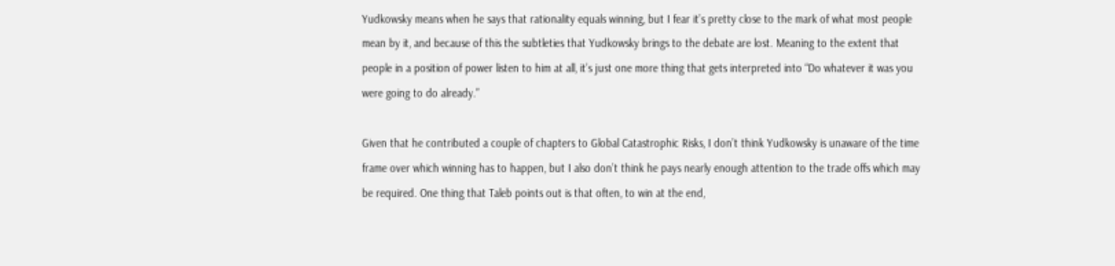Yudkowsky means when he says that rationality equals winning, but I fear it’s pretty close to the mark of what most people mean by it, and because of this the subtleties that Yudkowsky brings to the debate are lost. Meaning to the extent that people in a position of power listen to him at all, it’s just one more thing that gets interpreted into “Do whatever it was you were going to do already.”

Given that he contributed a couple of chapters to Global Catastrophic Risks, I don’t think Yudkowsky is unaware of the time frame over which winning has to happen, but I also don’t think he pays nearly enough attention to the trade offs which may be required. One thing that Taleb points out is that often, to win at the end,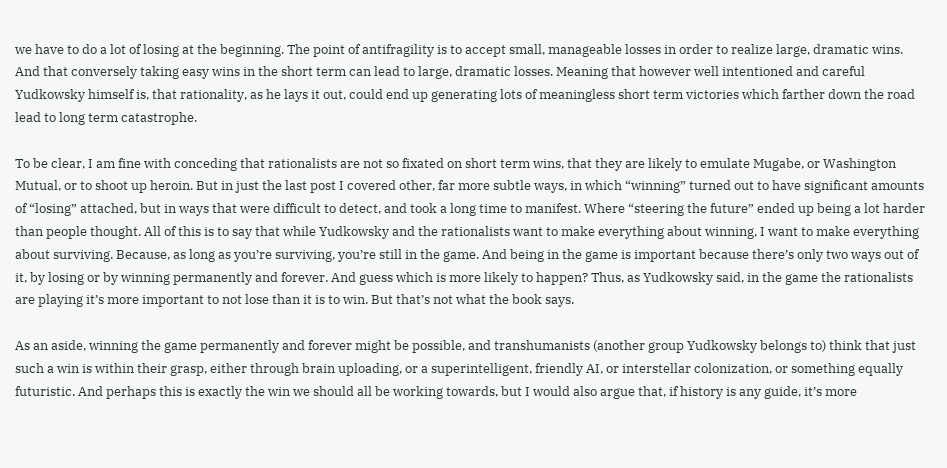we have to do a lot of losing at the beginning. The point of antifragility is to accept small, manageable losses in order to realize large, dramatic wins. And that conversely taking easy wins in the short term can lead to large, dramatic losses. Meaning that however well intentioned and careful Yudkowsky himself is, that rationality, as he lays it out, could end up generating lots of meaningless short term victories which farther down the road lead to long term catastrophe.

To be clear, I am fine with conceding that rationalists are not so fixated on short term wins, that they are likely to emulate Mugabe, or Washington Mutual, or to shoot up heroin. But in just the last post I covered other, far more subtle ways, in which “winning” turned out to have significant amounts of “losing” attached, but in ways that were difficult to detect, and took a long time to manifest. Where “steering the future” ended up being a lot harder than people thought. All of this is to say that while Yudkowsky and the rationalists want to make everything about winning, I want to make everything about surviving. Because, as long as you’re surviving, you’re still in the game. And being in the game is important because there’s only two ways out of it, by losing or by winning permanently and forever. And guess which is more likely to happen? Thus, as Yudkowsky said, in the game the rationalists are playing it’s more important to not lose than it is to win. But that’s not what the book says.

As an aside, winning the game permanently and forever might be possible, and transhumanists (another group Yudkowsky belongs to) think that just such a win is within their grasp, either through brain uploading, or a superintelligent, friendly AI, or interstellar colonization, or something equally futuristic. And perhaps this is exactly the win we should all be working towards, but I would also argue that, if history is any guide, it’s more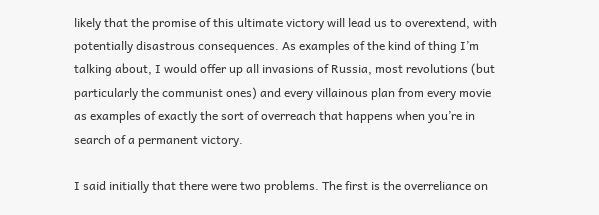likely that the promise of this ultimate victory will lead us to overextend, with potentially disastrous consequences. As examples of the kind of thing I’m talking about, I would offer up all invasions of Russia, most revolutions (but particularly the communist ones) and every villainous plan from every movie as examples of exactly the sort of overreach that happens when you’re in search of a permanent victory.

I said initially that there were two problems. The first is the overreliance on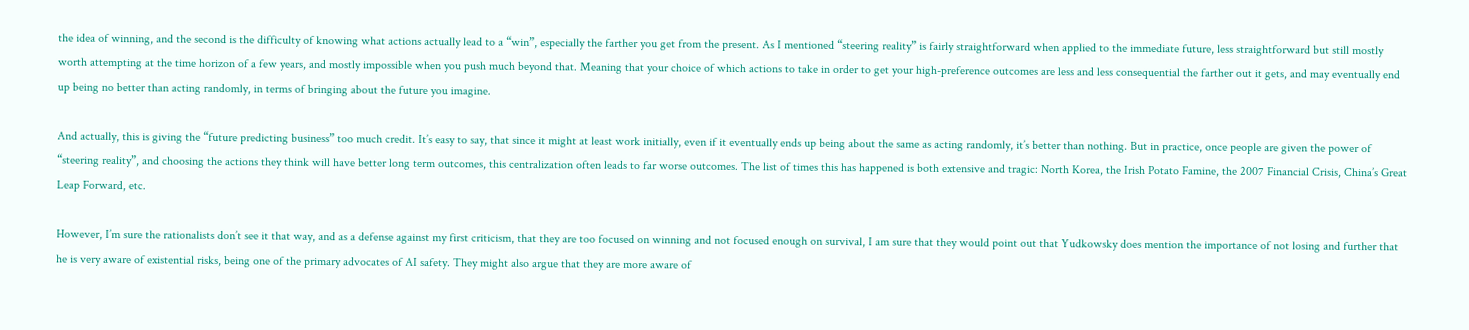the idea of winning, and the second is the difficulty of knowing what actions actually lead to a “win”, especially the farther you get from the present. As I mentioned “steering reality” is fairly straightforward when applied to the immediate future, less straightforward but still mostly worth attempting at the time horizon of a few years, and mostly impossible when you push much beyond that. Meaning that your choice of which actions to take in order to get your high-preference outcomes are less and less consequential the farther out it gets, and may eventually end up being no better than acting randomly, in terms of bringing about the future you imagine.

And actually, this is giving the “future predicting business” too much credit. It’s easy to say, that since it might at least work initially, even if it eventually ends up being about the same as acting randomly, it’s better than nothing. But in practice, once people are given the power of “steering reality”, and choosing the actions they think will have better long term outcomes, this centralization often leads to far worse outcomes. The list of times this has happened is both extensive and tragic: North Korea, the Irish Potato Famine, the 2007 Financial Crisis, China’s Great Leap Forward, etc.

However, I’m sure the rationalists don’t see it that way, and as a defense against my first criticism, that they are too focused on winning and not focused enough on survival, I am sure that they would point out that Yudkowsky does mention the importance of not losing and further that he is very aware of existential risks, being one of the primary advocates of AI safety. They might also argue that they are more aware of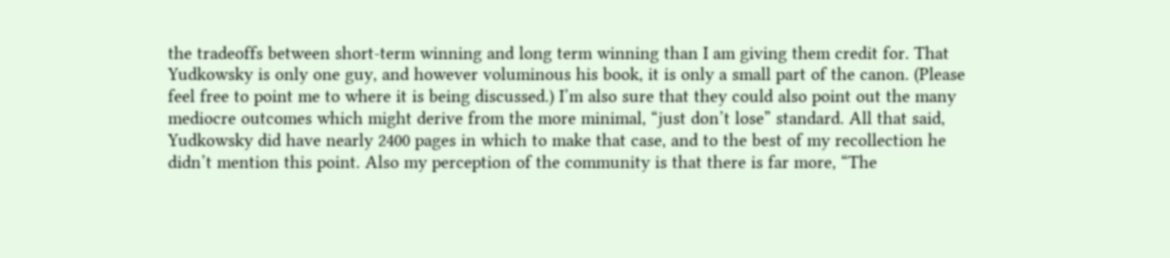the tradeoffs between short-term winning and long term winning than I am giving them credit for. That Yudkowsky is only one guy, and however voluminous his book, it is only a small part of the canon. (Please feel free to point me to where it is being discussed.) I’m also sure that they could also point out the many mediocre outcomes which might derive from the more minimal, “just don’t lose” standard. All that said, Yudkowsky did have nearly 2400 pages in which to make that case, and to the best of my recollection he didn’t mention this point. Also my perception of the community is that there is far more, “The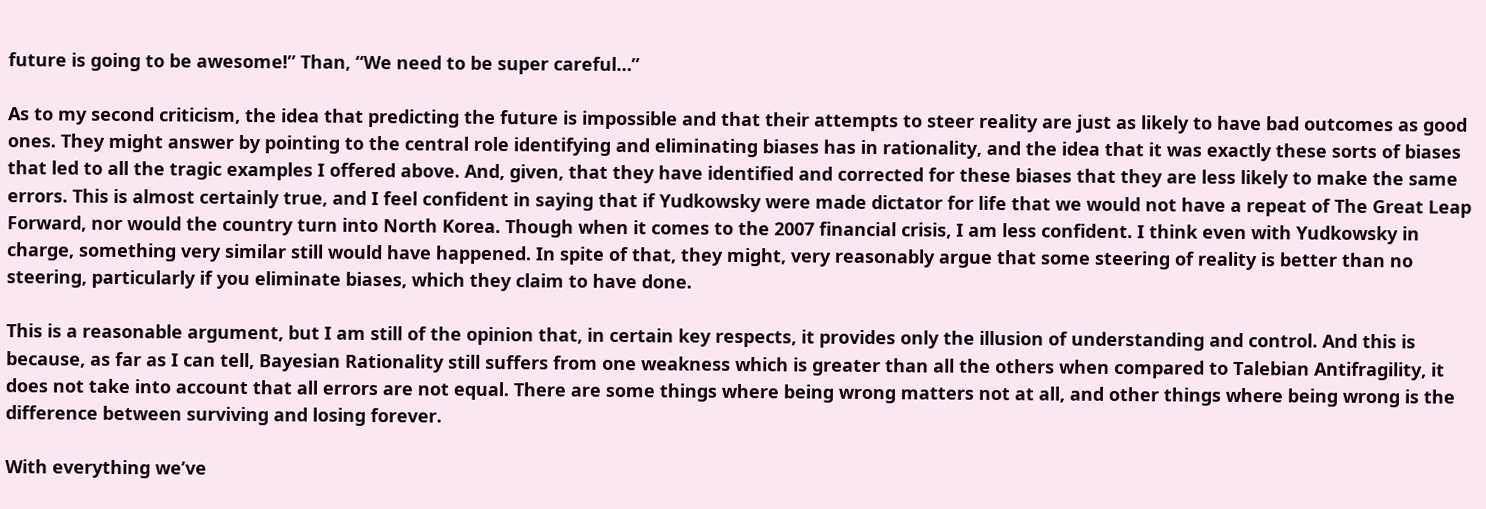future is going to be awesome!” Than, “We need to be super careful…”

As to my second criticism, the idea that predicting the future is impossible and that their attempts to steer reality are just as likely to have bad outcomes as good ones. They might answer by pointing to the central role identifying and eliminating biases has in rationality, and the idea that it was exactly these sorts of biases that led to all the tragic examples I offered above. And, given, that they have identified and corrected for these biases that they are less likely to make the same errors. This is almost certainly true, and I feel confident in saying that if Yudkowsky were made dictator for life that we would not have a repeat of The Great Leap Forward, nor would the country turn into North Korea. Though when it comes to the 2007 financial crisis, I am less confident. I think even with Yudkowsky in charge, something very similar still would have happened. In spite of that, they might, very reasonably argue that some steering of reality is better than no steering, particularly if you eliminate biases, which they claim to have done.

This is a reasonable argument, but I am still of the opinion that, in certain key respects, it provides only the illusion of understanding and control. And this is because, as far as I can tell, Bayesian Rationality still suffers from one weakness which is greater than all the others when compared to Talebian Antifragility, it does not take into account that all errors are not equal. There are some things where being wrong matters not at all, and other things where being wrong is the difference between surviving and losing forever.

With everything we’ve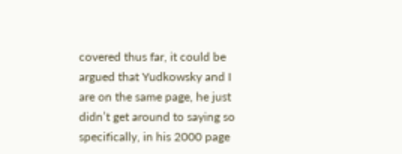covered thus far, it could be argued that Yudkowsky and I are on the same page, he just didn’t get around to saying so specifically, in his 2000 page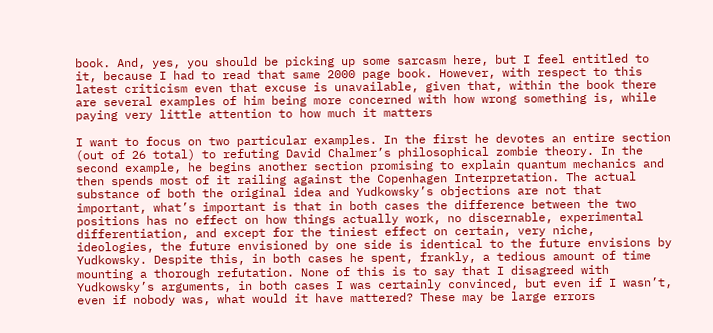book. And, yes, you should be picking up some sarcasm here, but I feel entitled to it, because I had to read that same 2000 page book. However, with respect to this latest criticism even that excuse is unavailable, given that, within the book there are several examples of him being more concerned with how wrong something is, while paying very little attention to how much it matters

I want to focus on two particular examples. In the first he devotes an entire section (out of 26 total) to refuting David Chalmer’s philosophical zombie theory. In the second example, he begins another section promising to explain quantum mechanics and then spends most of it railing against the Copenhagen Interpretation. The actual substance of both the original idea and Yudkowsky’s objections are not that important, what’s important is that in both cases the difference between the two positions has no effect on how things actually work, no discernable, experimental differentiation, and except for the tiniest effect on certain, very niche, ideologies, the future envisioned by one side is identical to the future envisions by Yudkowsky. Despite this, in both cases he spent, frankly, a tedious amount of time mounting a thorough refutation. None of this is to say that I disagreed with Yudkowsky’s arguments, in both cases I was certainly convinced, but even if I wasn’t, even if nobody was, what would it have mattered? These may be large errors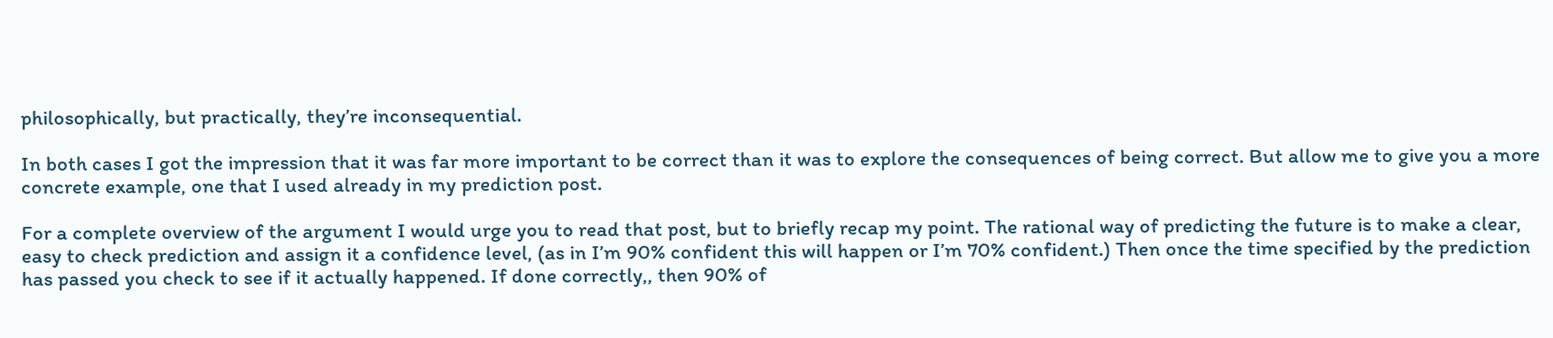philosophically, but practically, they’re inconsequential.

In both cases I got the impression that it was far more important to be correct than it was to explore the consequences of being correct. But allow me to give you a more concrete example, one that I used already in my prediction post.

For a complete overview of the argument I would urge you to read that post, but to briefly recap my point. The rational way of predicting the future is to make a clear, easy to check prediction and assign it a confidence level, (as in I’m 90% confident this will happen or I’m 70% confident.) Then once the time specified by the prediction has passed you check to see if it actually happened. If done correctly,, then 90% of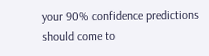your 90% confidence predictions should come to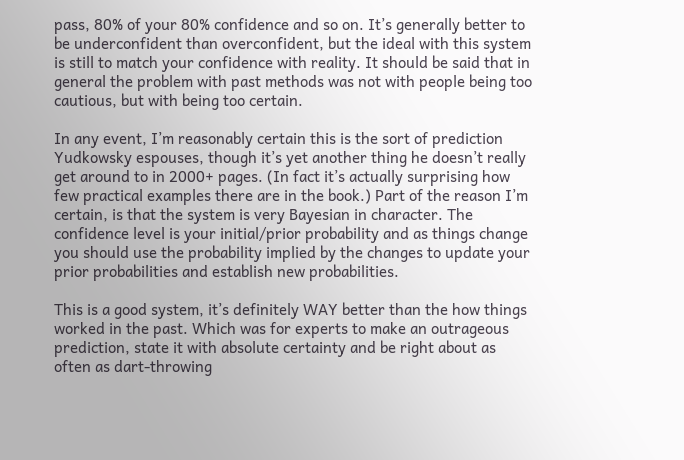pass, 80% of your 80% confidence and so on. It’s generally better to be underconfident than overconfident, but the ideal with this system is still to match your confidence with reality. It should be said that in general the problem with past methods was not with people being too cautious, but with being too certain.

In any event, I’m reasonably certain this is the sort of prediction Yudkowsky espouses, though it’s yet another thing he doesn’t really get around to in 2000+ pages. (In fact it’s actually surprising how few practical examples there are in the book.) Part of the reason I’m certain, is that the system is very Bayesian in character. The confidence level is your initial/prior probability and as things change you should use the probability implied by the changes to update your prior probabilities and establish new probabilities.

This is a good system, it’s definitely WAY better than the how things worked in the past. Which was for experts to make an outrageous prediction, state it with absolute certainty and be right about as often as dart-throwing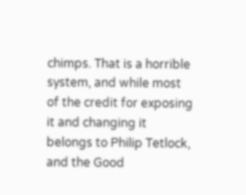chimps. That is a horrible system, and while most of the credit for exposing it and changing it belongs to Philip Tetlock, and the Good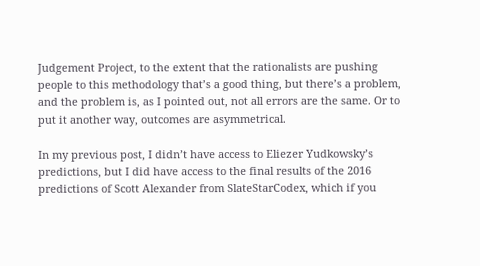Judgement Project, to the extent that the rationalists are pushing people to this methodology that’s a good thing, but there’s a problem, and the problem is, as I pointed out, not all errors are the same. Or to put it another way, outcomes are asymmetrical.

In my previous post, I didn’t have access to Eliezer Yudkowsky’s predictions, but I did have access to the final results of the 2016 predictions of Scott Alexander from SlateStarCodex, which if you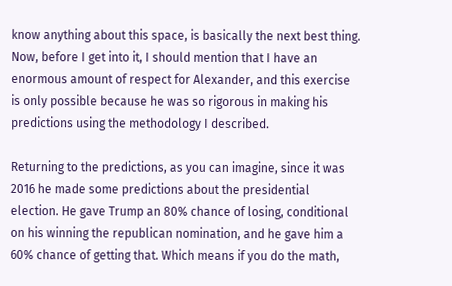know anything about this space, is basically the next best thing. Now, before I get into it, I should mention that I have an enormous amount of respect for Alexander, and this exercise is only possible because he was so rigorous in making his predictions using the methodology I described.

Returning to the predictions, as you can imagine, since it was 2016 he made some predictions about the presidential election. He gave Trump an 80% chance of losing, conditional on his winning the republican nomination, and he gave him a 60% chance of getting that. Which means if you do the math,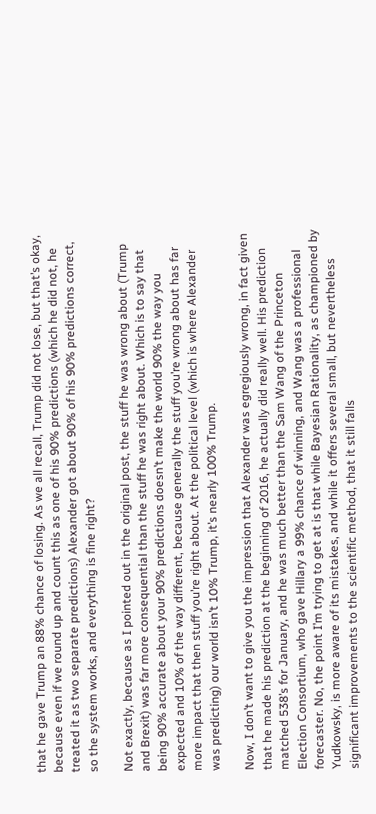that he gave Trump an 88% chance of losing. As we all recall, Trump did not lose, but that’s okay, because even if we round up and count this as one of his 90% predictions (which he did not, he treated it as two separate predictions) Alexander got about 90% of his 90% predictions correct, so the system works, and everything is fine right?

Not exactly, because as I pointed out in the original post, the stuff he was wrong about (Trump and Brexit) was far more consequential than the stuff he was right about. Which is to say that being 90% accurate about your 90% predictions doesn’t make the world 90% the way you expected and 10% of the way different, because generally the stuff you’re wrong about has far more impact that then stuff you’re right about. At the political level (which is where Alexander was predicting) our world isn’t 10% Trump, it’s nearly 100% Trump.

Now, I don’t want to give you the impression that Alexander was egregiously wrong, in fact given that he made his prediction at the beginning of 2016, he actually did really well. His prediction matched 538’s for January, and he was much better than the Sam Wang of the Princeton Election Consortium, who gave Hillary a 99% chance of winning, and Wang was a professional forecaster. No, the point I’m trying to get at is that while Bayesian Rationality, as championed by Yudkowsky, is more aware of its mistakes, and while it offers several small, but nevertheless significant improvements to the scientific method, that it still falls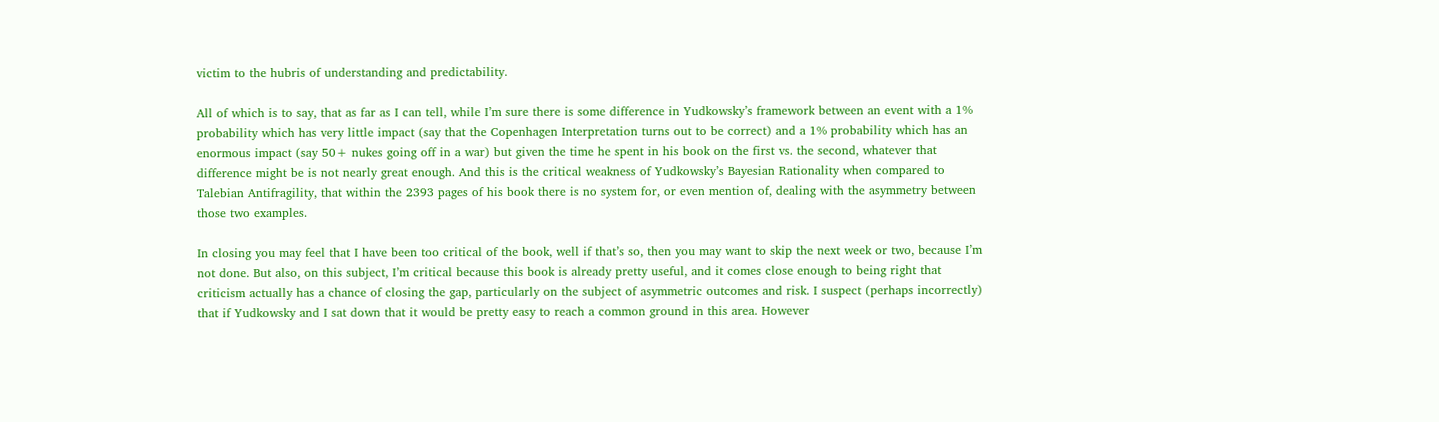victim to the hubris of understanding and predictability.

All of which is to say, that as far as I can tell, while I’m sure there is some difference in Yudkowsky’s framework between an event with a 1% probability which has very little impact (say that the Copenhagen Interpretation turns out to be correct) and a 1% probability which has an enormous impact (say 50+ nukes going off in a war) but given the time he spent in his book on the first vs. the second, whatever that difference might be is not nearly great enough. And this is the critical weakness of Yudkowsky’s Bayesian Rationality when compared to Talebian Antifragility, that within the 2393 pages of his book there is no system for, or even mention of, dealing with the asymmetry between those two examples.

In closing you may feel that I have been too critical of the book, well if that’s so, then you may want to skip the next week or two, because I’m not done. But also, on this subject, I’m critical because this book is already pretty useful, and it comes close enough to being right that criticism actually has a chance of closing the gap, particularly on the subject of asymmetric outcomes and risk. I suspect (perhaps incorrectly) that if Yudkowsky and I sat down that it would be pretty easy to reach a common ground in this area. However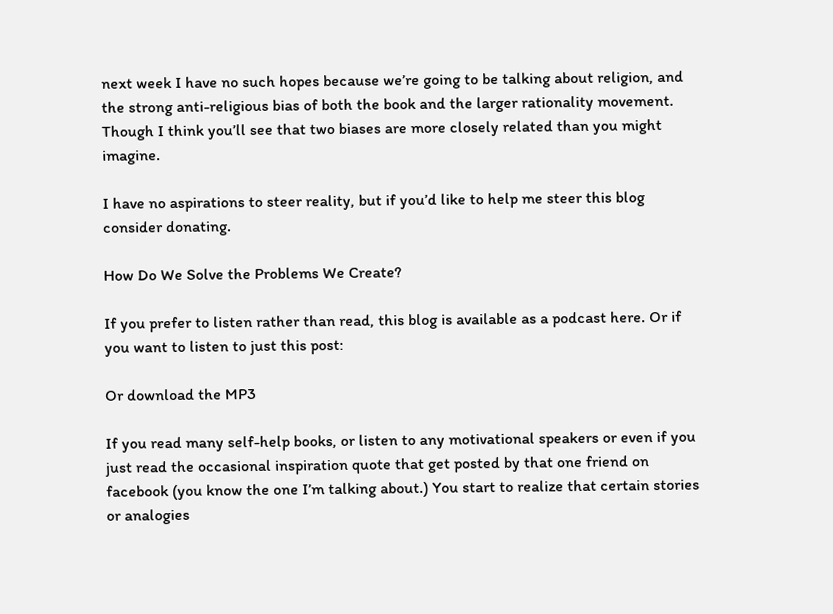next week I have no such hopes because we’re going to be talking about religion, and the strong anti-religious bias of both the book and the larger rationality movement. Though I think you’ll see that two biases are more closely related than you might imagine.

I have no aspirations to steer reality, but if you’d like to help me steer this blog consider donating.

How Do We Solve the Problems We Create?

If you prefer to listen rather than read, this blog is available as a podcast here. Or if you want to listen to just this post:

Or download the MP3

If you read many self-help books, or listen to any motivational speakers or even if you just read the occasional inspiration quote that get posted by that one friend on facebook (you know the one I’m talking about.) You start to realize that certain stories or analogies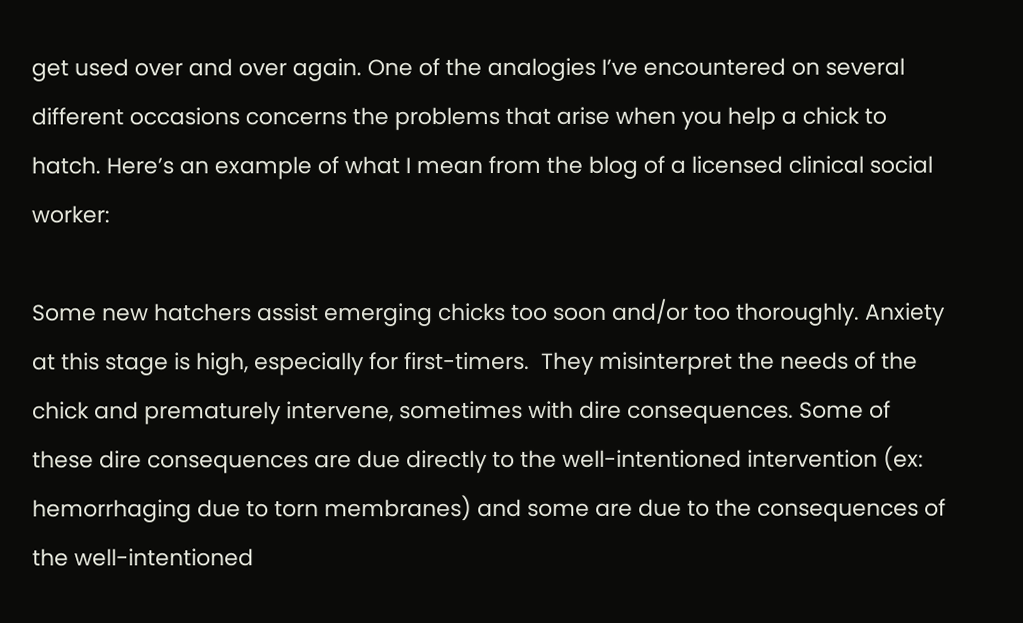get used over and over again. One of the analogies I’ve encountered on several different occasions concerns the problems that arise when you help a chick to hatch. Here’s an example of what I mean from the blog of a licensed clinical social worker:

Some new hatchers assist emerging chicks too soon and/or too thoroughly. Anxiety at this stage is high, especially for first-timers.  They misinterpret the needs of the chick and prematurely intervene, sometimes with dire consequences. Some of these dire consequences are due directly to the well-intentioned intervention (ex: hemorrhaging due to torn membranes) and some are due to the consequences of the well-intentioned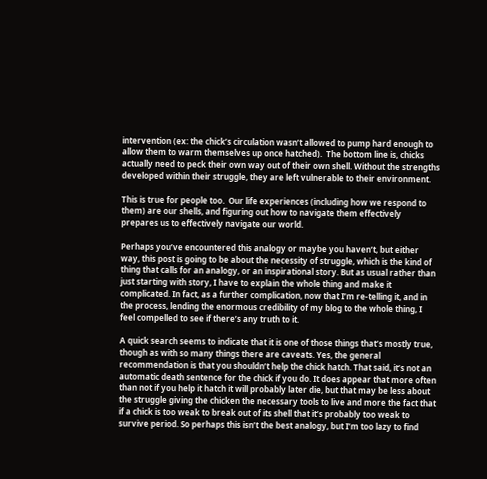intervention (ex: the chick’s circulation wasn’t allowed to pump hard enough to allow them to warm themselves up once hatched).  The bottom line is, chicks actually need to peck their own way out of their own shell. Without the strengths developed within their struggle, they are left vulnerable to their environment.

This is true for people too.  Our life experiences (including how we respond to them) are our shells, and figuring out how to navigate them effectively prepares us to effectively navigate our world.

Perhaps you’ve encountered this analogy or maybe you haven’t, but either way, this post is going to be about the necessity of struggle, which is the kind of thing that calls for an analogy, or an inspirational story. But as usual rather than just starting with story, I have to explain the whole thing and make it complicated. In fact, as a further complication, now that I’m re-telling it, and in the process, lending the enormous credibility of my blog to the whole thing, I feel compelled to see if there’s any truth to it.

A quick search seems to indicate that it is one of those things that’s mostly true, though as with so many things there are caveats. Yes, the general recommendation is that you shouldn’t help the chick hatch. That said, it’s not an automatic death sentence for the chick if you do. It does appear that more often than not if you help it hatch it will probably later die, but that may be less about the struggle giving the chicken the necessary tools to live and more the fact that if a chick is too weak to break out of its shell that it’s probably too weak to survive period. So perhaps this isn’t the best analogy, but I’m too lazy to find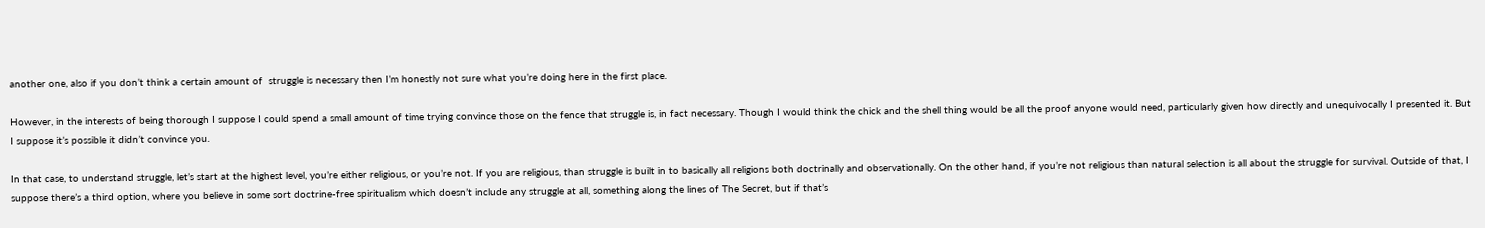another one, also if you don’t think a certain amount of  struggle is necessary then I’m honestly not sure what you’re doing here in the first place.

However, in the interests of being thorough I suppose I could spend a small amount of time trying convince those on the fence that struggle is, in fact necessary. Though I would think the chick and the shell thing would be all the proof anyone would need, particularly given how directly and unequivocally I presented it. But I suppose it’s possible it didn’t convince you.

In that case, to understand struggle, let’s start at the highest level, you’re either religious, or you’re not. If you are religious, than struggle is built in to basically all religions both doctrinally and observationally. On the other hand, if you’re not religious than natural selection is all about the struggle for survival. Outside of that, I suppose there’s a third option, where you believe in some sort doctrine-free spiritualism which doesn’t include any struggle at all, something along the lines of The Secret, but if that’s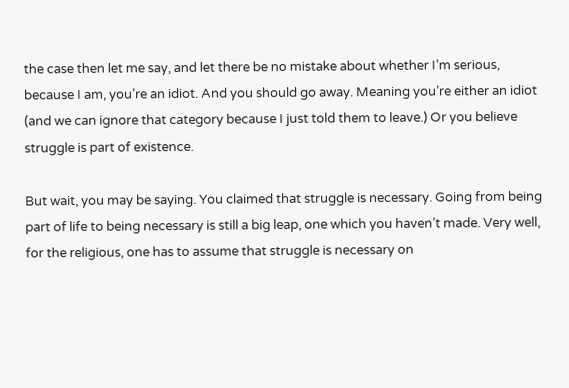the case then let me say, and let there be no mistake about whether I’m serious, because I am, you’re an idiot. And you should go away. Meaning you’re either an idiot (and we can ignore that category because I just told them to leave.) Or you believe struggle is part of existence.

But wait, you may be saying. You claimed that struggle is necessary. Going from being part of life to being necessary is still a big leap, one which you haven’t made. Very well, for the religious, one has to assume that struggle is necessary on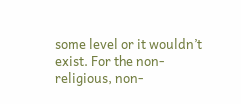some level or it wouldn’t exist. For the non-religious, non-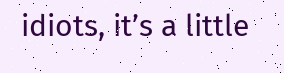idiots, it’s a little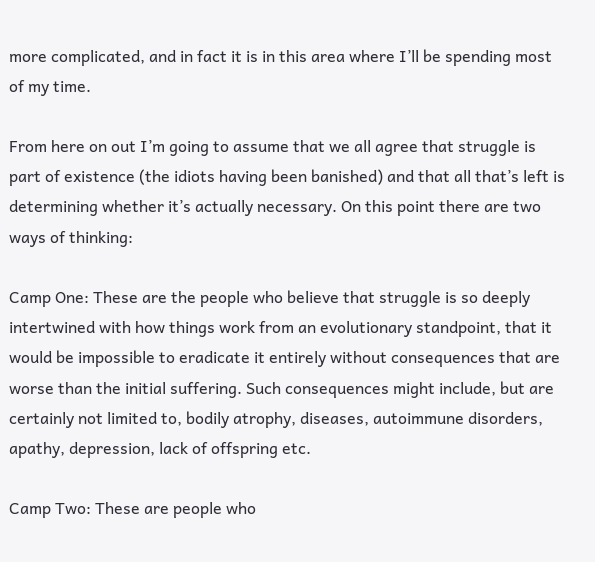more complicated, and in fact it is in this area where I’ll be spending most of my time.

From here on out I’m going to assume that we all agree that struggle is part of existence (the idiots having been banished) and that all that’s left is determining whether it’s actually necessary. On this point there are two ways of thinking:

Camp One: These are the people who believe that struggle is so deeply intertwined with how things work from an evolutionary standpoint, that it would be impossible to eradicate it entirely without consequences that are worse than the initial suffering. Such consequences might include, but are certainly not limited to, bodily atrophy, diseases, autoimmune disorders, apathy, depression, lack of offspring etc.

Camp Two: These are people who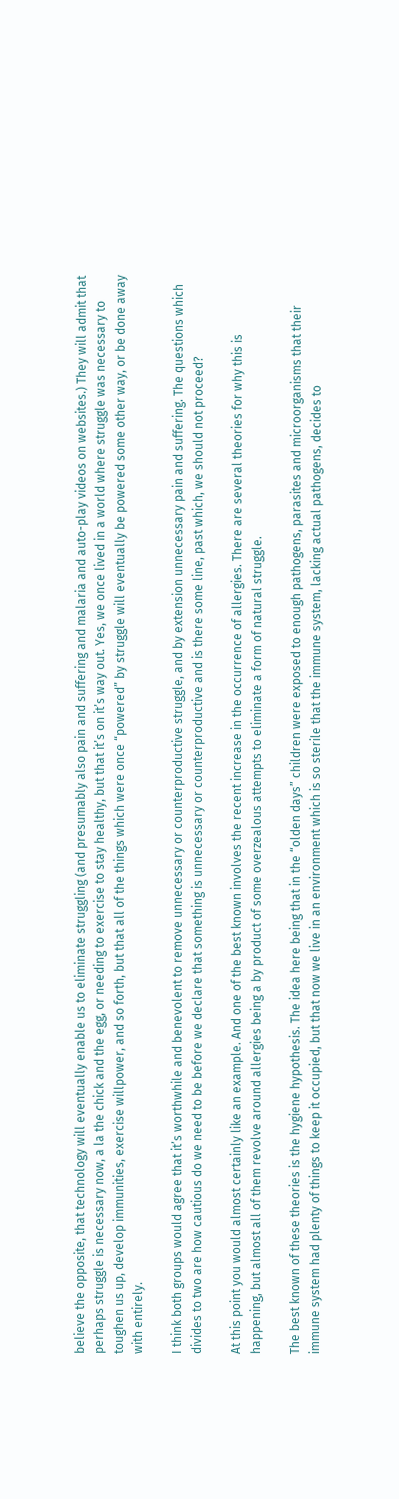believe the opposite, that technology will eventually enable us to eliminate struggling (and presumably also pain and suffering and malaria and auto-play videos on websites.) They will admit that perhaps struggle is necessary now, a la the chick and the egg, or needing to exercise to stay healthy, but that it’s on it’s way out. Yes, we once lived in a world where struggle was necessary to toughen us up, develop immunities, exercise willpower, and so forth, but that all of the things which were once “powered” by struggle will eventually be powered some other way, or be done away with entirely.

I think both groups would agree that it’s worthwhile and benevolent to remove unnecessary or counterproductive struggle, and by extension unnecessary pain and suffering. The questions which divides to two are how cautious do we need to be before we declare that something is unnecessary or counterproductive and is there some line, past which, we should not proceed?

At this point you would almost certainly like an example. And one of the best known involves the recent increase in the occurrence of allergies. There are several theories for why this is happening, but almost all of them revolve around allergies being a by product of some overzealous attempts to eliminate a form of natural struggle.

The best known of these theories is the hygiene hypothesis. The idea here being that in the “olden days” children were exposed to enough pathogens, parasites and microorganisms that their immune system had plenty of things to keep it occupied, but that now we live in an environment which is so sterile that the immune system, lacking actual pathogens, decides to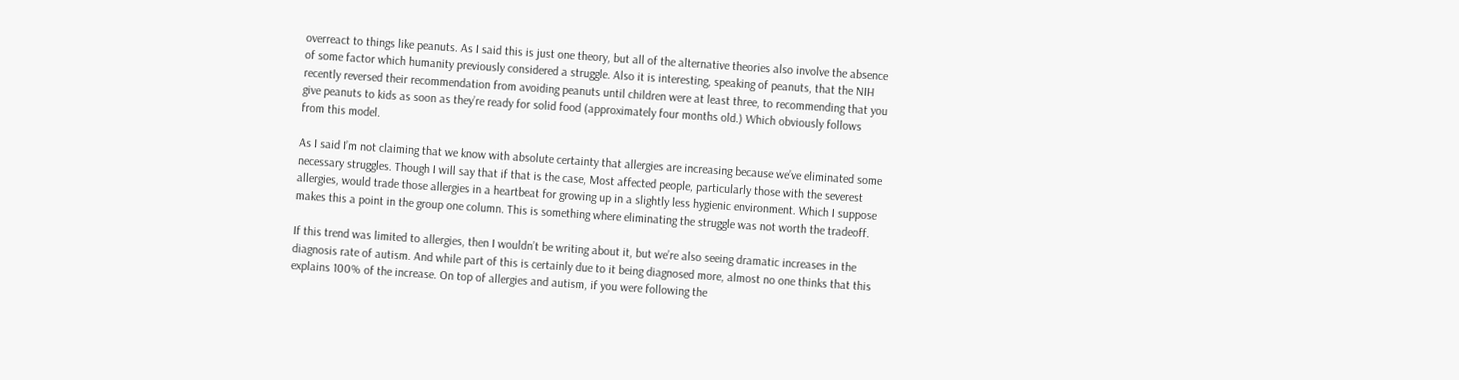overreact to things like peanuts. As I said this is just one theory, but all of the alternative theories also involve the absence of some factor which humanity previously considered a struggle. Also it is interesting, speaking of peanuts, that the NIH recently reversed their recommendation from avoiding peanuts until children were at least three, to recommending that you give peanuts to kids as soon as they’re ready for solid food (approximately four months old.) Which obviously follows from this model.

As I said I’m not claiming that we know with absolute certainty that allergies are increasing because we’ve eliminated some necessary struggles. Though I will say that if that is the case, Most affected people, particularly those with the severest allergies, would trade those allergies in a heartbeat for growing up in a slightly less hygienic environment. Which I suppose makes this a point in the group one column. This is something where eliminating the struggle was not worth the tradeoff.

If this trend was limited to allergies, then I wouldn’t be writing about it, but we’re also seeing dramatic increases in the diagnosis rate of autism. And while part of this is certainly due to it being diagnosed more, almost no one thinks that this explains 100% of the increase. On top of allergies and autism, if you were following the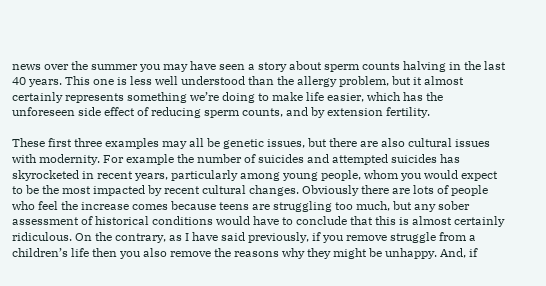news over the summer you may have seen a story about sperm counts halving in the last 40 years. This one is less well understood than the allergy problem, but it almost certainly represents something we’re doing to make life easier, which has the unforeseen side effect of reducing sperm counts, and by extension fertility.

These first three examples may all be genetic issues, but there are also cultural issues with modernity. For example the number of suicides and attempted suicides has skyrocketed in recent years, particularly among young people, whom you would expect to be the most impacted by recent cultural changes. Obviously there are lots of people who feel the increase comes because teens are struggling too much, but any sober assessment of historical conditions would have to conclude that this is almost certainly ridiculous. On the contrary, as I have said previously, if you remove struggle from a children’s life then you also remove the reasons why they might be unhappy. And, if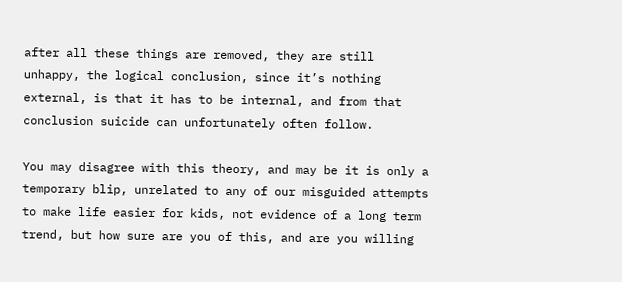after all these things are removed, they are still unhappy, the logical conclusion, since it’s nothing external, is that it has to be internal, and from that conclusion suicide can unfortunately often follow.

You may disagree with this theory, and may be it is only a temporary blip, unrelated to any of our misguided attempts to make life easier for kids, not evidence of a long term trend, but how sure are you of this, and are you willing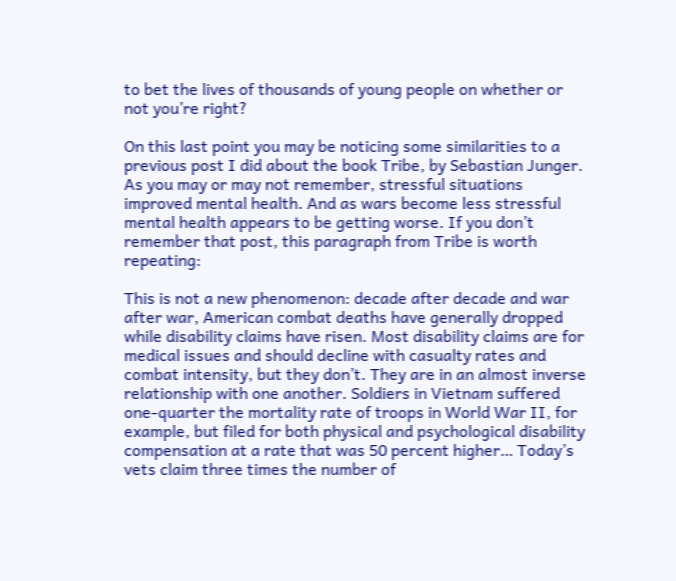to bet the lives of thousands of young people on whether or not you’re right?

On this last point you may be noticing some similarities to a previous post I did about the book Tribe, by Sebastian Junger. As you may or may not remember, stressful situations improved mental health. And as wars become less stressful mental health appears to be getting worse. If you don’t remember that post, this paragraph from Tribe is worth repeating:

This is not a new phenomenon: decade after decade and war after war, American combat deaths have generally dropped while disability claims have risen. Most disability claims are for medical issues and should decline with casualty rates and combat intensity, but they don’t. They are in an almost inverse relationship with one another. Soldiers in Vietnam suffered one-quarter the mortality rate of troops in World War II, for example, but filed for both physical and psychological disability compensation at a rate that was 50 percent higher… Today’s vets claim three times the number of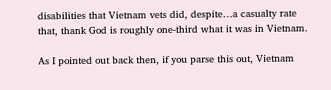disabilities that Vietnam vets did, despite…a casualty rate that, thank God is roughly one-third what it was in Vietnam.

As I pointed out back then, if you parse this out, Vietnam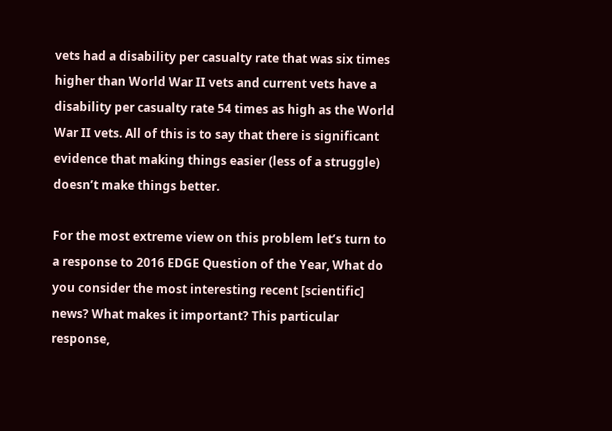vets had a disability per casualty rate that was six times higher than World War II vets and current vets have a disability per casualty rate 54 times as high as the World War II vets. All of this is to say that there is significant evidence that making things easier (less of a struggle) doesn’t make things better.

For the most extreme view on this problem let’s turn to a response to 2016 EDGE Question of the Year, What do you consider the most interesting recent [scientific] news? What makes it important? This particular response,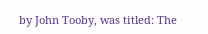by John Tooby, was titled: The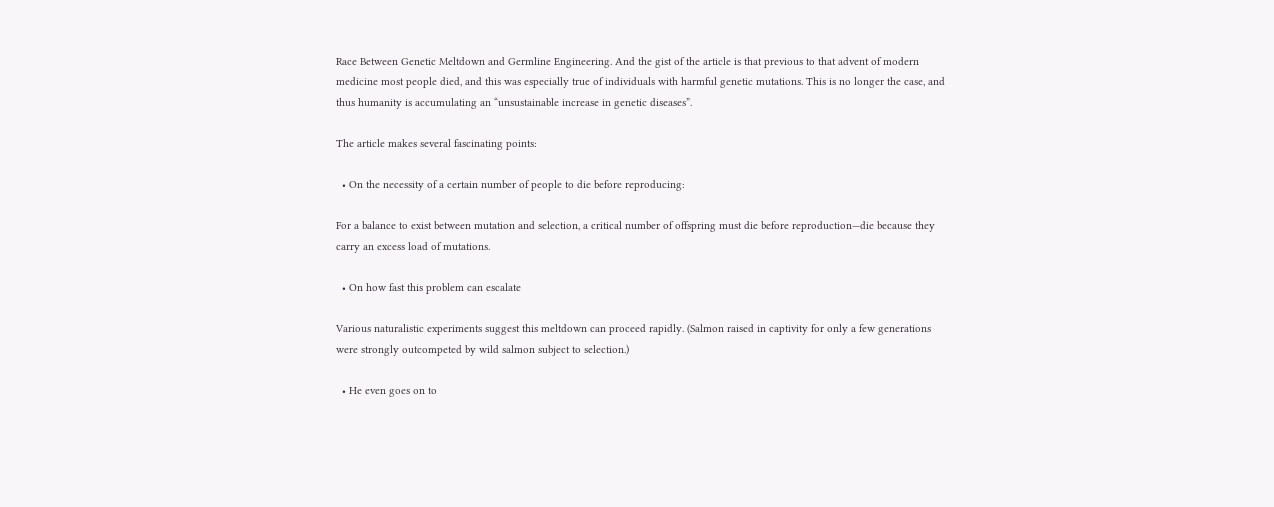Race Between Genetic Meltdown and Germline Engineering. And the gist of the article is that previous to that advent of modern medicine most people died, and this was especially true of individuals with harmful genetic mutations. This is no longer the case, and thus humanity is accumulating an “unsustainable increase in genetic diseases”.

The article makes several fascinating points:

  • On the necessity of a certain number of people to die before reproducing:

For a balance to exist between mutation and selection, a critical number of offspring must die before reproduction—die because they carry an excess load of mutations.

  • On how fast this problem can escalate

Various naturalistic experiments suggest this meltdown can proceed rapidly. (Salmon raised in captivity for only a few generations were strongly outcompeted by wild salmon subject to selection.)

  • He even goes on to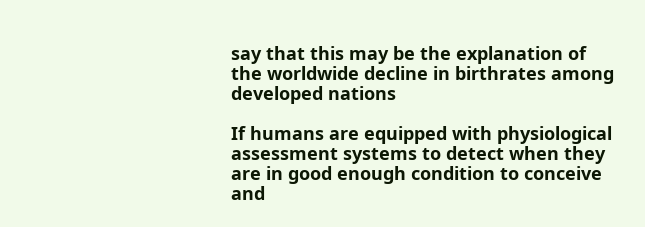say that this may be the explanation of the worldwide decline in birthrates among developed nations

If humans are equipped with physiological assessment systems to detect when they are in good enough condition to conceive and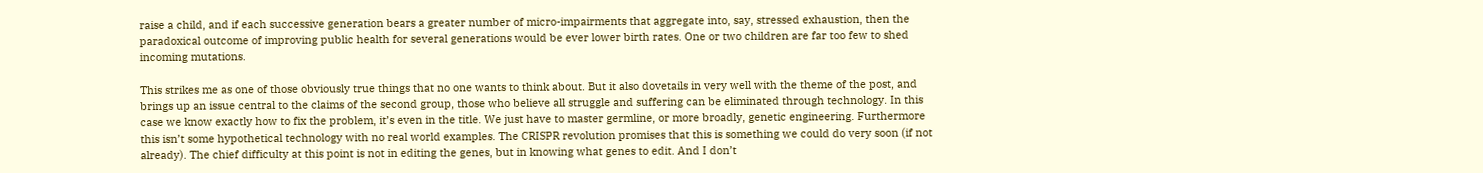raise a child, and if each successive generation bears a greater number of micro-impairments that aggregate into, say, stressed exhaustion, then the paradoxical outcome of improving public health for several generations would be ever lower birth rates. One or two children are far too few to shed incoming mutations.

This strikes me as one of those obviously true things that no one wants to think about. But it also dovetails in very well with the theme of the post, and brings up an issue central to the claims of the second group, those who believe all struggle and suffering can be eliminated through technology. In this case we know exactly how to fix the problem, it’s even in the title. We just have to master germline, or more broadly, genetic engineering. Furthermore this isn’t some hypothetical technology with no real world examples. The CRISPR revolution promises that this is something we could do very soon (if not already). The chief difficulty at this point is not in editing the genes, but in knowing what genes to edit. And I don’t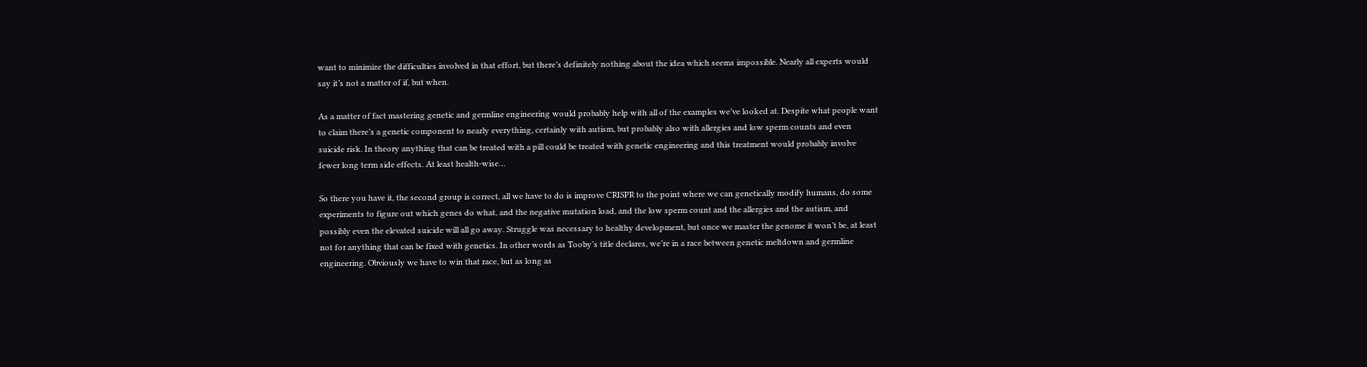want to minimize the difficulties involved in that effort, but there’s definitely nothing about the idea which seems impossible. Nearly all experts would say it’s not a matter of if, but when.

As a matter of fact mastering genetic and germline engineering would probably help with all of the examples we’ve looked at. Despite what people want to claim there’s a genetic component to nearly everything, certainly with autism, but probably also with allergies and low sperm counts and even suicide risk. In theory anything that can be treated with a pill could be treated with genetic engineering and this treatment would probably involve fewer long term side effects. At least health-wise…

So there you have it, the second group is correct, all we have to do is improve CRISPR to the point where we can genetically modify humans, do some experiments to figure out which genes do what, and the negative mutation load, and the low sperm count and the allergies and the autism, and possibly even the elevated suicide will all go away. Struggle was necessary to healthy development, but once we master the genome it won’t be, at least not for anything that can be fixed with genetics. In other words as Tooby’s title declares, we’re in a race between genetic meltdown and germline engineering. Obviously we have to win that race, but as long as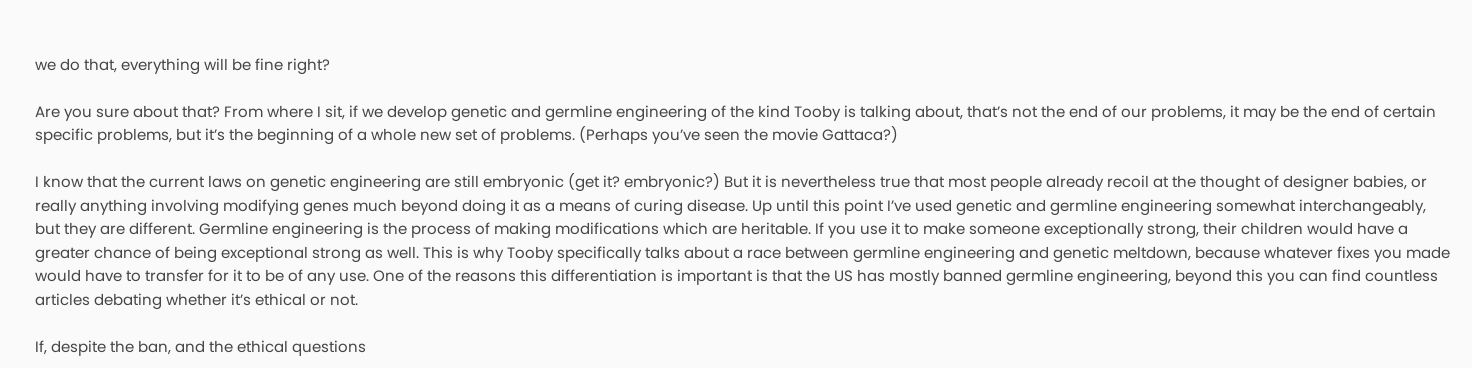we do that, everything will be fine right?

Are you sure about that? From where I sit, if we develop genetic and germline engineering of the kind Tooby is talking about, that’s not the end of our problems, it may be the end of certain specific problems, but it’s the beginning of a whole new set of problems. (Perhaps you’ve seen the movie Gattaca?)

I know that the current laws on genetic engineering are still embryonic (get it? embryonic?) But it is nevertheless true that most people already recoil at the thought of designer babies, or really anything involving modifying genes much beyond doing it as a means of curing disease. Up until this point I’ve used genetic and germline engineering somewhat interchangeably, but they are different. Germline engineering is the process of making modifications which are heritable. If you use it to make someone exceptionally strong, their children would have a greater chance of being exceptional strong as well. This is why Tooby specifically talks about a race between germline engineering and genetic meltdown, because whatever fixes you made would have to transfer for it to be of any use. One of the reasons this differentiation is important is that the US has mostly banned germline engineering, beyond this you can find countless articles debating whether it’s ethical or not.

If, despite the ban, and the ethical questions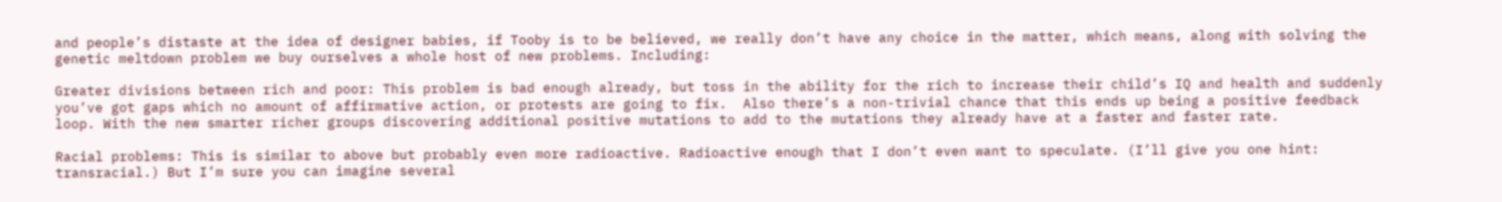and people’s distaste at the idea of designer babies, if Tooby is to be believed, we really don’t have any choice in the matter, which means, along with solving the genetic meltdown problem we buy ourselves a whole host of new problems. Including:

Greater divisions between rich and poor: This problem is bad enough already, but toss in the ability for the rich to increase their child’s IQ and health and suddenly you’ve got gaps which no amount of affirmative action, or protests are going to fix.  Also there’s a non-trivial chance that this ends up being a positive feedback loop. With the new smarter richer groups discovering additional positive mutations to add to the mutations they already have at a faster and faster rate.

Racial problems: This is similar to above but probably even more radioactive. Radioactive enough that I don’t even want to speculate. (I’ll give you one hint: transracial.) But I’m sure you can imagine several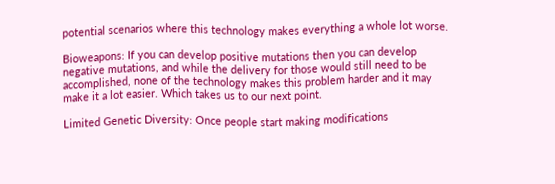potential scenarios where this technology makes everything a whole lot worse.

Bioweapons: If you can develop positive mutations then you can develop negative mutations, and while the delivery for those would still need to be accomplished, none of the technology makes this problem harder and it may make it a lot easier. Which takes us to our next point.

Limited Genetic Diversity: Once people start making modifications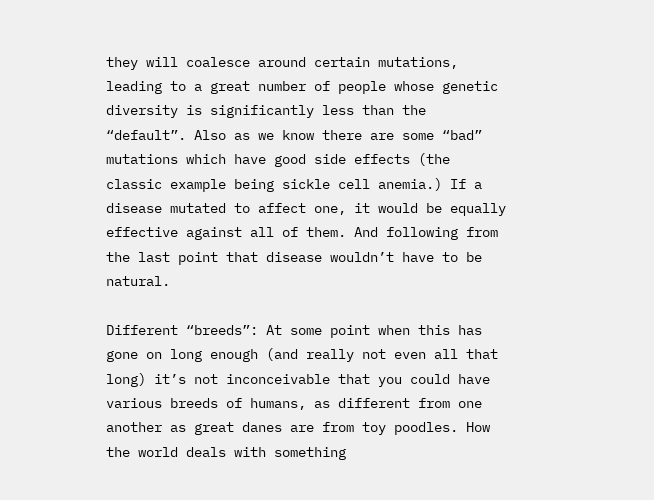they will coalesce around certain mutations, leading to a great number of people whose genetic diversity is significantly less than the “default”. Also as we know there are some “bad” mutations which have good side effects (the classic example being sickle cell anemia.) If a disease mutated to affect one, it would be equally effective against all of them. And following from the last point that disease wouldn’t have to be natural.

Different “breeds”: At some point when this has gone on long enough (and really not even all that long) it’s not inconceivable that you could have various breeds of humans, as different from one another as great danes are from toy poodles. How the world deals with something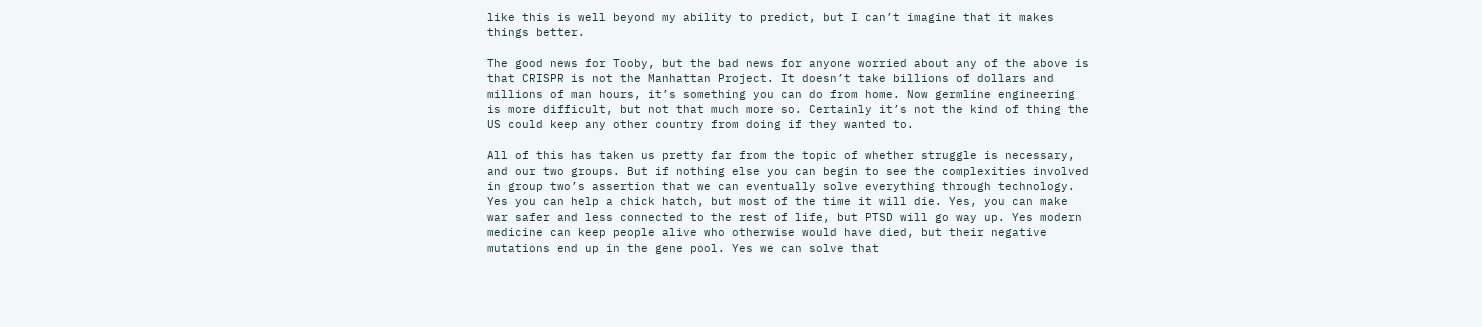like this is well beyond my ability to predict, but I can’t imagine that it makes things better.

The good news for Tooby, but the bad news for anyone worried about any of the above is that CRISPR is not the Manhattan Project. It doesn’t take billions of dollars and millions of man hours, it’s something you can do from home. Now germline engineering is more difficult, but not that much more so. Certainly it’s not the kind of thing the US could keep any other country from doing if they wanted to.

All of this has taken us pretty far from the topic of whether struggle is necessary, and our two groups. But if nothing else you can begin to see the complexities involved in group two’s assertion that we can eventually solve everything through technology. Yes you can help a chick hatch, but most of the time it will die. Yes, you can make war safer and less connected to the rest of life, but PTSD will go way up. Yes modern medicine can keep people alive who otherwise would have died, but their negative mutations end up in the gene pool. Yes we can solve that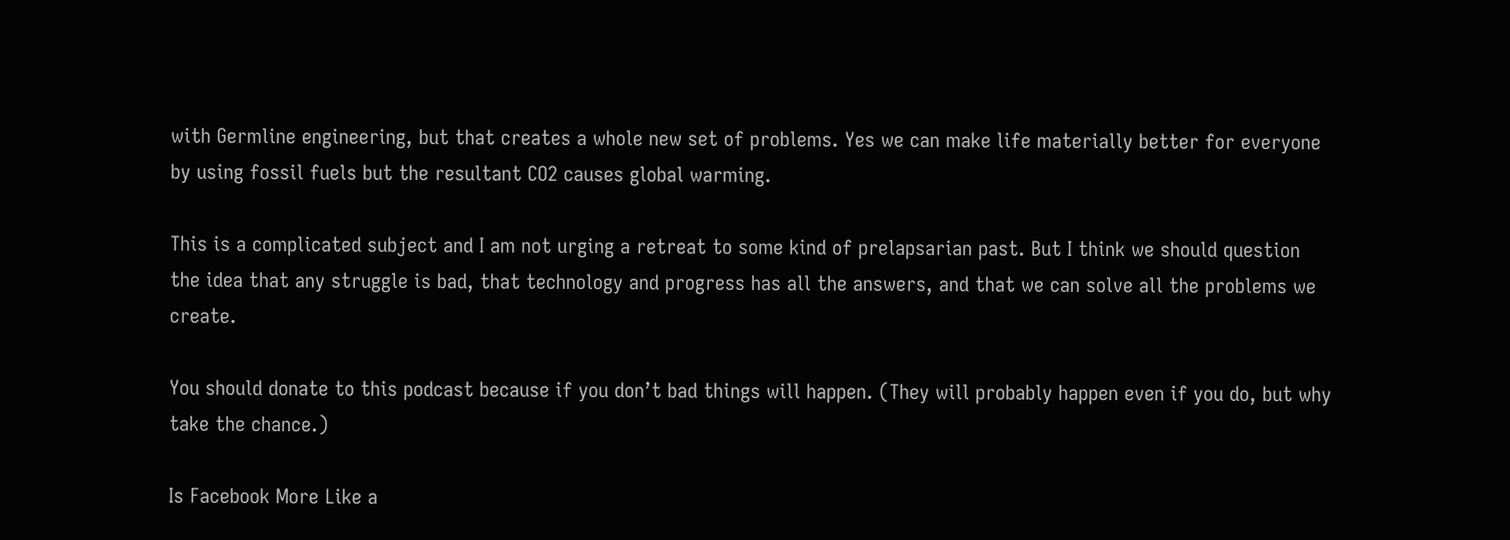with Germline engineering, but that creates a whole new set of problems. Yes we can make life materially better for everyone by using fossil fuels but the resultant CO2 causes global warming.

This is a complicated subject and I am not urging a retreat to some kind of prelapsarian past. But I think we should question the idea that any struggle is bad, that technology and progress has all the answers, and that we can solve all the problems we create.

You should donate to this podcast because if you don’t bad things will happen. (They will probably happen even if you do, but why take the chance.)

Is Facebook More Like a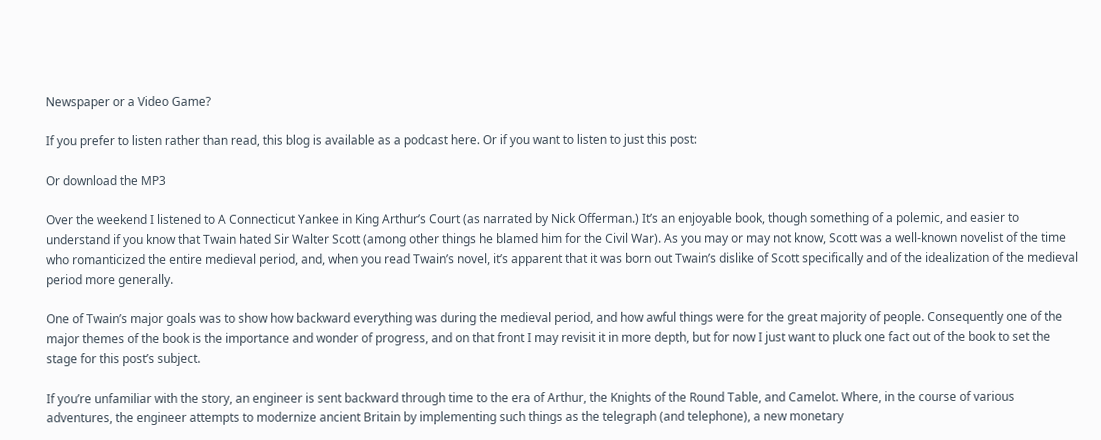Newspaper or a Video Game?

If you prefer to listen rather than read, this blog is available as a podcast here. Or if you want to listen to just this post:

Or download the MP3

Over the weekend I listened to A Connecticut Yankee in King Arthur’s Court (as narrated by Nick Offerman.) It’s an enjoyable book, though something of a polemic, and easier to understand if you know that Twain hated Sir Walter Scott (among other things he blamed him for the Civil War). As you may or may not know, Scott was a well-known novelist of the time who romanticized the entire medieval period, and, when you read Twain’s novel, it’s apparent that it was born out Twain’s dislike of Scott specifically and of the idealization of the medieval period more generally.

One of Twain’s major goals was to show how backward everything was during the medieval period, and how awful things were for the great majority of people. Consequently one of the major themes of the book is the importance and wonder of progress, and on that front I may revisit it in more depth, but for now I just want to pluck one fact out of the book to set the stage for this post’s subject.

If you’re unfamiliar with the story, an engineer is sent backward through time to the era of Arthur, the Knights of the Round Table, and Camelot. Where, in the course of various adventures, the engineer attempts to modernize ancient Britain by implementing such things as the telegraph (and telephone), a new monetary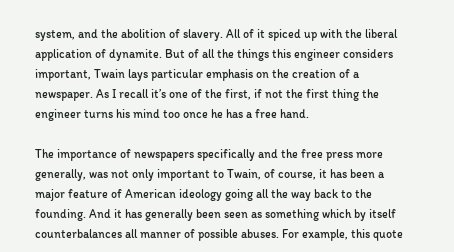system, and the abolition of slavery. All of it spiced up with the liberal application of dynamite. But of all the things this engineer considers important, Twain lays particular emphasis on the creation of a newspaper. As I recall it’s one of the first, if not the first thing the engineer turns his mind too once he has a free hand.

The importance of newspapers specifically and the free press more generally, was not only important to Twain, of course, it has been a major feature of American ideology going all the way back to the founding. And it has generally been seen as something which by itself counterbalances all manner of possible abuses. For example, this quote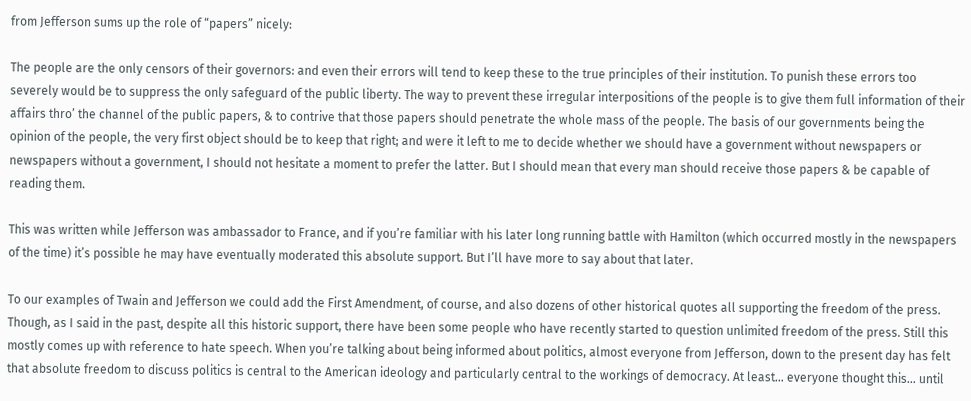from Jefferson sums up the role of “papers” nicely:

The people are the only censors of their governors: and even their errors will tend to keep these to the true principles of their institution. To punish these errors too severely would be to suppress the only safeguard of the public liberty. The way to prevent these irregular interpositions of the people is to give them full information of their affairs thro’ the channel of the public papers, & to contrive that those papers should penetrate the whole mass of the people. The basis of our governments being the opinion of the people, the very first object should be to keep that right; and were it left to me to decide whether we should have a government without newspapers or newspapers without a government, I should not hesitate a moment to prefer the latter. But I should mean that every man should receive those papers & be capable of reading them.

This was written while Jefferson was ambassador to France, and if you’re familiar with his later long running battle with Hamilton (which occurred mostly in the newspapers of the time) it’s possible he may have eventually moderated this absolute support. But I’ll have more to say about that later.

To our examples of Twain and Jefferson we could add the First Amendment, of course, and also dozens of other historical quotes all supporting the freedom of the press. Though, as I said in the past, despite all this historic support, there have been some people who have recently started to question unlimited freedom of the press. Still this mostly comes up with reference to hate speech. When you’re talking about being informed about politics, almost everyone from Jefferson, down to the present day has felt that absolute freedom to discuss politics is central to the American ideology and particularly central to the workings of democracy. At least… everyone thought this… until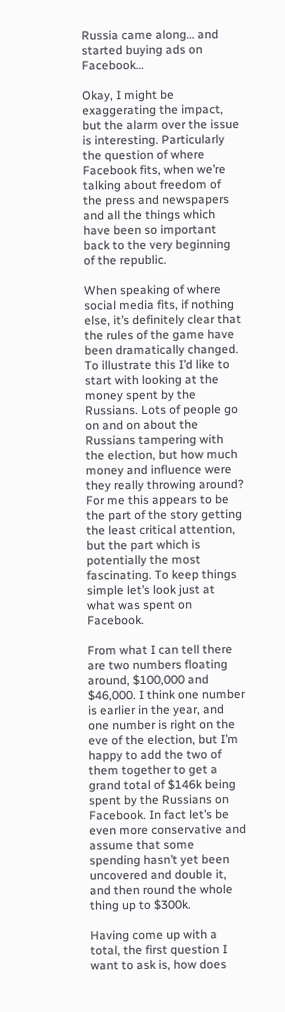Russia came along… and started buying ads on Facebook…

Okay, I might be exaggerating the impact, but the alarm over the issue is interesting. Particularly the question of where Facebook fits, when we’re talking about freedom of the press and newspapers and all the things which have been so important back to the very beginning of the republic.

When speaking of where social media fits, if nothing else, it’s definitely clear that the rules of the game have been dramatically changed. To illustrate this I’d like to start with looking at the money spent by the Russians. Lots of people go on and on about the Russians tampering with the election, but how much money and influence were they really throwing around? For me this appears to be the part of the story getting the least critical attention, but the part which is potentially the most fascinating. To keep things simple let’s look just at what was spent on Facebook.

From what I can tell there are two numbers floating around, $100,000 and $46,000. I think one number is earlier in the year, and one number is right on the eve of the election, but I’m happy to add the two of them together to get a grand total of $146k being spent by the Russians on Facebook. In fact let’s be even more conservative and assume that some spending hasn’t yet been uncovered and double it, and then round the whole thing up to $300k.

Having come up with a total, the first question I want to ask is, how does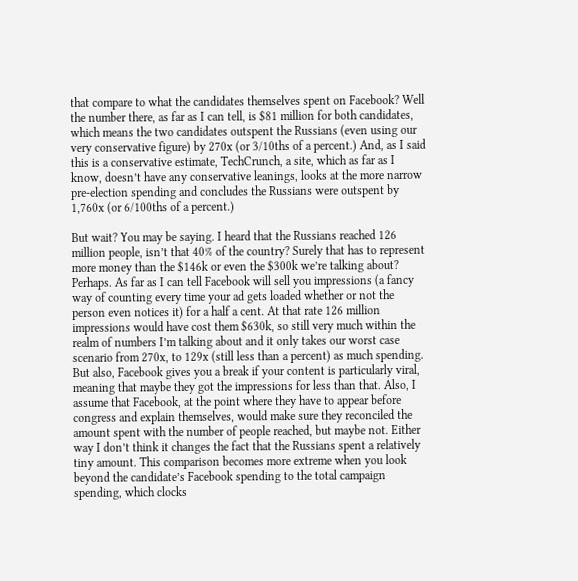that compare to what the candidates themselves spent on Facebook? Well the number there, as far as I can tell, is $81 million for both candidates, which means the two candidates outspent the Russians (even using our very conservative figure) by 270x (or 3/10ths of a percent.) And, as I said this is a conservative estimate, TechCrunch, a site, which as far as I know, doesn’t have any conservative leanings, looks at the more narrow pre-election spending and concludes the Russians were outspent by 1,760x (or 6/100ths of a percent.)

But wait? You may be saying. I heard that the Russians reached 126 million people, isn’t that 40% of the country? Surely that has to represent more money than the $146k or even the $300k we’re talking about? Perhaps. As far as I can tell Facebook will sell you impressions (a fancy way of counting every time your ad gets loaded whether or not the person even notices it) for a half a cent. At that rate 126 million impressions would have cost them $630k, so still very much within the realm of numbers I’m talking about and it only takes our worst case scenario from 270x, to 129x (still less than a percent) as much spending. But also, Facebook gives you a break if your content is particularly viral, meaning that maybe they got the impressions for less than that. Also, I assume that Facebook, at the point where they have to appear before congress and explain themselves, would make sure they reconciled the amount spent with the number of people reached, but maybe not. Either way I don’t think it changes the fact that the Russians spent a relatively tiny amount. This comparison becomes more extreme when you look beyond the candidate’s Facebook spending to the total campaign spending, which clocks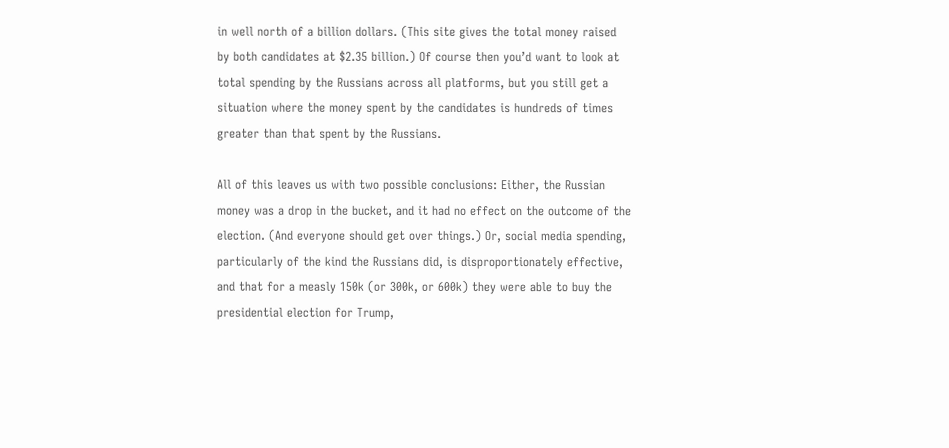in well north of a billion dollars. (This site gives the total money raised by both candidates at $2.35 billion.) Of course then you’d want to look at total spending by the Russians across all platforms, but you still get a situation where the money spent by the candidates is hundreds of times greater than that spent by the Russians.

All of this leaves us with two possible conclusions: Either, the Russian money was a drop in the bucket, and it had no effect on the outcome of the election. (And everyone should get over things.) Or, social media spending, particularly of the kind the Russians did, is disproportionately effective, and that for a measly 150k (or 300k, or 600k) they were able to buy the presidential election for Trump,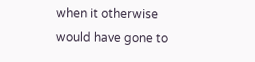when it otherwise would have gone to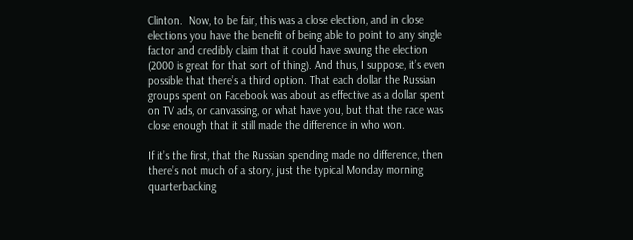Clinton.  Now, to be fair, this was a close election, and in close elections you have the benefit of being able to point to any single factor and credibly claim that it could have swung the election (2000 is great for that sort of thing). And thus, I suppose, it’s even possible that there’s a third option. That each dollar the Russian groups spent on Facebook was about as effective as a dollar spent on TV ads, or canvassing, or what have you, but that the race was close enough that it still made the difference in who won.

If it’s the first, that the Russian spending made no difference, then there’s not much of a story, just the typical Monday morning quarterbacking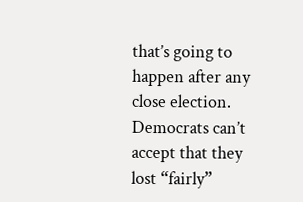that’s going to happen after any close election. Democrats can’t accept that they lost “fairly”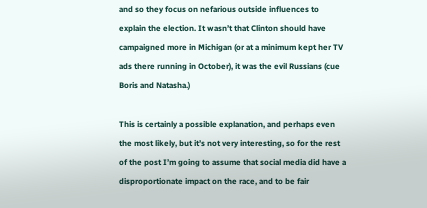and so they focus on nefarious outside influences to explain the election. It wasn’t that Clinton should have campaigned more in Michigan (or at a minimum kept her TV ads there running in October), it was the evil Russians (cue Boris and Natasha.)

This is certainly a possible explanation, and perhaps even the most likely, but it’s not very interesting, so for the rest of the post I’m going to assume that social media did have a disproportionate impact on the race, and to be fair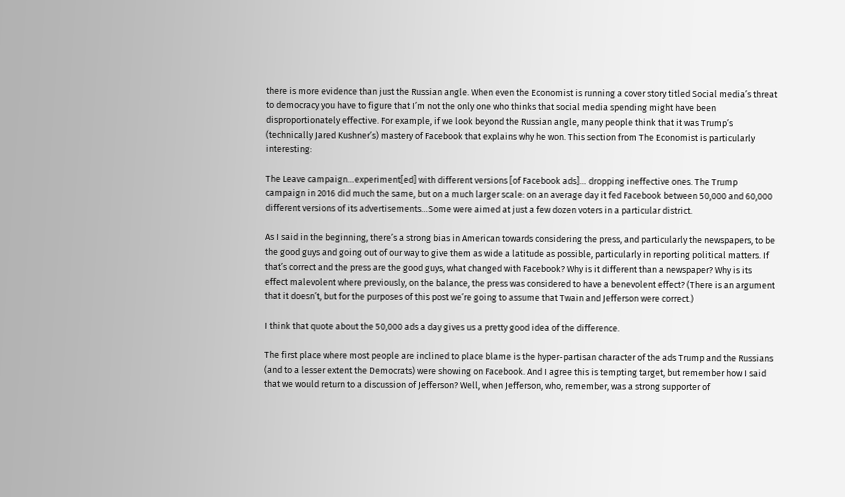there is more evidence than just the Russian angle. When even the Economist is running a cover story titled Social media’s threat to democracy you have to figure that I’m not the only one who thinks that social media spending might have been disproportionately effective. For example, if we look beyond the Russian angle, many people think that it was Trump’s (technically Jared Kushner’s) mastery of Facebook that explains why he won. This section from The Economist is particularly interesting:

The Leave campaign…experiment[ed] with different versions [of Facebook ads]… dropping ineffective ones. The Trump campaign in 2016 did much the same, but on a much larger scale: on an average day it fed Facebook between 50,000 and 60,000 different versions of its advertisements…Some were aimed at just a few dozen voters in a particular district.

As I said in the beginning, there’s a strong bias in American towards considering the press, and particularly the newspapers, to be the good guys and going out of our way to give them as wide a latitude as possible, particularly in reporting political matters. If that’s correct and the press are the good guys, what changed with Facebook? Why is it different than a newspaper? Why is its effect malevolent where previously, on the balance, the press was considered to have a benevolent effect? (There is an argument that it doesn’t, but for the purposes of this post we’re going to assume that Twain and Jefferson were correct.)

I think that quote about the 50,000 ads a day gives us a pretty good idea of the difference.

The first place where most people are inclined to place blame is the hyper-partisan character of the ads Trump and the Russians (and to a lesser extent the Democrats) were showing on Facebook. And I agree this is tempting target, but remember how I said that we would return to a discussion of Jefferson? Well, when Jefferson, who, remember, was a strong supporter of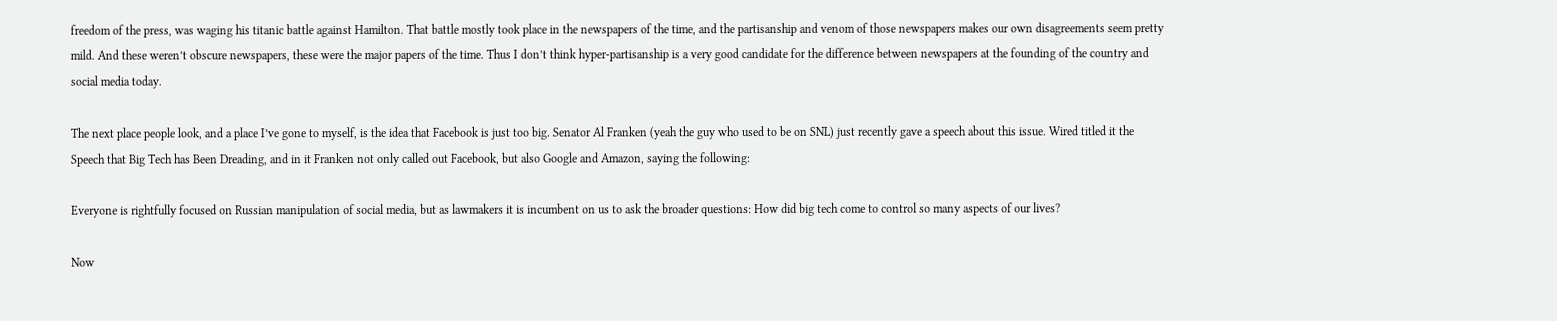freedom of the press, was waging his titanic battle against Hamilton. That battle mostly took place in the newspapers of the time, and the partisanship and venom of those newspapers makes our own disagreements seem pretty mild. And these weren’t obscure newspapers, these were the major papers of the time. Thus I don’t think hyper-partisanship is a very good candidate for the difference between newspapers at the founding of the country and social media today.

The next place people look, and a place I’ve gone to myself, is the idea that Facebook is just too big. Senator Al Franken (yeah the guy who used to be on SNL) just recently gave a speech about this issue. Wired titled it the Speech that Big Tech has Been Dreading, and in it Franken not only called out Facebook, but also Google and Amazon, saying the following:

Everyone is rightfully focused on Russian manipulation of social media, but as lawmakers it is incumbent on us to ask the broader questions: How did big tech come to control so many aspects of our lives?

Now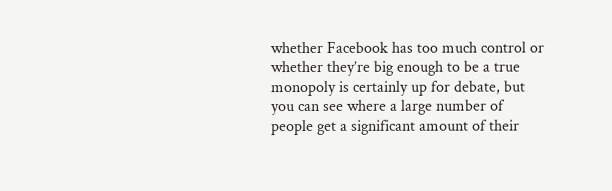whether Facebook has too much control or whether they’re big enough to be a true monopoly is certainly up for debate, but you can see where a large number of people get a significant amount of their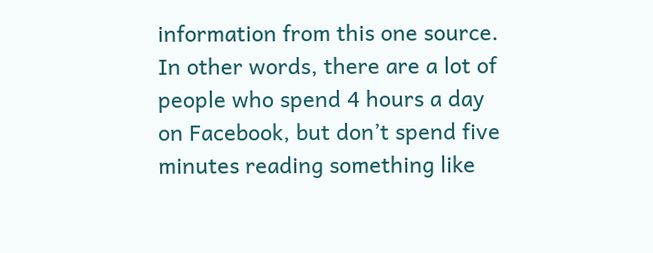information from this one source. In other words, there are a lot of people who spend 4 hours a day on Facebook, but don’t spend five minutes reading something like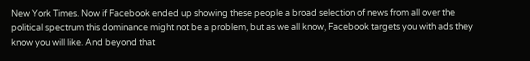New York Times. Now if Facebook ended up showing these people a broad selection of news from all over the political spectrum this dominance might not be a problem, but as we all know, Facebook targets you with ads they know you will like. And beyond that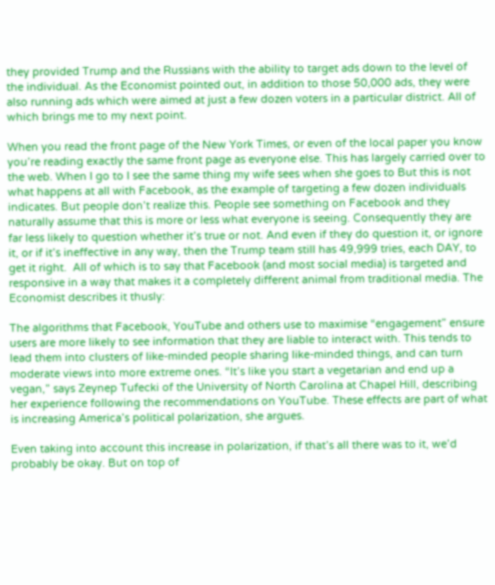they provided Trump and the Russians with the ability to target ads down to the level of the individual. As the Economist pointed out, in addition to those 50,000 ads, they were also running ads which were aimed at just a few dozen voters in a particular district. All of which brings me to my next point.

When you read the front page of the New York Times, or even of the local paper you know you’re reading exactly the same front page as everyone else. This has largely carried over to the web. When I go to I see the same thing my wife sees when she goes to But this is not what happens at all with Facebook, as the example of targeting a few dozen individuals indicates. But people don’t realize this. People see something on Facebook and they naturally assume that this is more or less what everyone is seeing. Consequently they are far less likely to question whether it’s true or not. And even if they do question it, or ignore it, or if it’s ineffective in any way, then the Trump team still has 49,999 tries, each DAY, to get it right.  All of which is to say that Facebook (and most social media) is targeted and responsive in a way that makes it a completely different animal from traditional media. The Economist describes it thusly:

The algorithms that Facebook, YouTube and others use to maximise “engagement” ensure users are more likely to see information that they are liable to interact with. This tends to lead them into clusters of like-minded people sharing like-minded things, and can turn moderate views into more extreme ones. “It’s like you start a vegetarian and end up a vegan,” says Zeynep Tufecki of the University of North Carolina at Chapel Hill, describing her experience following the recommendations on YouTube. These effects are part of what is increasing America’s political polarization, she argues.

Even taking into account this increase in polarization, if that’s all there was to it, we’d probably be okay. But on top of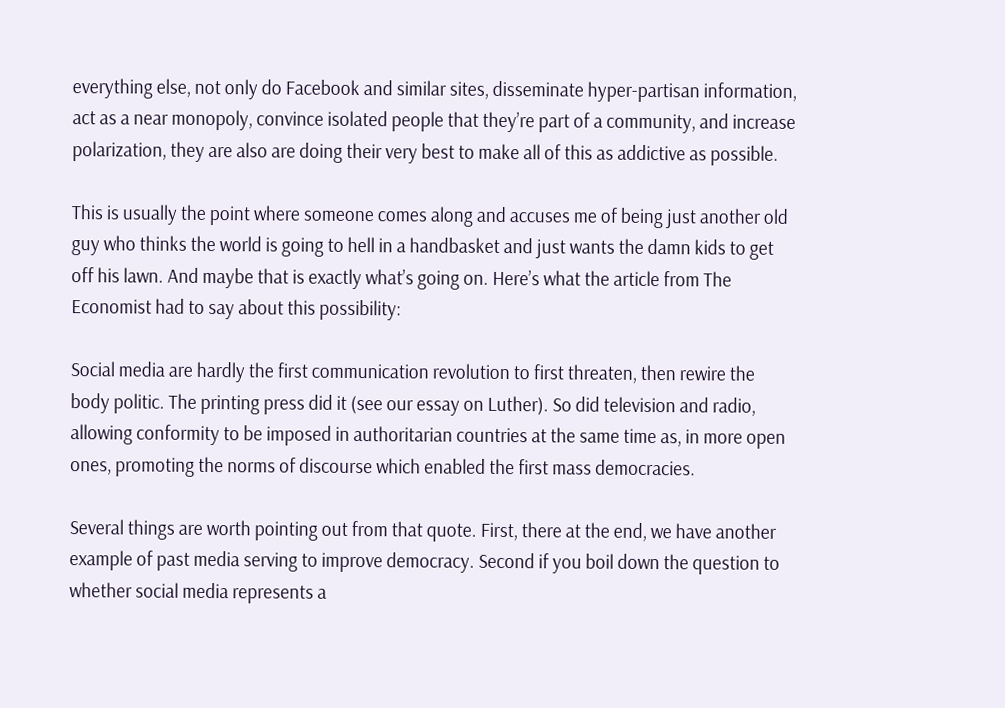everything else, not only do Facebook and similar sites, disseminate hyper-partisan information, act as a near monopoly, convince isolated people that they’re part of a community, and increase polarization, they are also are doing their very best to make all of this as addictive as possible.

This is usually the point where someone comes along and accuses me of being just another old guy who thinks the world is going to hell in a handbasket and just wants the damn kids to get off his lawn. And maybe that is exactly what’s going on. Here’s what the article from The Economist had to say about this possibility:

Social media are hardly the first communication revolution to first threaten, then rewire the body politic. The printing press did it (see our essay on Luther). So did television and radio, allowing conformity to be imposed in authoritarian countries at the same time as, in more open ones, promoting the norms of discourse which enabled the first mass democracies.

Several things are worth pointing out from that quote. First, there at the end, we have another example of past media serving to improve democracy. Second if you boil down the question to whether social media represents a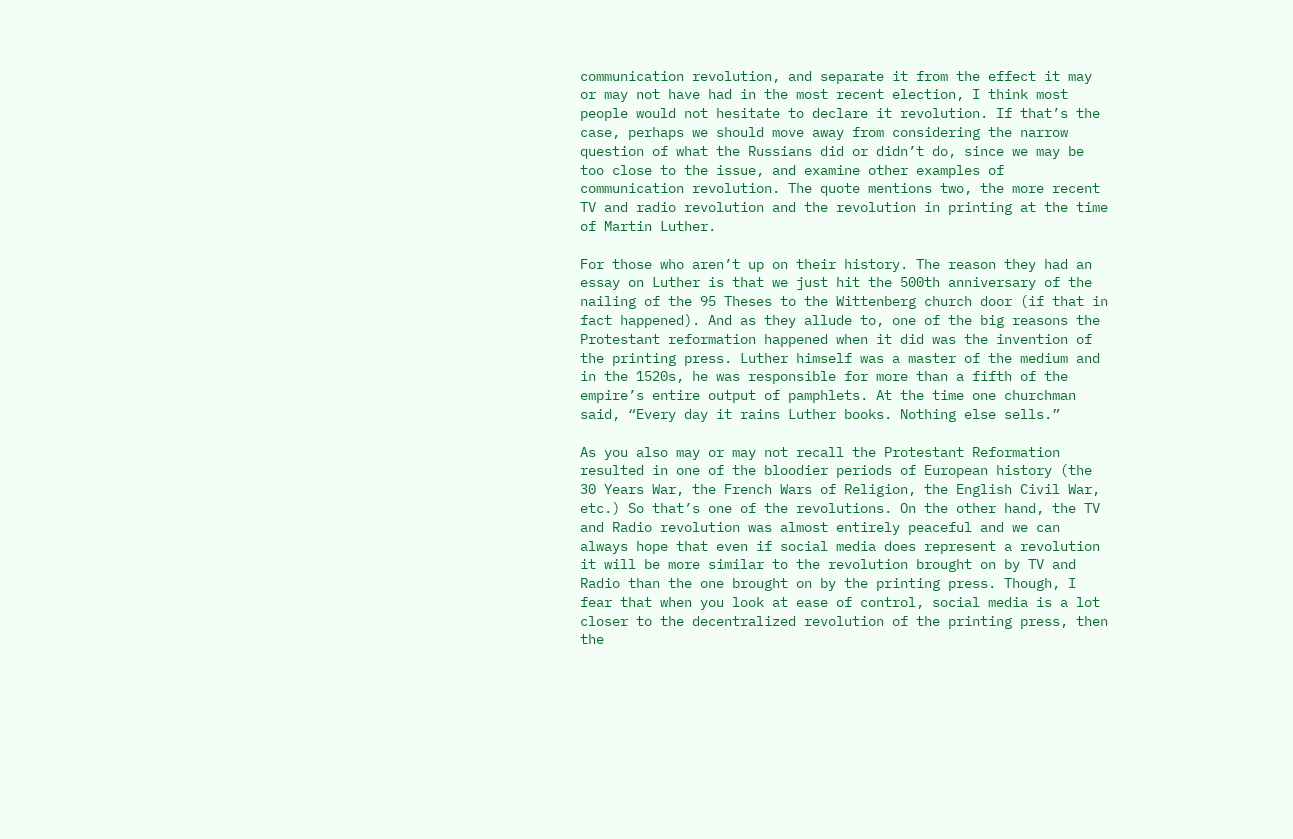communication revolution, and separate it from the effect it may or may not have had in the most recent election, I think most people would not hesitate to declare it revolution. If that’s the case, perhaps we should move away from considering the narrow question of what the Russians did or didn’t do, since we may be too close to the issue, and examine other examples of communication revolution. The quote mentions two, the more recent TV and radio revolution and the revolution in printing at the time of Martin Luther.

For those who aren’t up on their history. The reason they had an essay on Luther is that we just hit the 500th anniversary of the nailing of the 95 Theses to the Wittenberg church door (if that in fact happened). And as they allude to, one of the big reasons the Protestant reformation happened when it did was the invention of the printing press. Luther himself was a master of the medium and in the 1520s, he was responsible for more than a fifth of the empire’s entire output of pamphlets. At the time one churchman said, “Every day it rains Luther books. Nothing else sells.”

As you also may or may not recall the Protestant Reformation resulted in one of the bloodier periods of European history (the 30 Years War, the French Wars of Religion, the English Civil War, etc.) So that’s one of the revolutions. On the other hand, the TV and Radio revolution was almost entirely peaceful and we can always hope that even if social media does represent a revolution it will be more similar to the revolution brought on by TV and Radio than the one brought on by the printing press. Though, I fear that when you look at ease of control, social media is a lot closer to the decentralized revolution of the printing press, then the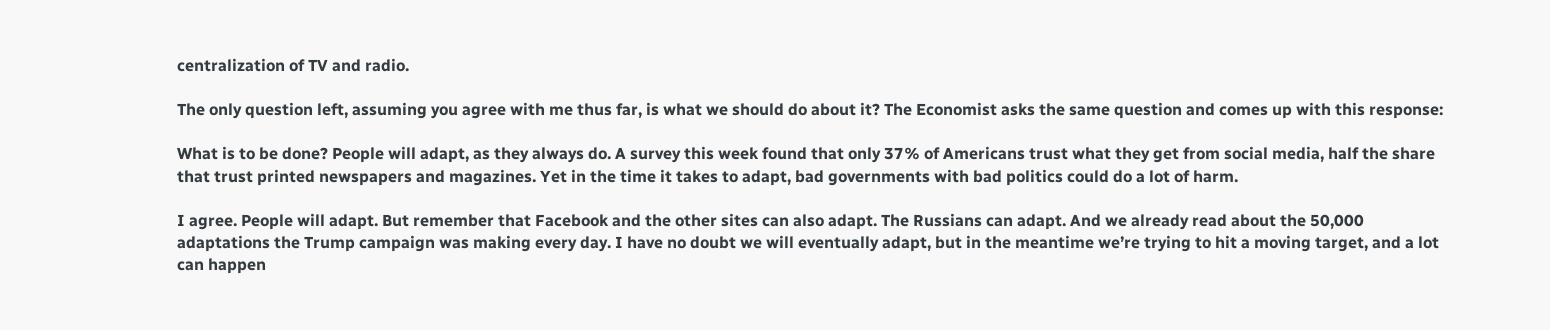centralization of TV and radio.

The only question left, assuming you agree with me thus far, is what we should do about it? The Economist asks the same question and comes up with this response:

What is to be done? People will adapt, as they always do. A survey this week found that only 37% of Americans trust what they get from social media, half the share that trust printed newspapers and magazines. Yet in the time it takes to adapt, bad governments with bad politics could do a lot of harm.

I agree. People will adapt. But remember that Facebook and the other sites can also adapt. The Russians can adapt. And we already read about the 50,000 adaptations the Trump campaign was making every day. I have no doubt we will eventually adapt, but in the meantime we’re trying to hit a moving target, and a lot can happen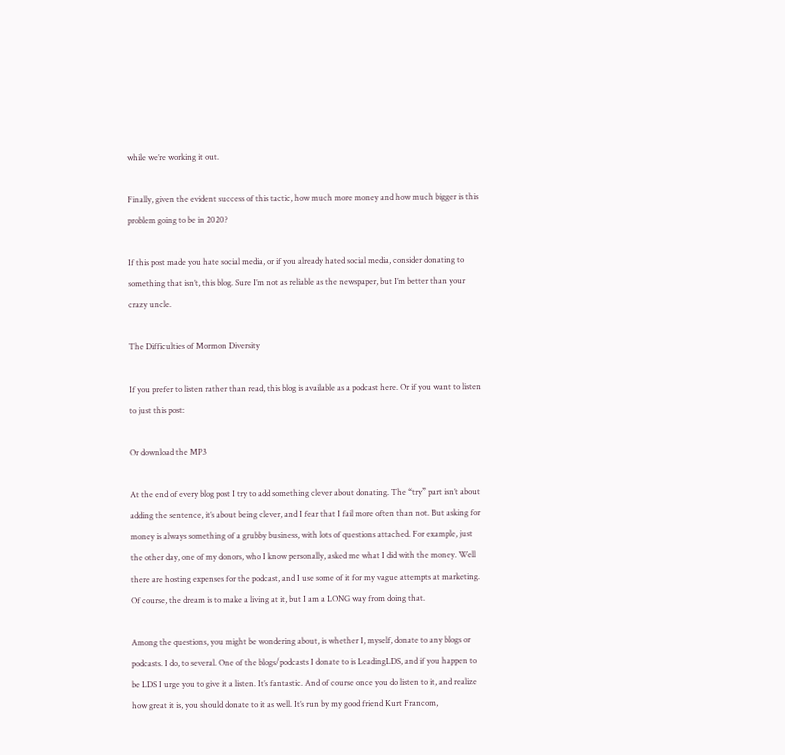while we’re working it out.

Finally, given the evident success of this tactic, how much more money and how much bigger is this problem going to be in 2020?

If this post made you hate social media, or if you already hated social media, consider donating to something that isn’t, this blog. Sure I’m not as reliable as the newspaper, but I’m better than your crazy uncle.

The Difficulties of Mormon Diversity

If you prefer to listen rather than read, this blog is available as a podcast here. Or if you want to listen to just this post:

Or download the MP3

At the end of every blog post I try to add something clever about donating. The “try” part isn’t about adding the sentence, it’s about being clever, and I fear that I fail more often than not. But asking for money is always something of a grubby business, with lots of questions attached. For example, just the other day, one of my donors, who I know personally, asked me what I did with the money. Well there are hosting expenses for the podcast, and I use some of it for my vague attempts at marketing. Of course, the dream is to make a living at it, but I am a LONG way from doing that.

Among the questions, you might be wondering about, is whether I, myself, donate to any blogs or podcasts. I do, to several. One of the blogs/podcasts I donate to is LeadingLDS, and if you happen to be LDS I urge you to give it a listen. It’s fantastic. And of course once you do listen to it, and realize how great it is, you should donate to it as well. It’s run by my good friend Kurt Francom,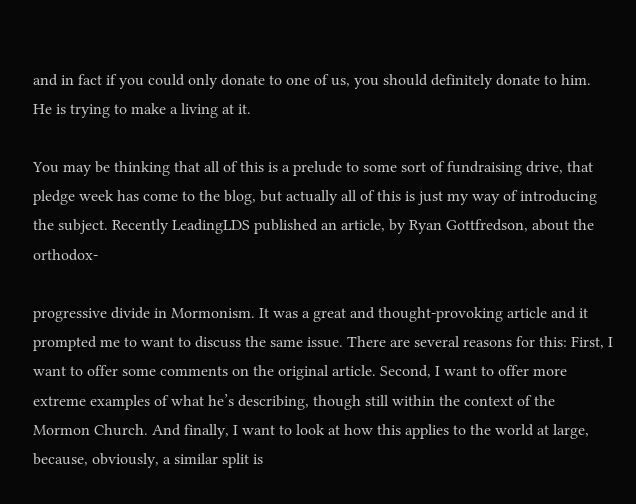and in fact if you could only donate to one of us, you should definitely donate to him. He is trying to make a living at it.

You may be thinking that all of this is a prelude to some sort of fundraising drive, that pledge week has come to the blog, but actually all of this is just my way of introducing the subject. Recently LeadingLDS published an article, by Ryan Gottfredson, about the orthodox-

progressive divide in Mormonism. It was a great and thought-provoking article and it prompted me to want to discuss the same issue. There are several reasons for this: First, I want to offer some comments on the original article. Second, I want to offer more extreme examples of what he’s describing, though still within the context of the Mormon Church. And finally, I want to look at how this applies to the world at large, because, obviously, a similar split is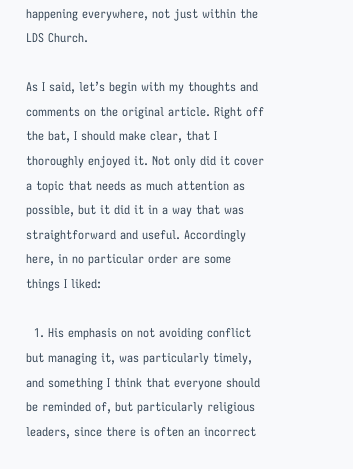happening everywhere, not just within the LDS Church.

As I said, let’s begin with my thoughts and comments on the original article. Right off the bat, I should make clear, that I thoroughly enjoyed it. Not only did it cover a topic that needs as much attention as possible, but it did it in a way that was straightforward and useful. Accordingly here, in no particular order are some things I liked:

  1. His emphasis on not avoiding conflict but managing it, was particularly timely, and something I think that everyone should be reminded of, but particularly religious leaders, since there is often an incorrect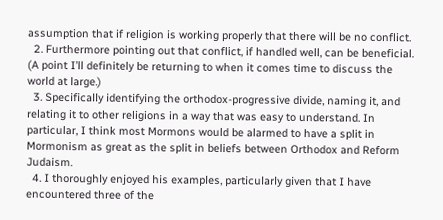assumption that if religion is working properly that there will be no conflict.
  2. Furthermore pointing out that conflict, if handled well, can be beneficial. (A point I’ll definitely be returning to when it comes time to discuss the world at large.)
  3. Specifically identifying the orthodox-progressive divide, naming it, and relating it to other religions in a way that was easy to understand. In particular, I think most Mormons would be alarmed to have a split in Mormonism as great as the split in beliefs between Orthodox and Reform Judaism.
  4. I thoroughly enjoyed his examples, particularly given that I have encountered three of the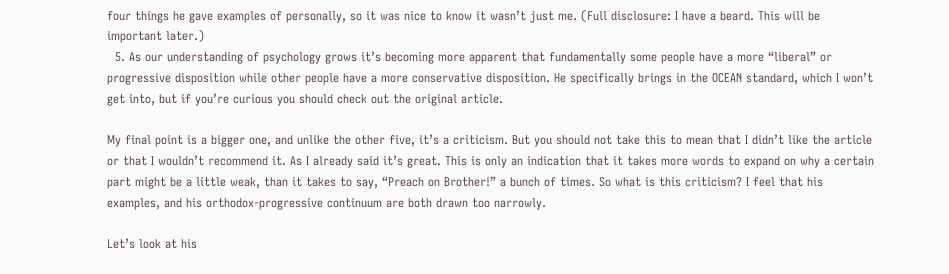four things he gave examples of personally, so it was nice to know it wasn’t just me. (Full disclosure: I have a beard. This will be important later.)
  5. As our understanding of psychology grows it’s becoming more apparent that fundamentally some people have a more “liberal” or progressive disposition while other people have a more conservative disposition. He specifically brings in the OCEAN standard, which I won’t get into, but if you’re curious you should check out the original article.

My final point is a bigger one, and unlike the other five, it’s a criticism. But you should not take this to mean that I didn’t like the article or that I wouldn’t recommend it. As I already said it’s great. This is only an indication that it takes more words to expand on why a certain part might be a little weak, than it takes to say, “Preach on Brother!” a bunch of times. So what is this criticism? I feel that his examples, and his orthodox-progressive continuum are both drawn too narrowly.

Let’s look at his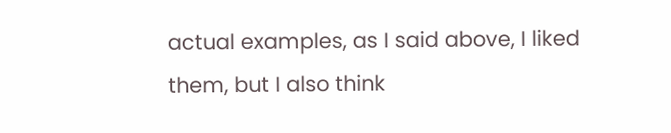actual examples, as I said above, I liked them, but I also think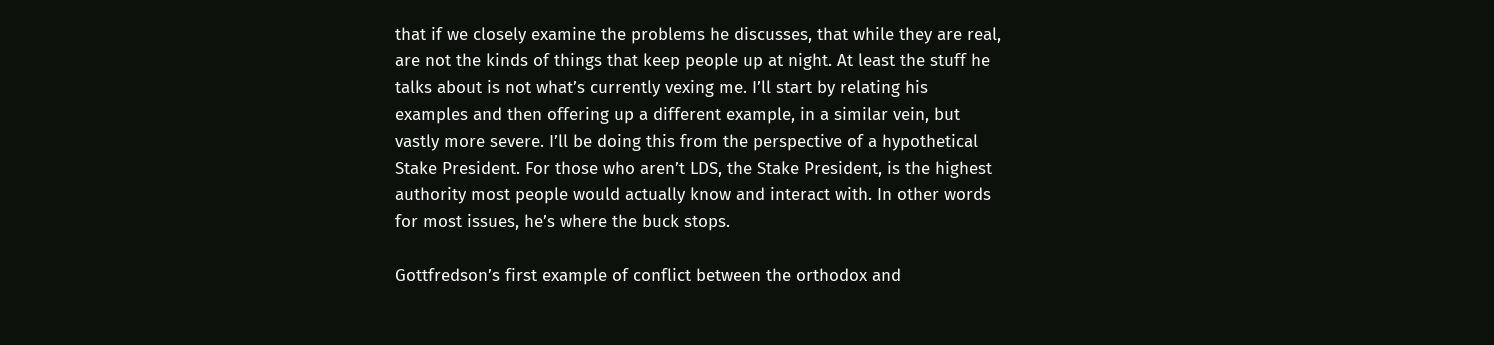that if we closely examine the problems he discusses, that while they are real, are not the kinds of things that keep people up at night. At least the stuff he talks about is not what’s currently vexing me. I’ll start by relating his examples and then offering up a different example, in a similar vein, but vastly more severe. I’ll be doing this from the perspective of a hypothetical Stake President. For those who aren’t LDS, the Stake President, is the highest authority most people would actually know and interact with. In other words for most issues, he’s where the buck stops.

Gottfredson’s first example of conflict between the orthodox and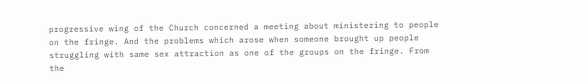progressive wing of the Church concerned a meeting about ministering to people on the fringe. And the problems which arose when someone brought up people struggling with same sex attraction as one of the groups on the fringe. From the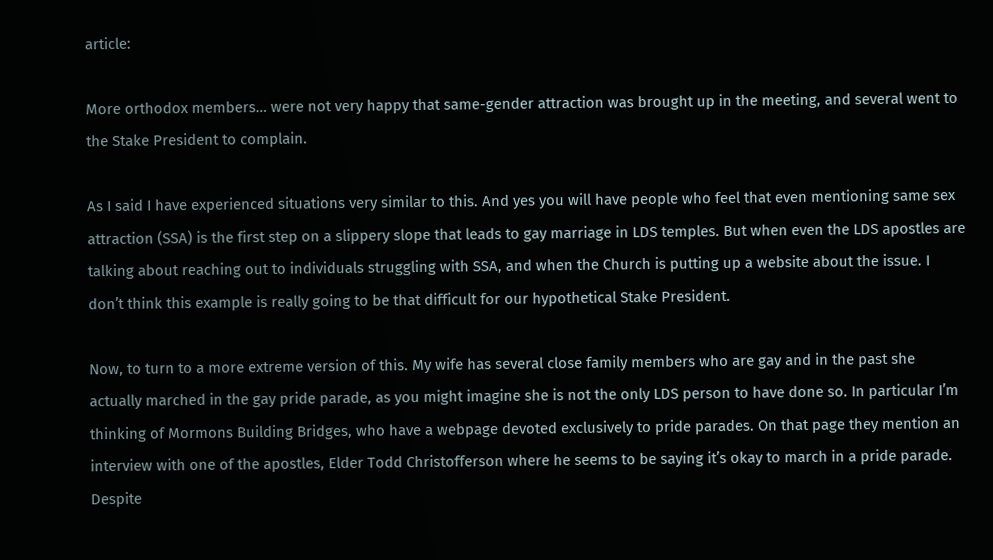article:

More orthodox members… were not very happy that same-gender attraction was brought up in the meeting, and several went to the Stake President to complain.

As I said I have experienced situations very similar to this. And yes you will have people who feel that even mentioning same sex attraction (SSA) is the first step on a slippery slope that leads to gay marriage in LDS temples. But when even the LDS apostles are talking about reaching out to individuals struggling with SSA, and when the Church is putting up a website about the issue. I don’t think this example is really going to be that difficult for our hypothetical Stake President.

Now, to turn to a more extreme version of this. My wife has several close family members who are gay and in the past she actually marched in the gay pride parade, as you might imagine she is not the only LDS person to have done so. In particular I’m thinking of Mormons Building Bridges, who have a webpage devoted exclusively to pride parades. On that page they mention an interview with one of the apostles, Elder Todd Christofferson where he seems to be saying it’s okay to march in a pride parade. Despite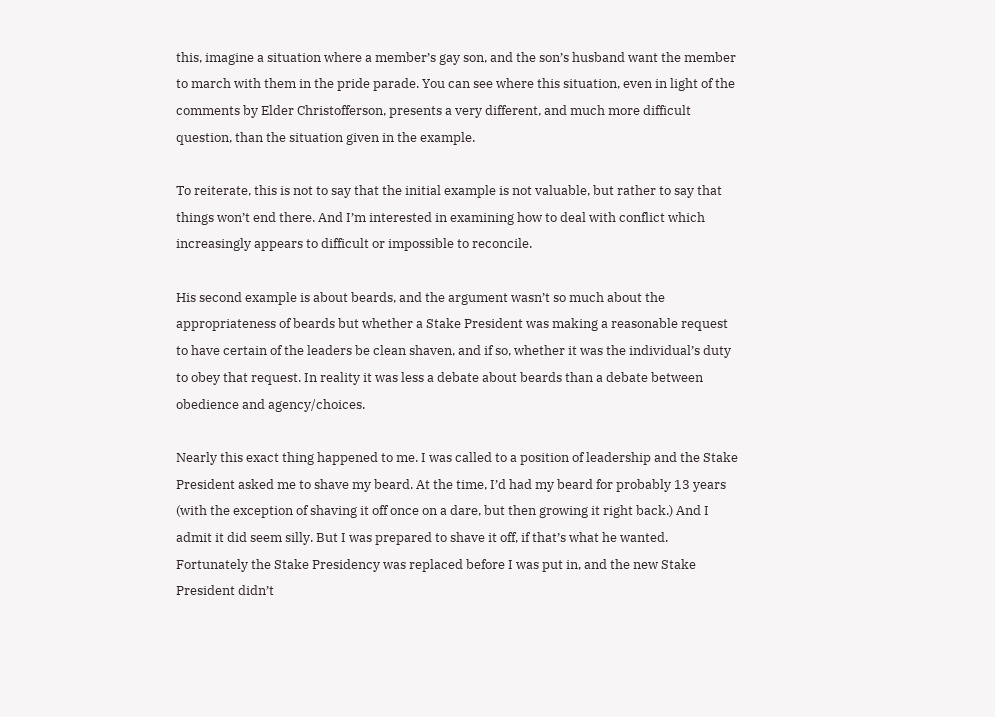this, imagine a situation where a member’s gay son, and the son’s husband want the member to march with them in the pride parade. You can see where this situation, even in light of the comments by Elder Christofferson, presents a very different, and much more difficult question, than the situation given in the example.

To reiterate, this is not to say that the initial example is not valuable, but rather to say that things won’t end there. And I’m interested in examining how to deal with conflict which increasingly appears to difficult or impossible to reconcile.

His second example is about beards, and the argument wasn’t so much about the appropriateness of beards but whether a Stake President was making a reasonable request to have certain of the leaders be clean shaven, and if so, whether it was the individual’s duty to obey that request. In reality it was less a debate about beards than a debate between obedience and agency/choices.

Nearly this exact thing happened to me. I was called to a position of leadership and the Stake President asked me to shave my beard. At the time, I’d had my beard for probably 13 years (with the exception of shaving it off once on a dare, but then growing it right back.) And I admit it did seem silly. But I was prepared to shave it off, if that’s what he wanted. Fortunately the Stake Presidency was replaced before I was put in, and the new Stake President didn’t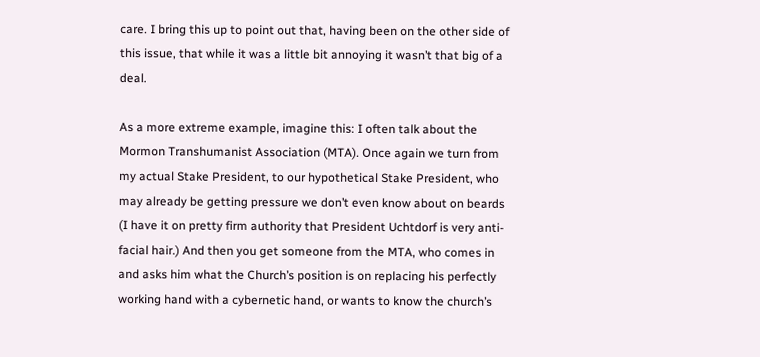care. I bring this up to point out that, having been on the other side of this issue, that while it was a little bit annoying it wasn’t that big of a deal.

As a more extreme example, imagine this: I often talk about the Mormon Transhumanist Association (MTA). Once again we turn from my actual Stake President, to our hypothetical Stake President, who may already be getting pressure we don’t even know about on beards (I have it on pretty firm authority that President Uchtdorf is very anti-facial hair.) And then you get someone from the MTA, who comes in and asks him what the Church’s position is on replacing his perfectly working hand with a cybernetic hand, or wants to know the church’s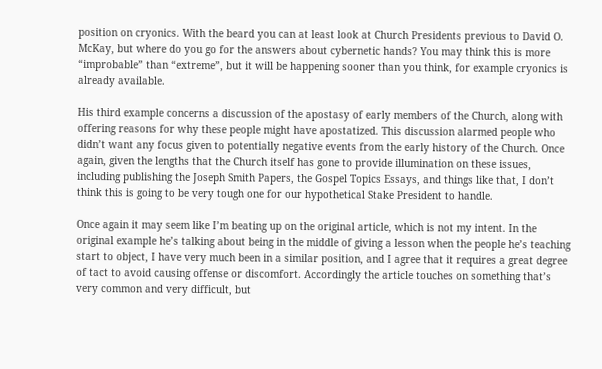position on cryonics. With the beard you can at least look at Church Presidents previous to David O. McKay, but where do you go for the answers about cybernetic hands? You may think this is more “improbable” than “extreme”, but it will be happening sooner than you think, for example cryonics is already available.

His third example concerns a discussion of the apostasy of early members of the Church, along with offering reasons for why these people might have apostatized. This discussion alarmed people who didn’t want any focus given to potentially negative events from the early history of the Church. Once again, given the lengths that the Church itself has gone to provide illumination on these issues, including publishing the Joseph Smith Papers, the Gospel Topics Essays, and things like that, I don’t think this is going to be very tough one for our hypothetical Stake President to handle.

Once again it may seem like I’m beating up on the original article, which is not my intent. In the original example he’s talking about being in the middle of giving a lesson when the people he’s teaching start to object, I have very much been in a similar position, and I agree that it requires a great degree of tact to avoid causing offense or discomfort. Accordingly the article touches on something that’s very common and very difficult, but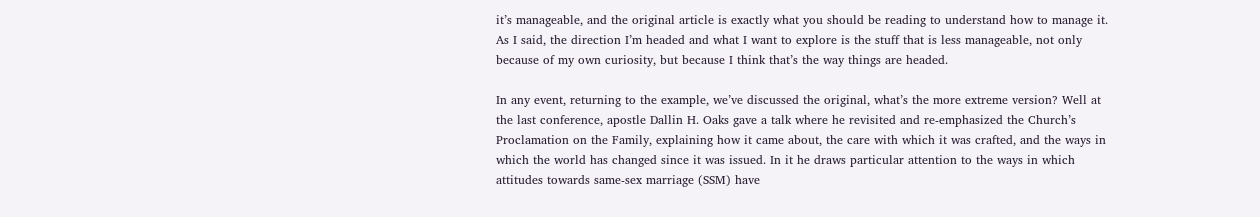it’s manageable, and the original article is exactly what you should be reading to understand how to manage it. As I said, the direction I’m headed and what I want to explore is the stuff that is less manageable, not only because of my own curiosity, but because I think that’s the way things are headed.

In any event, returning to the example, we’ve discussed the original, what’s the more extreme version? Well at the last conference, apostle Dallin H. Oaks gave a talk where he revisited and re-emphasized the Church’s Proclamation on the Family, explaining how it came about, the care with which it was crafted, and the ways in which the world has changed since it was issued. In it he draws particular attention to the ways in which attitudes towards same-sex marriage (SSM) have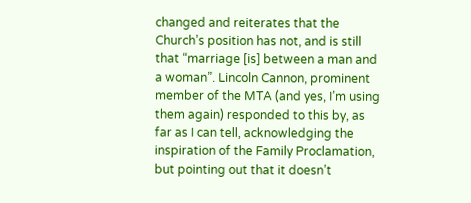changed and reiterates that the Church’s position has not, and is still that “marriage [is] between a man and a woman”. Lincoln Cannon, prominent member of the MTA (and yes, I’m using them again) responded to this by, as far as I can tell, acknowledging the inspiration of the Family Proclamation, but pointing out that it doesn’t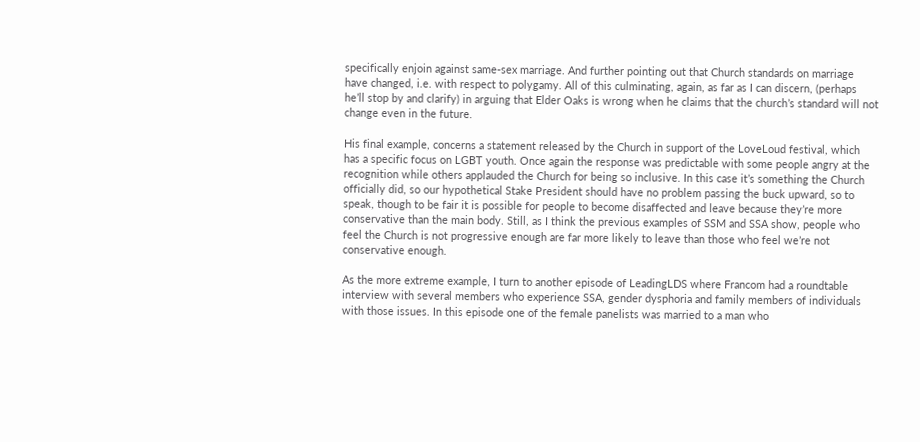specifically enjoin against same-sex marriage. And further pointing out that Church standards on marriage have changed, i.e. with respect to polygamy. All of this culminating, again, as far as I can discern, (perhaps he’ll stop by and clarify) in arguing that Elder Oaks is wrong when he claims that the church’s standard will not change even in the future.

His final example, concerns a statement released by the Church in support of the LoveLoud festival, which has a specific focus on LGBT youth. Once again the response was predictable with some people angry at the recognition while others applauded the Church for being so inclusive. In this case it’s something the Church officially did, so our hypothetical Stake President should have no problem passing the buck upward, so to speak, though to be fair it is possible for people to become disaffected and leave because they’re more conservative than the main body. Still, as I think the previous examples of SSM and SSA show, people who feel the Church is not progressive enough are far more likely to leave than those who feel we’re not conservative enough.

As the more extreme example, I turn to another episode of LeadingLDS where Francom had a roundtable interview with several members who experience SSA, gender dysphoria and family members of individuals with those issues. In this episode one of the female panelists was married to a man who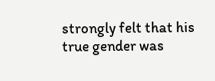strongly felt that his true gender was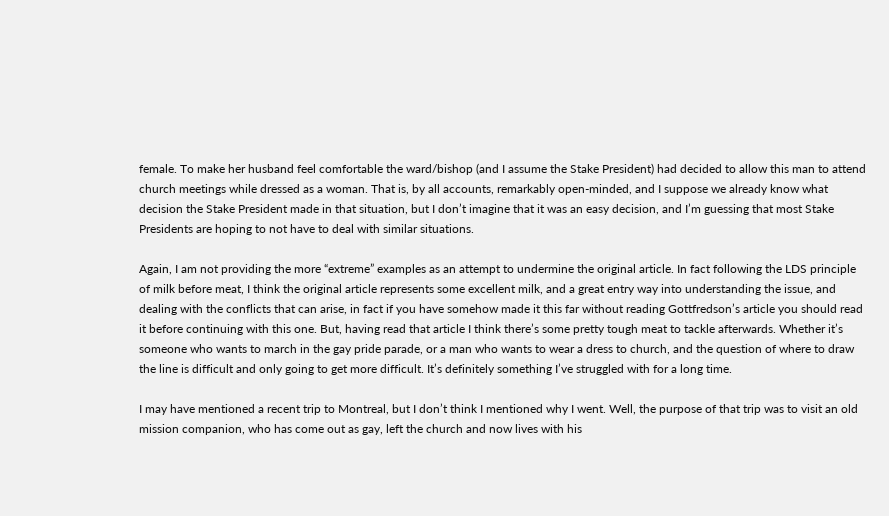female. To make her husband feel comfortable the ward/bishop (and I assume the Stake President) had decided to allow this man to attend church meetings while dressed as a woman. That is, by all accounts, remarkably open-minded, and I suppose we already know what decision the Stake President made in that situation, but I don’t imagine that it was an easy decision, and I’m guessing that most Stake Presidents are hoping to not have to deal with similar situations.

Again, I am not providing the more “extreme” examples as an attempt to undermine the original article. In fact following the LDS principle of milk before meat, I think the original article represents some excellent milk, and a great entry way into understanding the issue, and dealing with the conflicts that can arise, in fact if you have somehow made it this far without reading Gottfredson’s article you should read it before continuing with this one. But, having read that article I think there’s some pretty tough meat to tackle afterwards. Whether it’s someone who wants to march in the gay pride parade, or a man who wants to wear a dress to church, and the question of where to draw the line is difficult and only going to get more difficult. It’s definitely something I’ve struggled with for a long time.

I may have mentioned a recent trip to Montreal, but I don’t think I mentioned why I went. Well, the purpose of that trip was to visit an old mission companion, who has come out as gay, left the church and now lives with his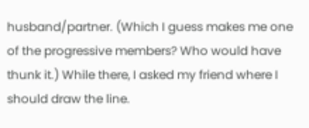husband/partner. (Which I guess makes me one of the progressive members? Who would have thunk it.) While there, I asked my friend where I should draw the line.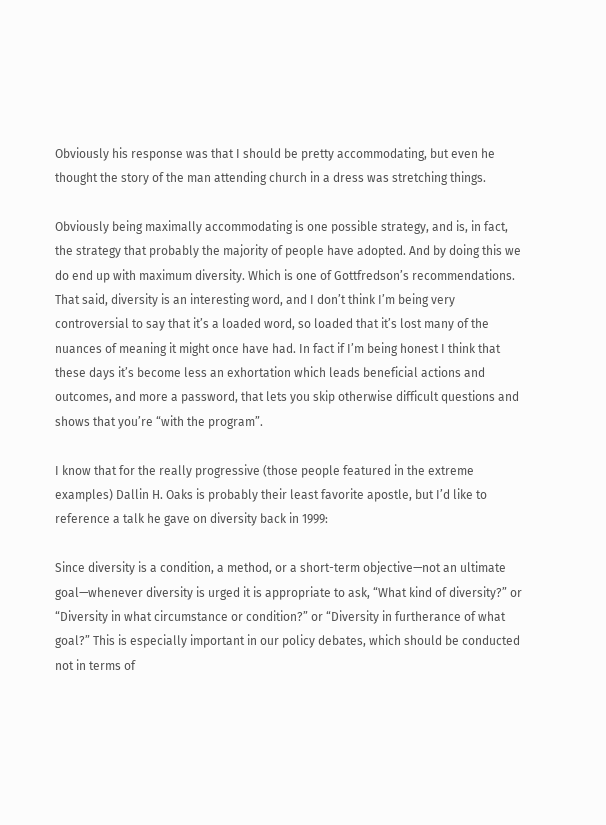Obviously his response was that I should be pretty accommodating, but even he thought the story of the man attending church in a dress was stretching things.

Obviously being maximally accommodating is one possible strategy, and is, in fact, the strategy that probably the majority of people have adopted. And by doing this we do end up with maximum diversity. Which is one of Gottfredson’s recommendations. That said, diversity is an interesting word, and I don’t think I’m being very controversial to say that it’s a loaded word, so loaded that it’s lost many of the nuances of meaning it might once have had. In fact if I’m being honest I think that these days it’s become less an exhortation which leads beneficial actions and outcomes, and more a password, that lets you skip otherwise difficult questions and shows that you’re “with the program”.

I know that for the really progressive (those people featured in the extreme examples) Dallin H. Oaks is probably their least favorite apostle, but I’d like to reference a talk he gave on diversity back in 1999:

Since diversity is a condition, a method, or a short-term objective—not an ultimate goal—whenever diversity is urged it is appropriate to ask, “What kind of diversity?” or “Diversity in what circumstance or condition?” or “Diversity in furtherance of what goal?” This is especially important in our policy debates, which should be conducted not in terms of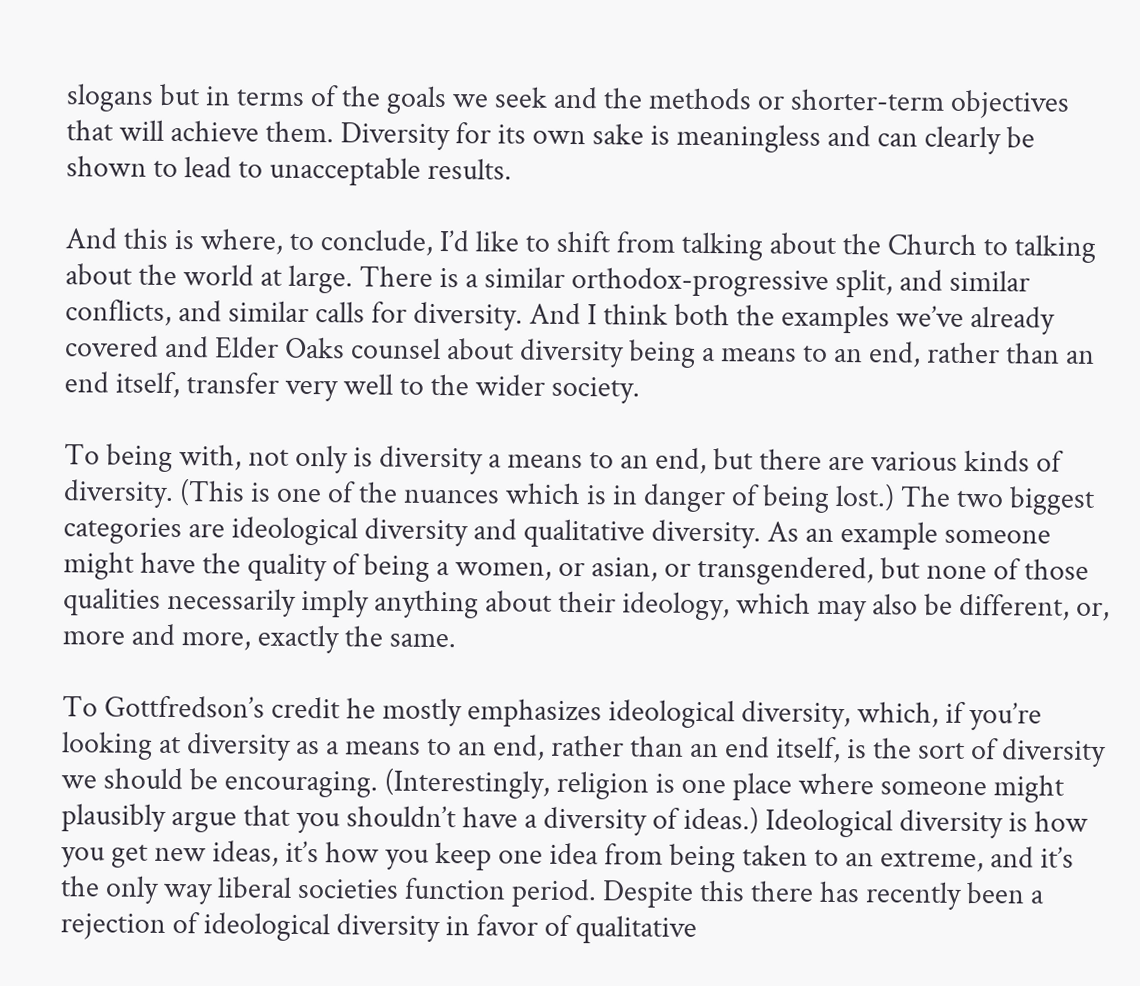slogans but in terms of the goals we seek and the methods or shorter-term objectives that will achieve them. Diversity for its own sake is meaningless and can clearly be shown to lead to unacceptable results.

And this is where, to conclude, I’d like to shift from talking about the Church to talking about the world at large. There is a similar orthodox-progressive split, and similar conflicts, and similar calls for diversity. And I think both the examples we’ve already covered and Elder Oaks counsel about diversity being a means to an end, rather than an end itself, transfer very well to the wider society.

To being with, not only is diversity a means to an end, but there are various kinds of diversity. (This is one of the nuances which is in danger of being lost.) The two biggest categories are ideological diversity and qualitative diversity. As an example someone might have the quality of being a women, or asian, or transgendered, but none of those qualities necessarily imply anything about their ideology, which may also be different, or, more and more, exactly the same.

To Gottfredson’s credit he mostly emphasizes ideological diversity, which, if you’re looking at diversity as a means to an end, rather than an end itself, is the sort of diversity we should be encouraging. (Interestingly, religion is one place where someone might plausibly argue that you shouldn’t have a diversity of ideas.) Ideological diversity is how you get new ideas, it’s how you keep one idea from being taken to an extreme, and it’s the only way liberal societies function period. Despite this there has recently been a rejection of ideological diversity in favor of qualitative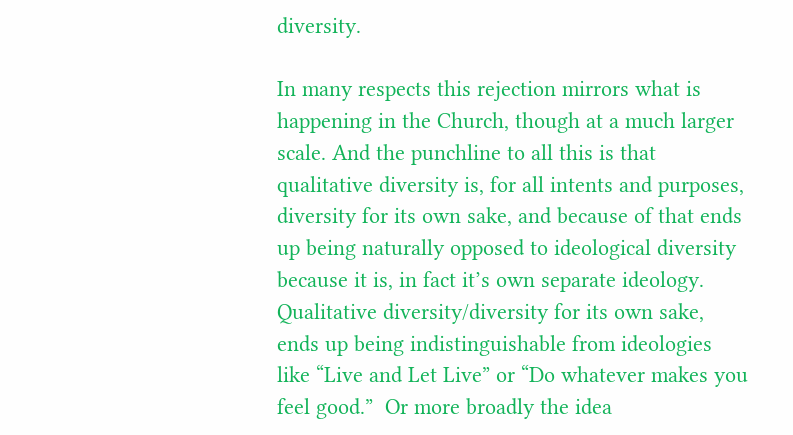diversity.

In many respects this rejection mirrors what is happening in the Church, though at a much larger scale. And the punchline to all this is that qualitative diversity is, for all intents and purposes, diversity for its own sake, and because of that ends up being naturally opposed to ideological diversity because it is, in fact it’s own separate ideology. Qualitative diversity/diversity for its own sake, ends up being indistinguishable from ideologies like “Live and Let Live” or “Do whatever makes you feel good.”  Or more broadly the idea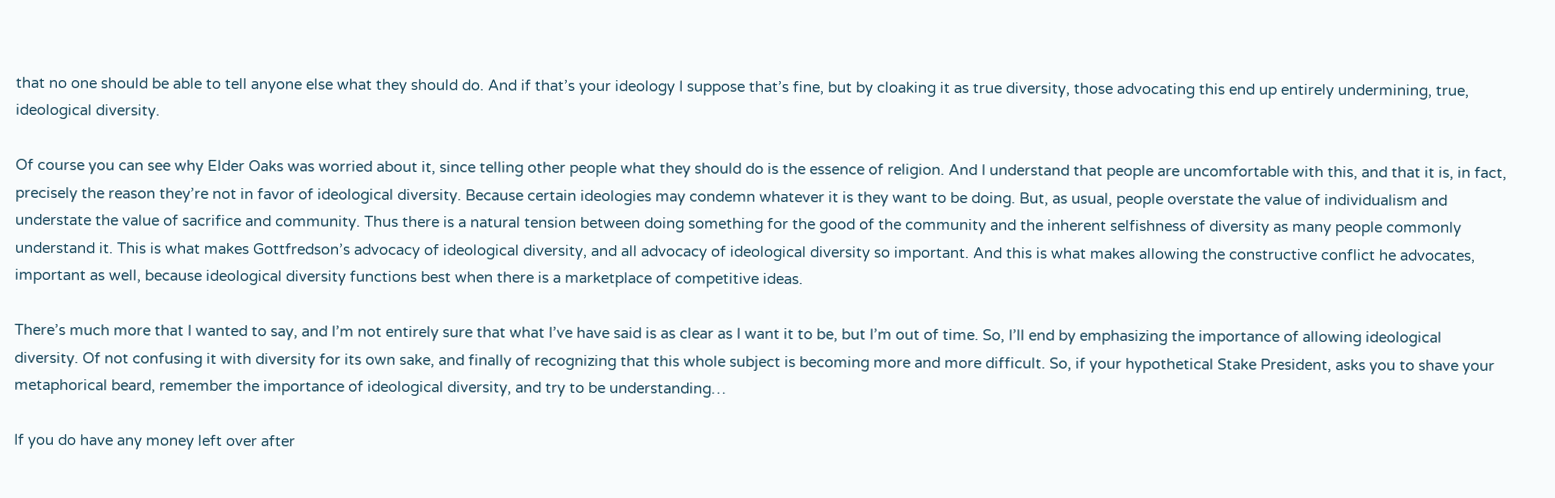that no one should be able to tell anyone else what they should do. And if that’s your ideology I suppose that’s fine, but by cloaking it as true diversity, those advocating this end up entirely undermining, true, ideological diversity.

Of course you can see why Elder Oaks was worried about it, since telling other people what they should do is the essence of religion. And I understand that people are uncomfortable with this, and that it is, in fact, precisely the reason they’re not in favor of ideological diversity. Because certain ideologies may condemn whatever it is they want to be doing. But, as usual, people overstate the value of individualism and understate the value of sacrifice and community. Thus there is a natural tension between doing something for the good of the community and the inherent selfishness of diversity as many people commonly understand it. This is what makes Gottfredson’s advocacy of ideological diversity, and all advocacy of ideological diversity so important. And this is what makes allowing the constructive conflict he advocates, important as well, because ideological diversity functions best when there is a marketplace of competitive ideas.

There’s much more that I wanted to say, and I’m not entirely sure that what I’ve have said is as clear as I want it to be, but I’m out of time. So, I’ll end by emphasizing the importance of allowing ideological diversity. Of not confusing it with diversity for its own sake, and finally of recognizing that this whole subject is becoming more and more difficult. So, if your hypothetical Stake President, asks you to shave your metaphorical beard, remember the importance of ideological diversity, and try to be understanding…

If you do have any money left over after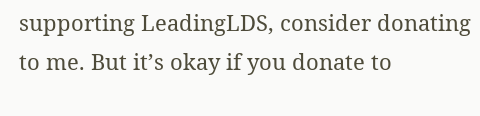supporting LeadingLDS, consider donating to me. But it’s okay if you donate to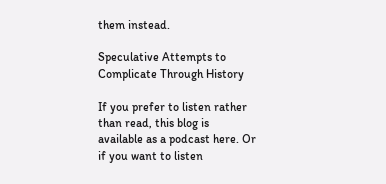them instead.

Speculative Attempts to Complicate Through History

If you prefer to listen rather than read, this blog is available as a podcast here. Or if you want to listen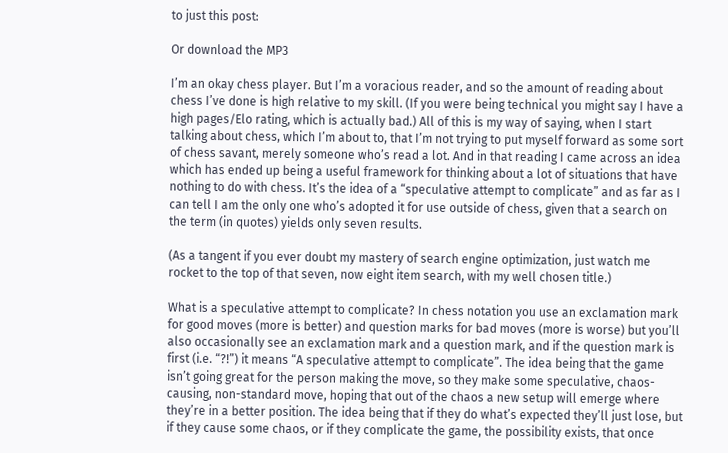to just this post:

Or download the MP3

I’m an okay chess player. But I’m a voracious reader, and so the amount of reading about chess I’ve done is high relative to my skill. (If you were being technical you might say I have a high pages/Elo rating, which is actually bad.) All of this is my way of saying, when I start talking about chess, which I’m about to, that I’m not trying to put myself forward as some sort of chess savant, merely someone who’s read a lot. And in that reading I came across an idea which has ended up being a useful framework for thinking about a lot of situations that have nothing to do with chess. It’s the idea of a “speculative attempt to complicate” and as far as I can tell I am the only one who’s adopted it for use outside of chess, given that a search on the term (in quotes) yields only seven results.

(As a tangent if you ever doubt my mastery of search engine optimization, just watch me rocket to the top of that seven, now eight item search, with my well chosen title.)

What is a speculative attempt to complicate? In chess notation you use an exclamation mark for good moves (more is better) and question marks for bad moves (more is worse) but you’ll also occasionally see an exclamation mark and a question mark, and if the question mark is first (i.e. “?!”) it means “A speculative attempt to complicate”. The idea being that the game isn’t going great for the person making the move, so they make some speculative, chaos-causing, non-standard move, hoping that out of the chaos a new setup will emerge where they’re in a better position. The idea being that if they do what’s expected they’ll just lose, but if they cause some chaos, or if they complicate the game, the possibility exists, that once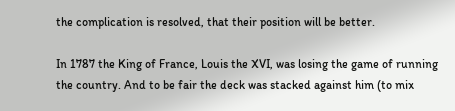the complication is resolved, that their position will be better.

In 1787 the King of France, Louis the XVI, was losing the game of running the country. And to be fair the deck was stacked against him (to mix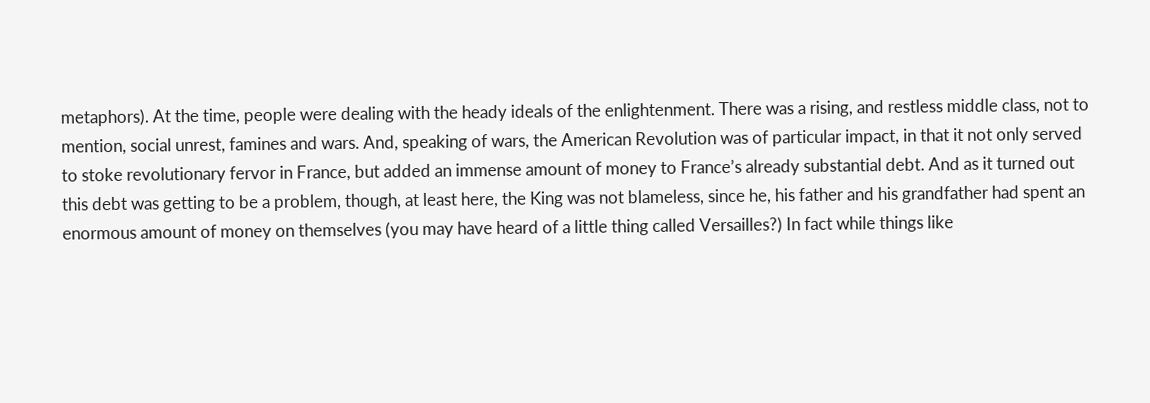metaphors). At the time, people were dealing with the heady ideals of the enlightenment. There was a rising, and restless middle class, not to mention, social unrest, famines and wars. And, speaking of wars, the American Revolution was of particular impact, in that it not only served to stoke revolutionary fervor in France, but added an immense amount of money to France’s already substantial debt. And as it turned out this debt was getting to be a problem, though, at least here, the King was not blameless, since he, his father and his grandfather had spent an enormous amount of money on themselves (you may have heard of a little thing called Versailles?) In fact while things like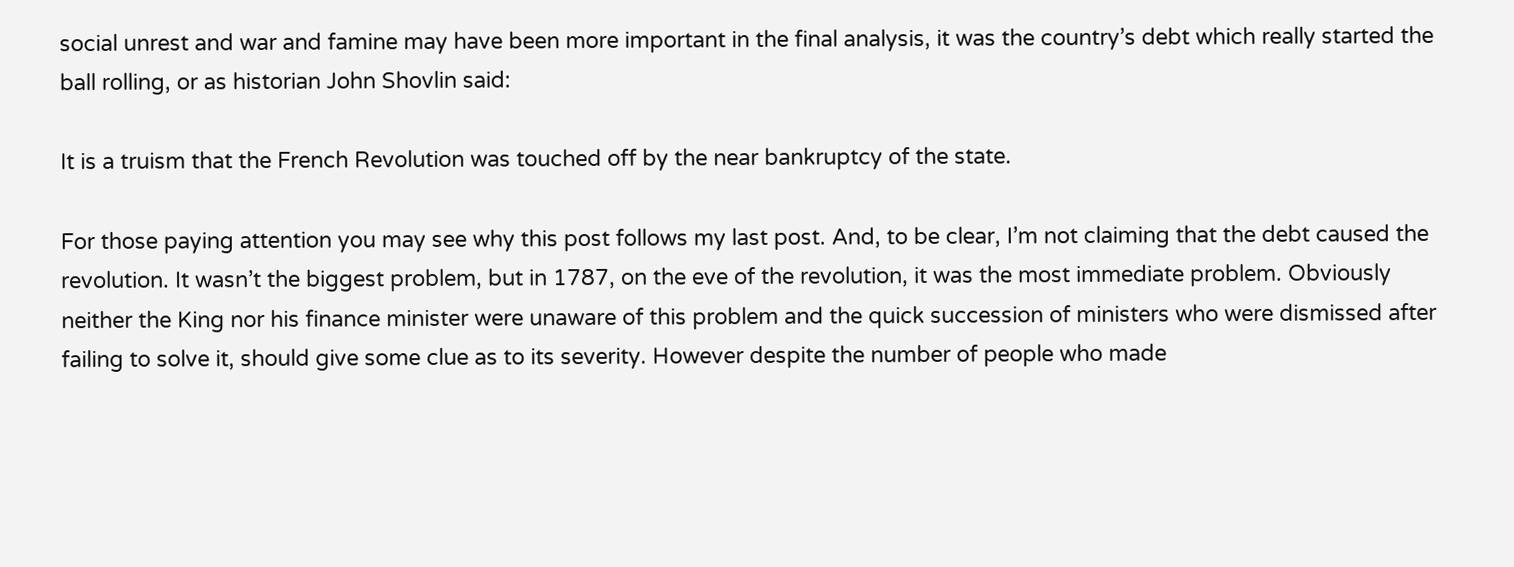social unrest and war and famine may have been more important in the final analysis, it was the country’s debt which really started the ball rolling, or as historian John Shovlin said:

It is a truism that the French Revolution was touched off by the near bankruptcy of the state.

For those paying attention you may see why this post follows my last post. And, to be clear, I’m not claiming that the debt caused the revolution. It wasn’t the biggest problem, but in 1787, on the eve of the revolution, it was the most immediate problem. Obviously neither the King nor his finance minister were unaware of this problem and the quick succession of ministers who were dismissed after failing to solve it, should give some clue as to its severity. However despite the number of people who made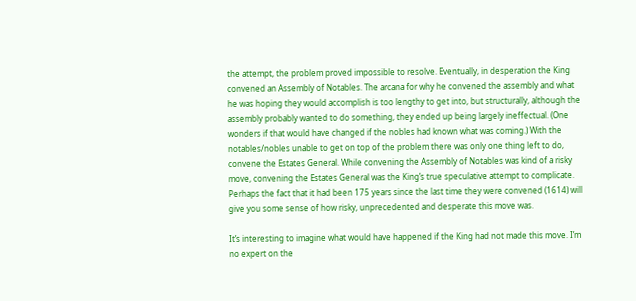the attempt, the problem proved impossible to resolve. Eventually, in desperation the King convened an Assembly of Notables. The arcana for why he convened the assembly and what he was hoping they would accomplish is too lengthy to get into, but structurally, although the assembly probably wanted to do something, they ended up being largely ineffectual. (One wonders if that would have changed if the nobles had known what was coming.) With the notables/nobles unable to get on top of the problem there was only one thing left to do, convene the Estates General. While convening the Assembly of Notables was kind of a risky move, convening the Estates General was the King’s true speculative attempt to complicate. Perhaps the fact that it had been 175 years since the last time they were convened (1614) will give you some sense of how risky, unprecedented and desperate this move was.

It’s interesting to imagine what would have happened if the King had not made this move. I’m no expert on the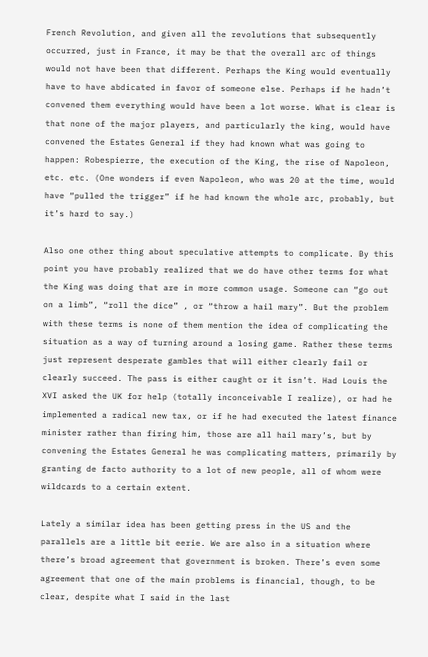French Revolution, and given all the revolutions that subsequently occurred, just in France, it may be that the overall arc of things would not have been that different. Perhaps the King would eventually have to have abdicated in favor of someone else. Perhaps if he hadn’t convened them everything would have been a lot worse. What is clear is that none of the major players, and particularly the king, would have convened the Estates General if they had known what was going to happen: Robespierre, the execution of the King, the rise of Napoleon, etc. etc. (One wonders if even Napoleon, who was 20 at the time, would have “pulled the trigger” if he had known the whole arc, probably, but it’s hard to say.)

Also one other thing about speculative attempts to complicate. By this point you have probably realized that we do have other terms for what the King was doing that are in more common usage. Someone can “go out on a limb”, “roll the dice” , or “throw a hail mary”. But the problem with these terms is none of them mention the idea of complicating the situation as a way of turning around a losing game. Rather these terms just represent desperate gambles that will either clearly fail or clearly succeed. The pass is either caught or it isn’t. Had Louis the XVI asked the UK for help (totally inconceivable I realize), or had he implemented a radical new tax, or if he had executed the latest finance minister rather than firing him, those are all hail mary’s, but by convening the Estates General he was complicating matters, primarily by granting de facto authority to a lot of new people, all of whom were wildcards to a certain extent.

Lately a similar idea has been getting press in the US and the parallels are a little bit eerie. We are also in a situation where there’s broad agreement that government is broken. There’s even some agreement that one of the main problems is financial, though, to be clear, despite what I said in the last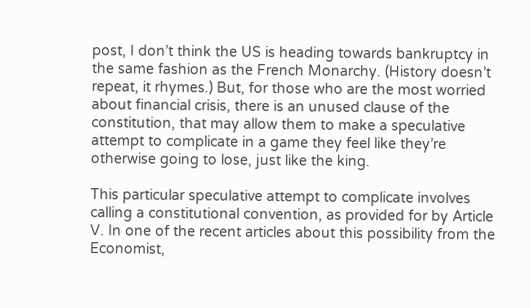post, I don’t think the US is heading towards bankruptcy in the same fashion as the French Monarchy. (History doesn’t repeat, it rhymes.) But, for those who are the most worried about financial crisis, there is an unused clause of the constitution, that may allow them to make a speculative attempt to complicate in a game they feel like they’re otherwise going to lose, just like the king.

This particular speculative attempt to complicate involves calling a constitutional convention, as provided for by Article V. In one of the recent articles about this possibility from the Economist,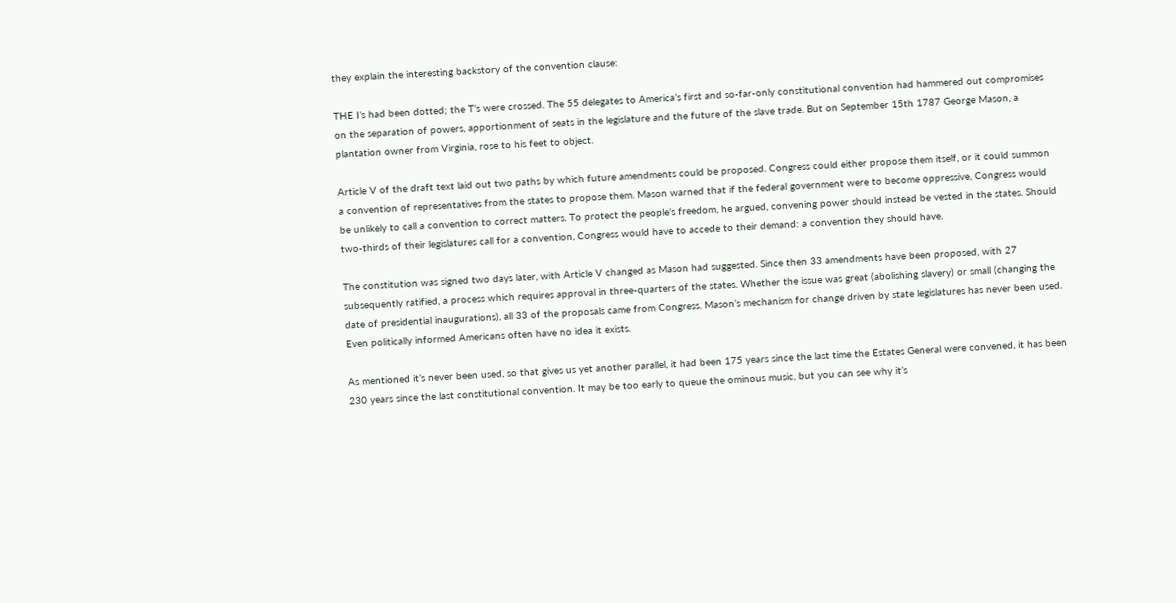they explain the interesting backstory of the convention clause:

THE I’s had been dotted; the T’s were crossed. The 55 delegates to America’s first and so-far-only constitutional convention had hammered out compromises on the separation of powers, apportionment of seats in the legislature and the future of the slave trade. But on September 15th 1787 George Mason, a plantation owner from Virginia, rose to his feet to object.

Article V of the draft text laid out two paths by which future amendments could be proposed. Congress could either propose them itself, or it could summon a convention of representatives from the states to propose them. Mason warned that if the federal government were to become oppressive, Congress would be unlikely to call a convention to correct matters. To protect the people’s freedom, he argued, convening power should instead be vested in the states. Should two-thirds of their legislatures call for a convention, Congress would have to accede to their demand: a convention they should have.

The constitution was signed two days later, with Article V changed as Mason had suggested. Since then 33 amendments have been proposed, with 27 subsequently ratified, a process which requires approval in three-quarters of the states. Whether the issue was great (abolishing slavery) or small (changing the date of presidential inaugurations), all 33 of the proposals came from Congress. Mason’s mechanism for change driven by state legislatures has never been used. Even politically informed Americans often have no idea it exists.

As mentioned it’s never been used, so that gives us yet another parallel, it had been 175 years since the last time the Estates General were convened, it has been 230 years since the last constitutional convention. It may be too early to queue the ominous music, but you can see why it’s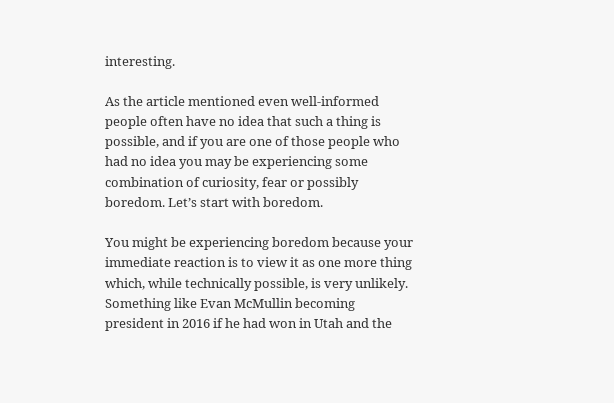interesting.

As the article mentioned even well-informed people often have no idea that such a thing is possible, and if you are one of those people who had no idea you may be experiencing some combination of curiosity, fear or possibly boredom. Let’s start with boredom.

You might be experiencing boredom because your immediate reaction is to view it as one more thing which, while technically possible, is very unlikely. Something like Evan McMullin becoming president in 2016 if he had won in Utah and the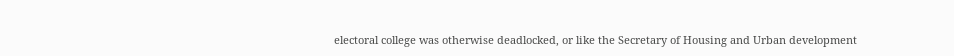electoral college was otherwise deadlocked, or like the Secretary of Housing and Urban development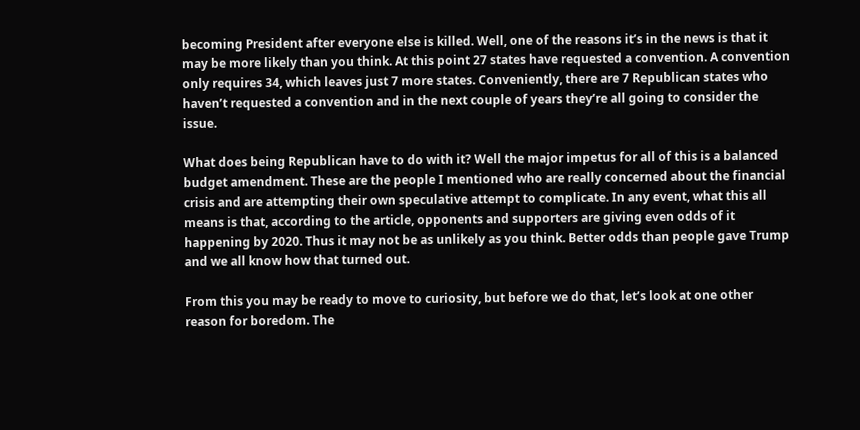becoming President after everyone else is killed. Well, one of the reasons it’s in the news is that it may be more likely than you think. At this point 27 states have requested a convention. A convention only requires 34, which leaves just 7 more states. Conveniently, there are 7 Republican states who haven’t requested a convention and in the next couple of years they’re all going to consider the issue.

What does being Republican have to do with it? Well the major impetus for all of this is a balanced budget amendment. These are the people I mentioned who are really concerned about the financial crisis and are attempting their own speculative attempt to complicate. In any event, what this all means is that, according to the article, opponents and supporters are giving even odds of it happening by 2020. Thus it may not be as unlikely as you think. Better odds than people gave Trump and we all know how that turned out.

From this you may be ready to move to curiosity, but before we do that, let’s look at one other reason for boredom. The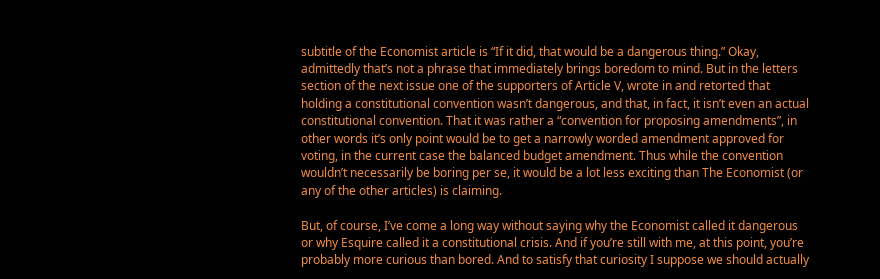subtitle of the Economist article is “If it did, that would be a dangerous thing.” Okay, admittedly that’s not a phrase that immediately brings boredom to mind. But in the letters section of the next issue one of the supporters of Article V, wrote in and retorted that holding a constitutional convention wasn’t dangerous, and that, in fact, it isn’t even an actual constitutional convention. That it was rather a “convention for proposing amendments”, in other words it’s only point would be to get a narrowly worded amendment approved for voting, in the current case the balanced budget amendment. Thus while the convention wouldn’t necessarily be boring per se, it would be a lot less exciting than The Economist (or any of the other articles) is claiming.

But, of course, I’ve come a long way without saying why the Economist called it dangerous or why Esquire called it a constitutional crisis. And if you’re still with me, at this point, you’re probably more curious than bored. And to satisfy that curiosity I suppose we should actually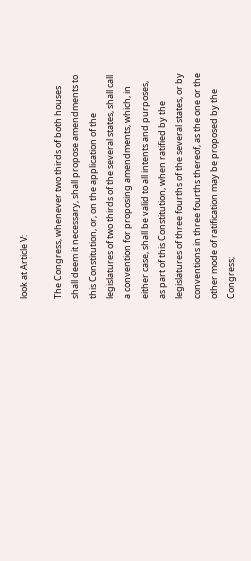look at Article V:

The Congress, whenever two thirds of both houses shall deem it necessary, shall propose amendments to this Constitution, or, on the application of the legislatures of two thirds of the several states, shall call a convention for proposing amendments, which, in either case, shall be valid to all intents and purposes, as part of this Constitution, when ratified by the legislatures of three fourths of the several states, or by conventions in three fourths thereof, as the one or the other mode of ratification may be proposed by the Congress;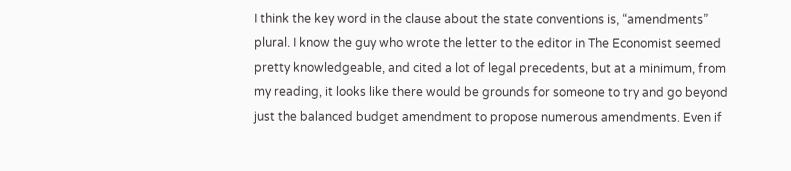I think the key word in the clause about the state conventions is, “amendments” plural. I know the guy who wrote the letter to the editor in The Economist seemed pretty knowledgeable, and cited a lot of legal precedents, but at a minimum, from my reading, it looks like there would be grounds for someone to try and go beyond just the balanced budget amendment to propose numerous amendments. Even if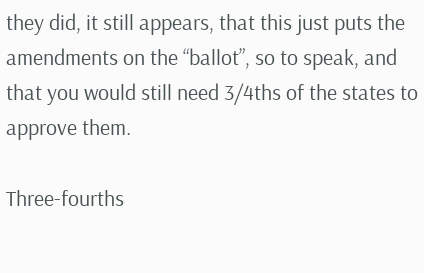they did, it still appears, that this just puts the amendments on the “ballot”, so to speak, and that you would still need 3/4ths of the states to approve them.

Three-fourths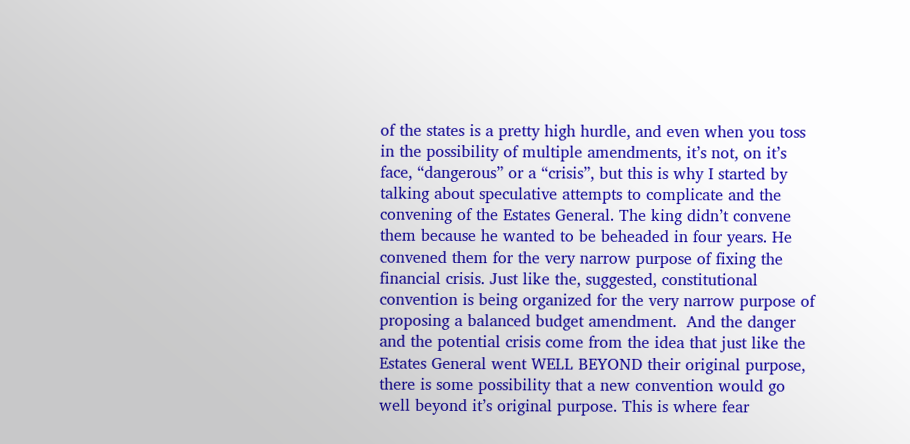of the states is a pretty high hurdle, and even when you toss in the possibility of multiple amendments, it’s not, on it’s face, “dangerous” or a “crisis”, but this is why I started by talking about speculative attempts to complicate and the convening of the Estates General. The king didn’t convene them because he wanted to be beheaded in four years. He convened them for the very narrow purpose of fixing the financial crisis. Just like the, suggested, constitutional convention is being organized for the very narrow purpose of proposing a balanced budget amendment.  And the danger and the potential crisis come from the idea that just like the Estates General went WELL BEYOND their original purpose, there is some possibility that a new convention would go well beyond it’s original purpose. This is where fear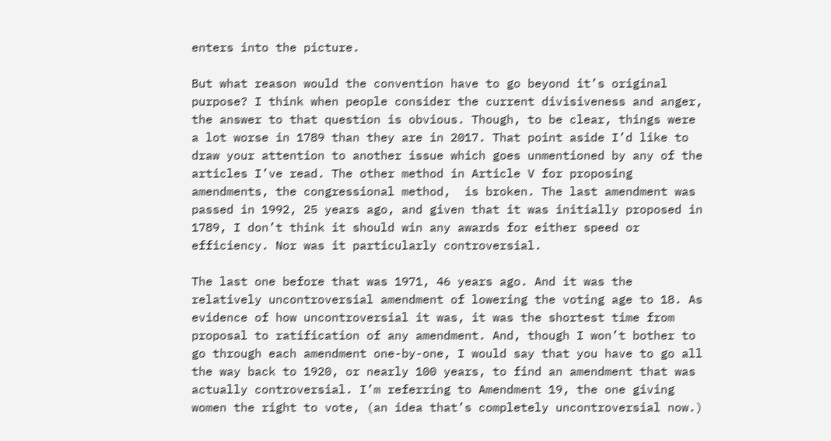enters into the picture.

But what reason would the convention have to go beyond it’s original purpose? I think when people consider the current divisiveness and anger, the answer to that question is obvious. Though, to be clear, things were a lot worse in 1789 than they are in 2017. That point aside I’d like to draw your attention to another issue which goes unmentioned by any of the articles I’ve read. The other method in Article V for proposing amendments, the congressional method,  is broken. The last amendment was passed in 1992, 25 years ago, and given that it was initially proposed in 1789, I don’t think it should win any awards for either speed or efficiency. Nor was it particularly controversial.

The last one before that was 1971, 46 years ago. And it was the relatively uncontroversial amendment of lowering the voting age to 18. As evidence of how uncontroversial it was, it was the shortest time from proposal to ratification of any amendment. And, though I won’t bother to go through each amendment one-by-one, I would say that you have to go all the way back to 1920, or nearly 100 years, to find an amendment that was actually controversial. I’m referring to Amendment 19, the one giving women the right to vote, (an idea that’s completely uncontroversial now.)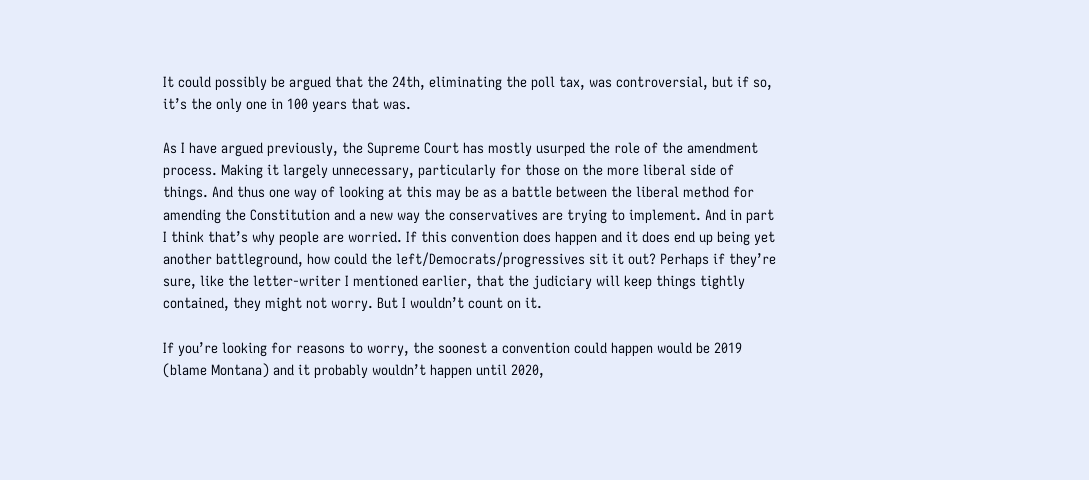It could possibly be argued that the 24th, eliminating the poll tax, was controversial, but if so, it’s the only one in 100 years that was.

As I have argued previously, the Supreme Court has mostly usurped the role of the amendment process. Making it largely unnecessary, particularly for those on the more liberal side of things. And thus one way of looking at this may be as a battle between the liberal method for amending the Constitution and a new way the conservatives are trying to implement. And in part I think that’s why people are worried. If this convention does happen and it does end up being yet another battleground, how could the left/Democrats/progressives sit it out? Perhaps if they’re sure, like the letter-writer I mentioned earlier, that the judiciary will keep things tightly contained, they might not worry. But I wouldn’t count on it.

If you’re looking for reasons to worry, the soonest a convention could happen would be 2019 (blame Montana) and it probably wouldn’t happen until 2020,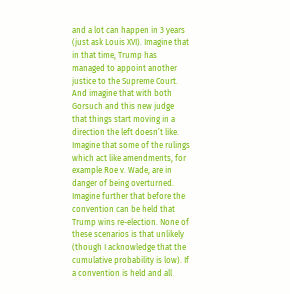and a lot can happen in 3 years (just ask Louis XVI). Imagine that in that time, Trump has managed to appoint another justice to the Supreme Court. And imagine that with both Gorsuch and this new judge that things start moving in a direction the left doesn’t like. Imagine that some of the rulings which act like amendments, for example Roe v. Wade, are in danger of being overturned. Imagine further that before the convention can be held that Trump wins re-election. None of these scenarios is that unlikely (though I acknowledge that the cumulative probability is low). If a convention is held and all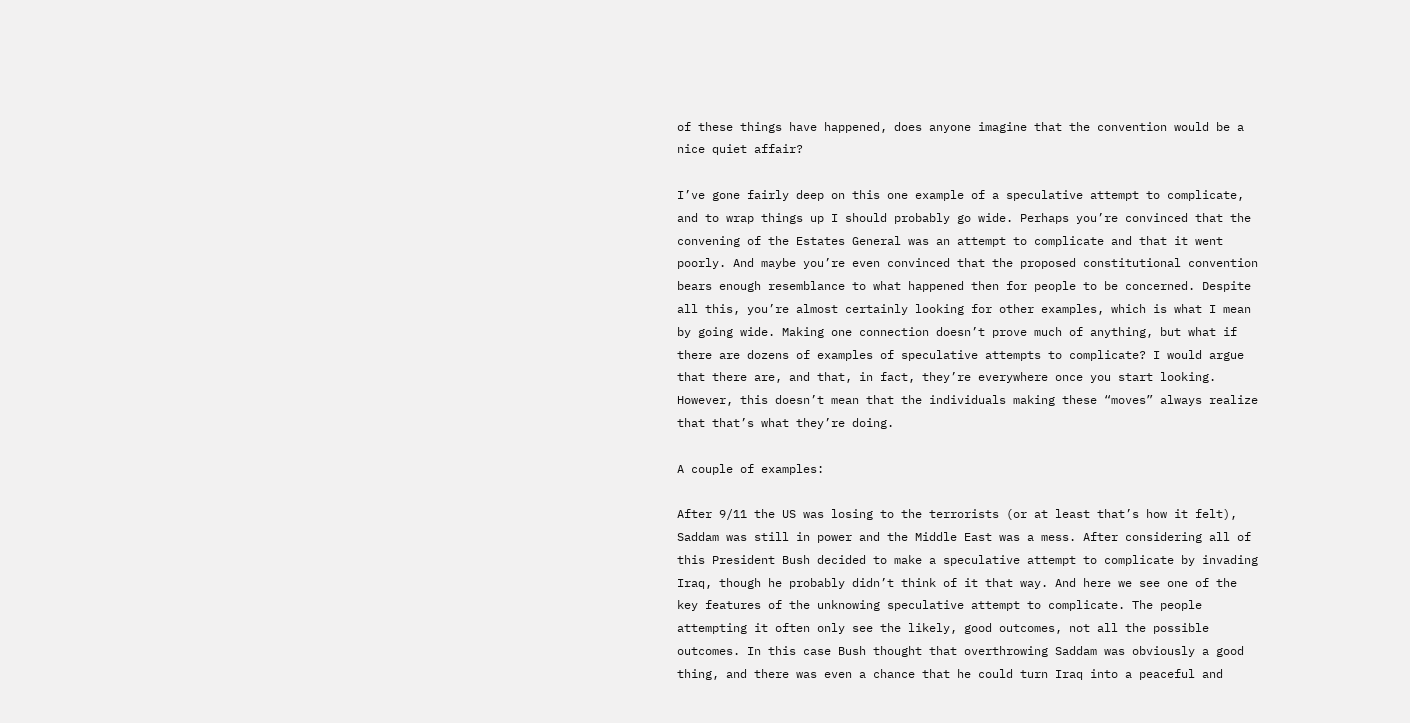of these things have happened, does anyone imagine that the convention would be a nice quiet affair?

I’ve gone fairly deep on this one example of a speculative attempt to complicate, and to wrap things up I should probably go wide. Perhaps you’re convinced that the convening of the Estates General was an attempt to complicate and that it went poorly. And maybe you’re even convinced that the proposed constitutional convention bears enough resemblance to what happened then for people to be concerned. Despite all this, you’re almost certainly looking for other examples, which is what I mean by going wide. Making one connection doesn’t prove much of anything, but what if there are dozens of examples of speculative attempts to complicate? I would argue that there are, and that, in fact, they’re everywhere once you start looking. However, this doesn’t mean that the individuals making these “moves” always realize that that’s what they’re doing.

A couple of examples:

After 9/11 the US was losing to the terrorists (or at least that’s how it felt), Saddam was still in power and the Middle East was a mess. After considering all of this President Bush decided to make a speculative attempt to complicate by invading Iraq, though he probably didn’t think of it that way. And here we see one of the key features of the unknowing speculative attempt to complicate. The people attempting it often only see the likely, good outcomes, not all the possible outcomes. In this case Bush thought that overthrowing Saddam was obviously a good thing, and there was even a chance that he could turn Iraq into a peaceful and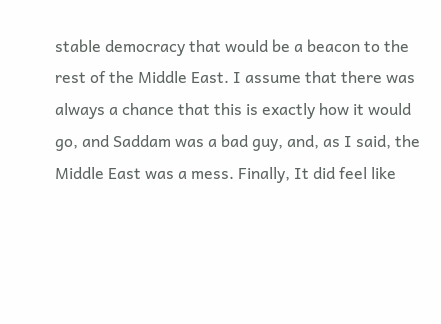stable democracy that would be a beacon to the rest of the Middle East. I assume that there was always a chance that this is exactly how it would go, and Saddam was a bad guy, and, as I said, the Middle East was a mess. Finally, It did feel like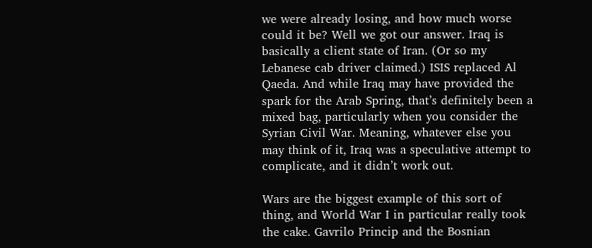we were already losing, and how much worse could it be? Well we got our answer. Iraq is basically a client state of Iran. (Or so my Lebanese cab driver claimed.) ISIS replaced Al Qaeda. And while Iraq may have provided the spark for the Arab Spring, that’s definitely been a mixed bag, particularly when you consider the Syrian Civil War. Meaning, whatever else you may think of it, Iraq was a speculative attempt to complicate, and it didn’t work out.

Wars are the biggest example of this sort of thing, and World War I in particular really took the cake. Gavrilo Princip and the Bosnian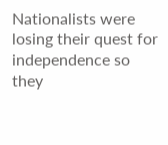Nationalists were losing their quest for independence so they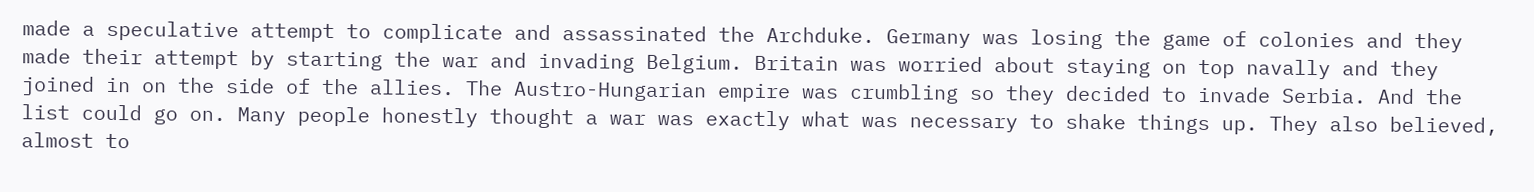made a speculative attempt to complicate and assassinated the Archduke. Germany was losing the game of colonies and they made their attempt by starting the war and invading Belgium. Britain was worried about staying on top navally and they joined in on the side of the allies. The Austro-Hungarian empire was crumbling so they decided to invade Serbia. And the list could go on. Many people honestly thought a war was exactly what was necessary to shake things up. They also believed, almost to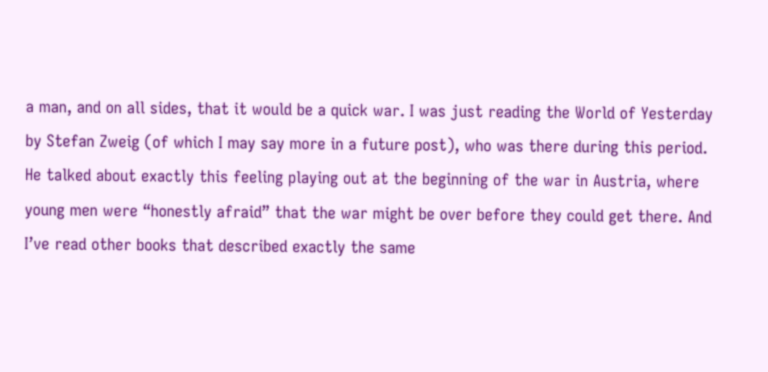a man, and on all sides, that it would be a quick war. I was just reading the World of Yesterday by Stefan Zweig (of which I may say more in a future post), who was there during this period. He talked about exactly this feeling playing out at the beginning of the war in Austria, where young men were “honestly afraid” that the war might be over before they could get there. And I’ve read other books that described exactly the same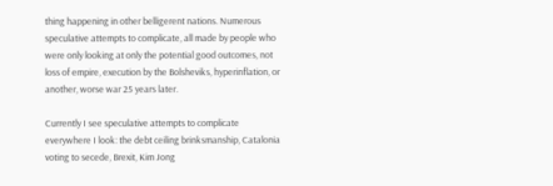thing happening in other belligerent nations. Numerous speculative attempts to complicate, all made by people who were only looking at only the potential good outcomes, not loss of empire, execution by the Bolsheviks, hyperinflation, or another, worse war 25 years later.

Currently I see speculative attempts to complicate everywhere I look: the debt ceiling brinksmanship, Catalonia voting to secede, Brexit, Kim Jong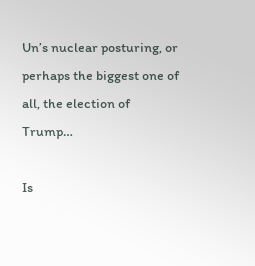Un’s nuclear posturing, or perhaps the biggest one of all, the election of Trump…

Is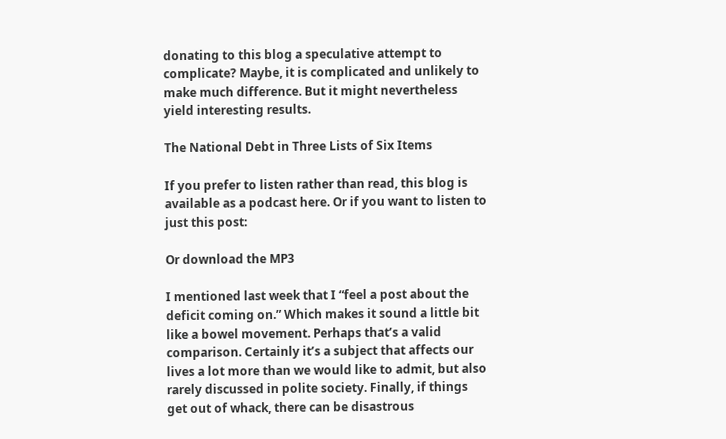donating to this blog a speculative attempt to complicate? Maybe, it is complicated and unlikely to make much difference. But it might nevertheless yield interesting results.

The National Debt in Three Lists of Six Items

If you prefer to listen rather than read, this blog is available as a podcast here. Or if you want to listen to just this post:

Or download the MP3

I mentioned last week that I “feel a post about the deficit coming on.” Which makes it sound a little bit like a bowel movement. Perhaps that’s a valid comparison. Certainly it’s a subject that affects our lives a lot more than we would like to admit, but also rarely discussed in polite society. Finally, if things get out of whack, there can be disastrous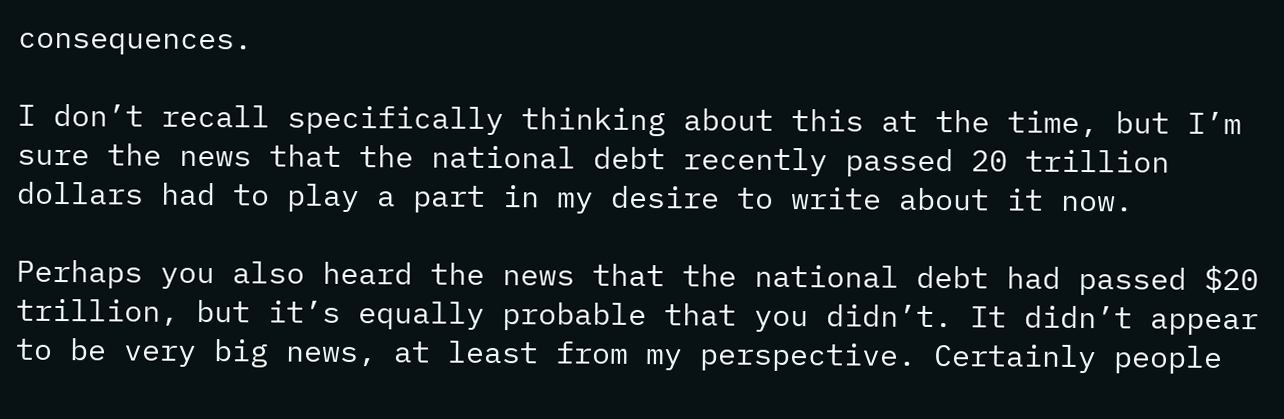consequences.

I don’t recall specifically thinking about this at the time, but I’m sure the news that the national debt recently passed 20 trillion dollars had to play a part in my desire to write about it now.

Perhaps you also heard the news that the national debt had passed $20 trillion, but it’s equally probable that you didn’t. It didn’t appear to be very big news, at least from my perspective. Certainly people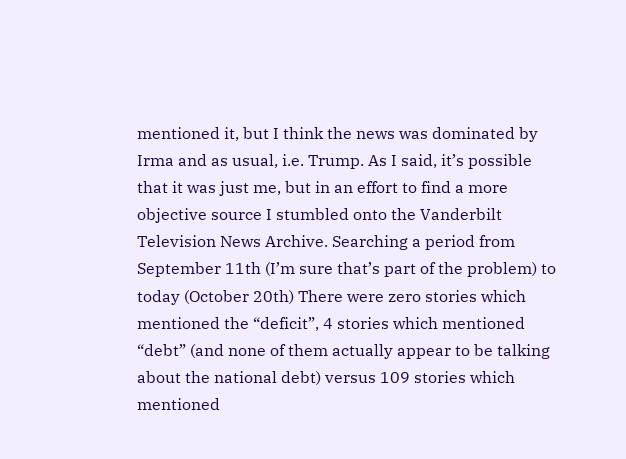mentioned it, but I think the news was dominated by Irma and as usual, i.e. Trump. As I said, it’s possible that it was just me, but in an effort to find a more objective source I stumbled onto the Vanderbilt Television News Archive. Searching a period from September 11th (I’m sure that’s part of the problem) to today (October 20th) There were zero stories which mentioned the “deficit”, 4 stories which mentioned “debt” (and none of them actually appear to be talking about the national debt) versus 109 stories which mentioned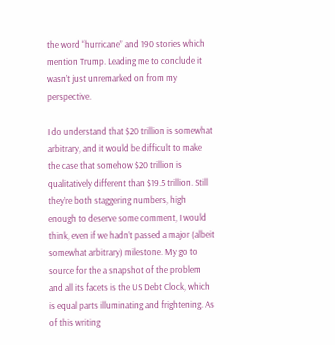the word “hurricane” and 190 stories which mention Trump. Leading me to conclude it wasn’t just unremarked on from my perspective.

I do understand that $20 trillion is somewhat arbitrary, and it would be difficult to make the case that somehow $20 trillion is qualitatively different than $19.5 trillion. Still they’re both staggering numbers, high enough to deserve some comment, I would think, even if we hadn’t passed a major (albeit somewhat arbitrary) milestone. My go to source for the a snapshot of the problem and all its facets is the US Debt Clock, which is equal parts illuminating and frightening. As of this writing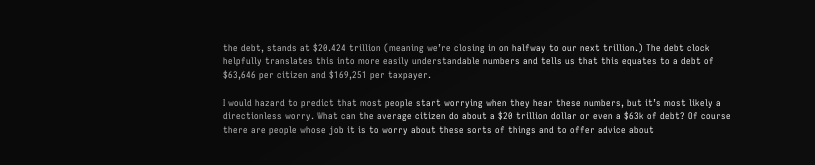the debt, stands at $20.424 trillion (meaning we’re closing in on halfway to our next trillion.) The debt clock helpfully translates this into more easily understandable numbers and tells us that this equates to a debt of $63,646 per citizen and $169,251 per taxpayer.

I would hazard to predict that most people start worrying when they hear these numbers, but it’s most likely a directionless worry. What can the average citizen do about a $20 trillion dollar or even a $63k of debt? Of course there are people whose job it is to worry about these sorts of things and to offer advice about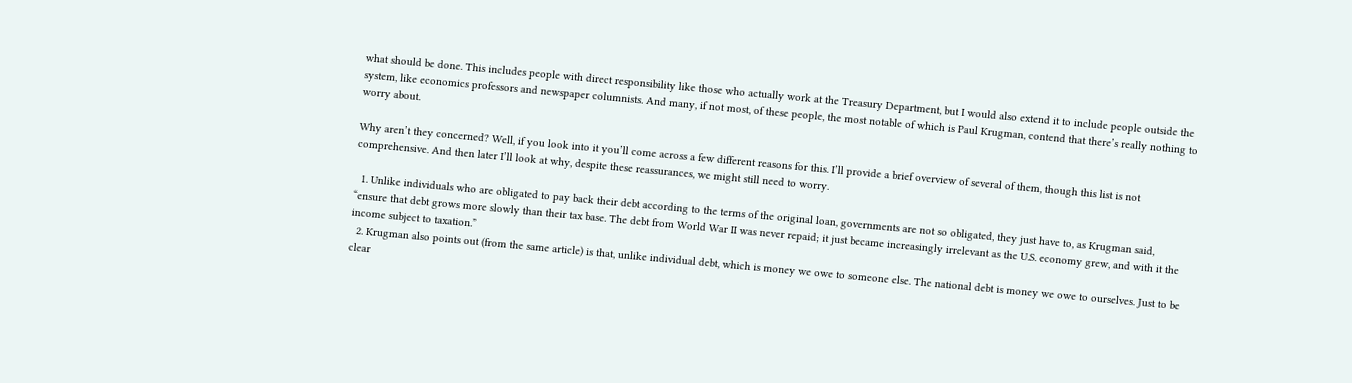what should be done. This includes people with direct responsibility like those who actually work at the Treasury Department, but I would also extend it to include people outside the system, like economics professors and newspaper columnists. And many, if not most, of these people, the most notable of which is Paul Krugman, contend that there’s really nothing to worry about.

Why aren’t they concerned? Well, if you look into it you’ll come across a few different reasons for this. I’ll provide a brief overview of several of them, though this list is not comprehensive. And then later I’ll look at why, despite these reassurances, we might still need to worry.

  1. Unlike individuals who are obligated to pay back their debt according to the terms of the original loan, governments are not so obligated, they just have to, as Krugman said, “ensure that debt grows more slowly than their tax base. The debt from World War II was never repaid; it just became increasingly irrelevant as the U.S. economy grew, and with it the income subject to taxation.”
  2. Krugman also points out (from the same article) is that, unlike individual debt, which is money we owe to someone else. The national debt is money we owe to ourselves. Just to be clear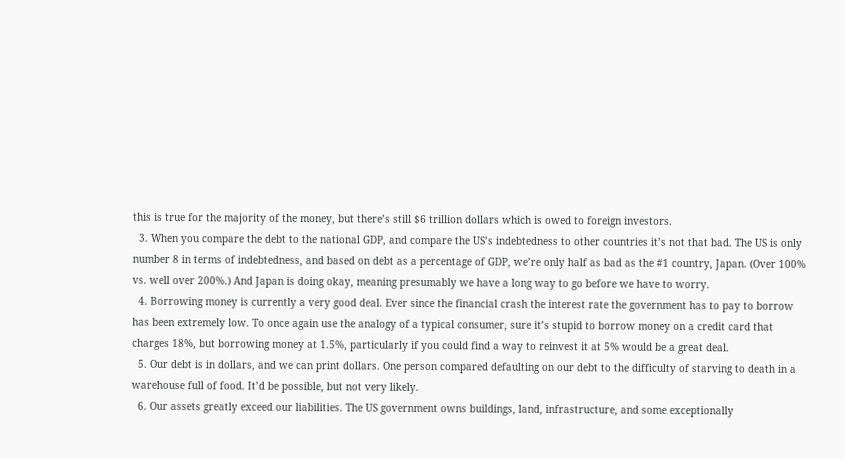this is true for the majority of the money, but there’s still $6 trillion dollars which is owed to foreign investors.
  3. When you compare the debt to the national GDP, and compare the US’s indebtedness to other countries it’s not that bad. The US is only number 8 in terms of indebtedness, and based on debt as a percentage of GDP, we’re only half as bad as the #1 country, Japan. (Over 100% vs. well over 200%.) And Japan is doing okay, meaning presumably we have a long way to go before we have to worry.
  4. Borrowing money is currently a very good deal. Ever since the financial crash the interest rate the government has to pay to borrow has been extremely low. To once again use the analogy of a typical consumer, sure it’s stupid to borrow money on a credit card that charges 18%, but borrowing money at 1.5%, particularly if you could find a way to reinvest it at 5% would be a great deal.
  5. Our debt is in dollars, and we can print dollars. One person compared defaulting on our debt to the difficulty of starving to death in a warehouse full of food. It’d be possible, but not very likely.
  6. Our assets greatly exceed our liabilities. The US government owns buildings, land, infrastructure, and some exceptionally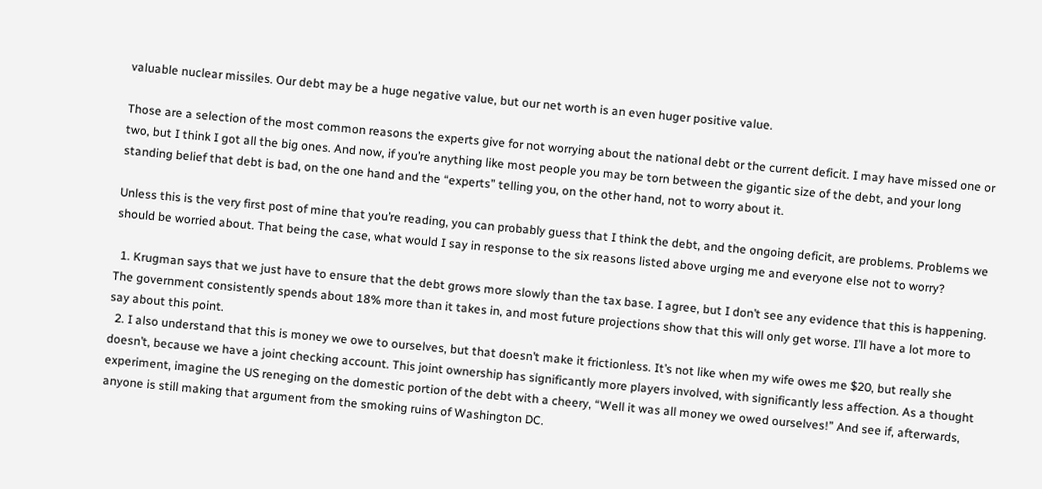valuable nuclear missiles. Our debt may be a huge negative value, but our net worth is an even huger positive value.

Those are a selection of the most common reasons the experts give for not worrying about the national debt or the current deficit. I may have missed one or two, but I think I got all the big ones. And now, if you’re anything like most people you may be torn between the gigantic size of the debt, and your long standing belief that debt is bad, on the one hand and the “experts” telling you, on the other hand, not to worry about it.

Unless this is the very first post of mine that you’re reading, you can probably guess that I think the debt, and the ongoing deficit, are problems. Problems we should be worried about. That being the case, what would I say in response to the six reasons listed above urging me and everyone else not to worry?

  1. Krugman says that we just have to ensure that the debt grows more slowly than the tax base. I agree, but I don’t see any evidence that this is happening. The government consistently spends about 18% more than it takes in, and most future projections show that this will only get worse. I’ll have a lot more to say about this point.
  2. I also understand that this is money we owe to ourselves, but that doesn’t make it frictionless. It’s not like when my wife owes me $20, but really she doesn’t, because we have a joint checking account. This joint ownership has significantly more players involved, with significantly less affection. As a thought experiment, imagine the US reneging on the domestic portion of the debt with a cheery, “Well it was all money we owed ourselves!” And see if, afterwards, anyone is still making that argument from the smoking ruins of Washington DC.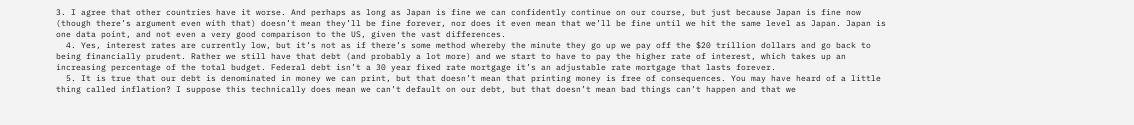3. I agree that other countries have it worse. And perhaps as long as Japan is fine we can confidently continue on our course, but just because Japan is fine now (though there’s argument even with that) doesn’t mean they’ll be fine forever, nor does it even mean that we’ll be fine until we hit the same level as Japan. Japan is one data point, and not even a very good comparison to the US, given the vast differences.
  4. Yes, interest rates are currently low, but it’s not as if there’s some method whereby the minute they go up we pay off the $20 trillion dollars and go back to being financially prudent. Rather we still have that debt (and probably a lot more) and we start to have to pay the higher rate of interest, which takes up an increasing percentage of the total budget. Federal debt isn’t a 30 year fixed rate mortgage it’s an adjustable rate mortgage that lasts forever.
  5. It is true that our debt is denominated in money we can print, but that doesn’t mean that printing money is free of consequences. You may have heard of a little thing called inflation? I suppose this technically does mean we can’t default on our debt, but that doesn’t mean bad things can’t happen and that we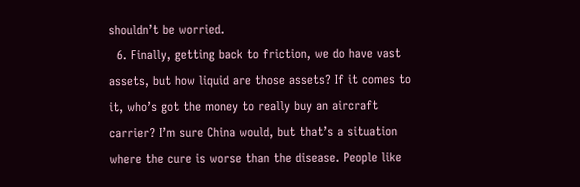shouldn’t be worried.
  6. Finally, getting back to friction, we do have vast assets, but how liquid are those assets? If it comes to it, who’s got the money to really buy an aircraft carrier? I’m sure China would, but that’s a situation where the cure is worse than the disease. People like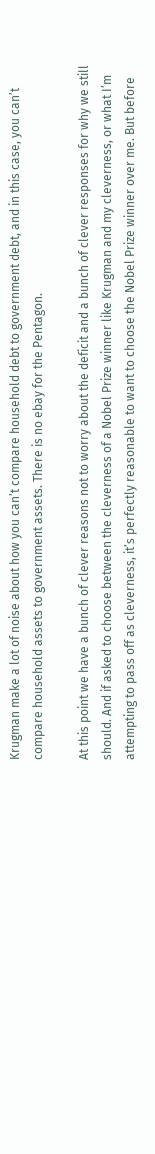Krugman make a lot of noise about how you can’t compare household debt to government debt, and in this case, you can’t compare household assets to government assets. There is no ebay for the Pentagon.

At this point we have a bunch of clever reasons not to worry about the deficit and a bunch of clever responses for why we still should. And if asked to choose between the cleverness of a Nobel Prize winner like Krugman and my cleverness, or what I’m attempting to pass off as cleverness, it’s perfectly reasonable to want to choose the Nobel Prize winner over me. But before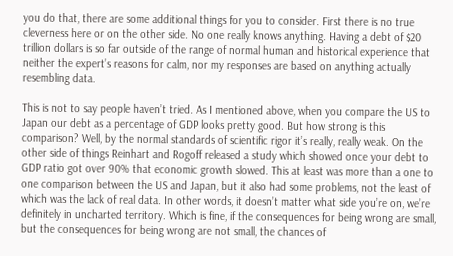you do that, there are some additional things for you to consider. First there is no true cleverness here or on the other side. No one really knows anything. Having a debt of $20 trillion dollars is so far outside of the range of normal human and historical experience that neither the expert’s reasons for calm, nor my responses are based on anything actually resembling data.

This is not to say people haven’t tried. As I mentioned above, when you compare the US to Japan our debt as a percentage of GDP looks pretty good. But how strong is this comparison? Well, by the normal standards of scientific rigor it’s really, really weak. On the other side of things Reinhart and Rogoff released a study which showed once your debt to GDP ratio got over 90% that economic growth slowed. This at least was more than a one to one comparison between the US and Japan, but it also had some problems, not the least of which was the lack of real data. In other words, it doesn’t matter what side you’re on, we’re definitely in uncharted territory. Which is fine, if the consequences for being wrong are small, but the consequences for being wrong are not small, the chances of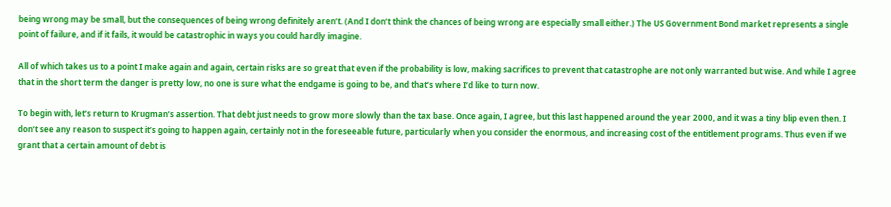being wrong may be small, but the consequences of being wrong definitely aren’t. (And I don’t think the chances of being wrong are especially small either.) The US Government Bond market represents a single point of failure, and if it fails, it would be catastrophic in ways you could hardly imagine.

All of which takes us to a point I make again and again, certain risks are so great that even if the probability is low, making sacrifices to prevent that catastrophe are not only warranted but wise. And while I agree that in the short term the danger is pretty low, no one is sure what the endgame is going to be, and that’s where I’d like to turn now.

To begin with, let’s return to Krugman’s assertion. That debt just needs to grow more slowly than the tax base. Once again, I agree, but this last happened around the year 2000, and it was a tiny blip even then. I don’t see any reason to suspect it’s going to happen again, certainly not in the foreseeable future, particularly when you consider the enormous, and increasing cost of the entitlement programs. Thus even if we grant that a certain amount of debt is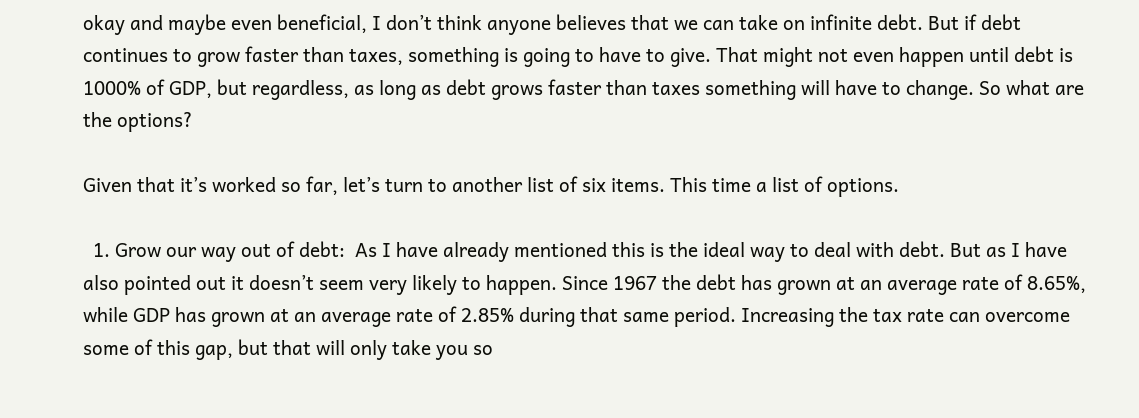okay and maybe even beneficial, I don’t think anyone believes that we can take on infinite debt. But if debt continues to grow faster than taxes, something is going to have to give. That might not even happen until debt is 1000% of GDP, but regardless, as long as debt grows faster than taxes something will have to change. So what are the options?

Given that it’s worked so far, let’s turn to another list of six items. This time a list of options.

  1. Grow our way out of debt:  As I have already mentioned this is the ideal way to deal with debt. But as I have also pointed out it doesn’t seem very likely to happen. Since 1967 the debt has grown at an average rate of 8.65%, while GDP has grown at an average rate of 2.85% during that same period. Increasing the tax rate can overcome some of this gap, but that will only take you so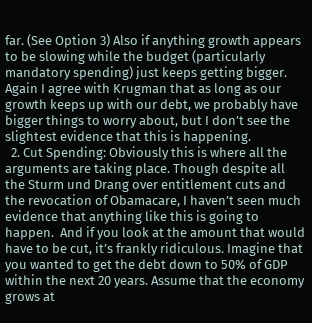far. (See Option 3) Also if anything growth appears to be slowing while the budget (particularly mandatory spending) just keeps getting bigger. Again I agree with Krugman that as long as our growth keeps up with our debt, we probably have bigger things to worry about, but I don’t see the slightest evidence that this is happening.
  2. Cut Spending: Obviously this is where all the arguments are taking place. Though despite all the Sturm und Drang over entitlement cuts and the revocation of Obamacare, I haven’t seen much evidence that anything like this is going to happen.  And if you look at the amount that would have to be cut, it’s frankly ridiculous. Imagine that you wanted to get the debt down to 50% of GDP within the next 20 years. Assume that the economy grows at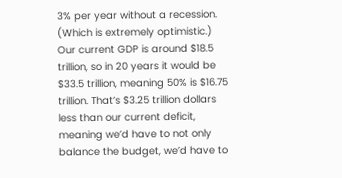3% per year without a recession. (Which is extremely optimistic.) Our current GDP is around $18.5 trillion, so in 20 years it would be $33.5 trillion, meaning 50% is $16.75 trillion. That’s $3.25 trillion dollars less than our current deficit, meaning we’d have to not only balance the budget, we’d have to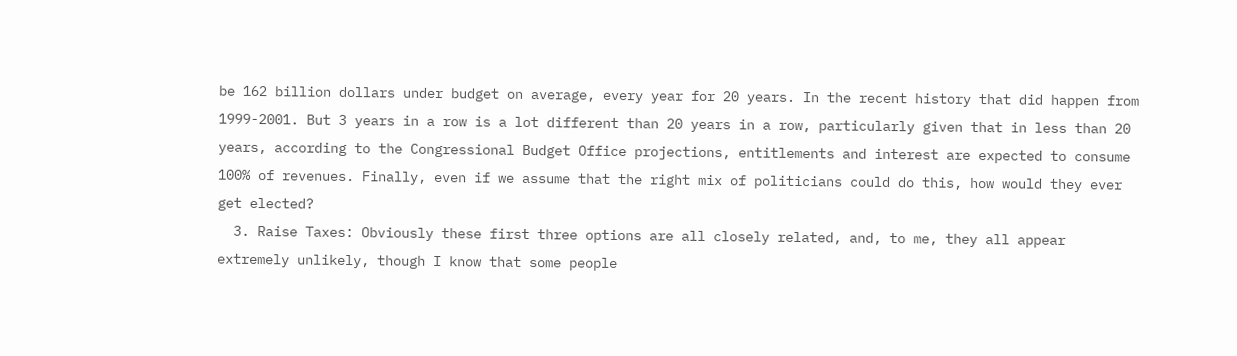be 162 billion dollars under budget on average, every year for 20 years. In the recent history that did happen from 1999-2001. But 3 years in a row is a lot different than 20 years in a row, particularly given that in less than 20 years, according to the Congressional Budget Office projections, entitlements and interest are expected to consume 100% of revenues. Finally, even if we assume that the right mix of politicians could do this, how would they ever get elected?
  3. Raise Taxes: Obviously these first three options are all closely related, and, to me, they all appear extremely unlikely, though I know that some people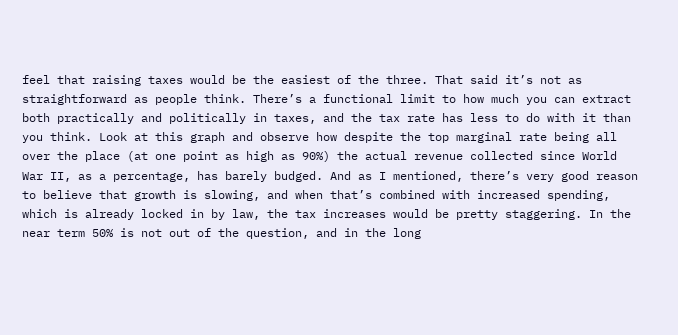feel that raising taxes would be the easiest of the three. That said it’s not as straightforward as people think. There’s a functional limit to how much you can extract both practically and politically in taxes, and the tax rate has less to do with it than you think. Look at this graph and observe how despite the top marginal rate being all over the place (at one point as high as 90%) the actual revenue collected since World War II, as a percentage, has barely budged. And as I mentioned, there’s very good reason to believe that growth is slowing, and when that’s combined with increased spending, which is already locked in by law, the tax increases would be pretty staggering. In the near term 50% is not out of the question, and in the long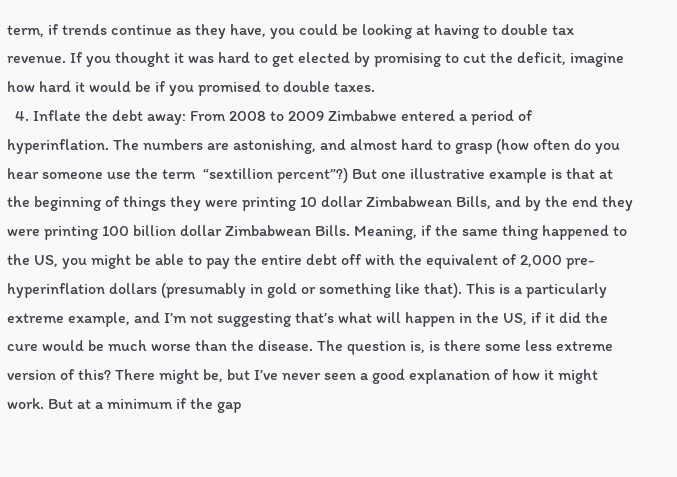term, if trends continue as they have, you could be looking at having to double tax revenue. If you thought it was hard to get elected by promising to cut the deficit, imagine how hard it would be if you promised to double taxes.
  4. Inflate the debt away: From 2008 to 2009 Zimbabwe entered a period of hyperinflation. The numbers are astonishing, and almost hard to grasp (how often do you hear someone use the term  “sextillion percent”?) But one illustrative example is that at the beginning of things they were printing 10 dollar Zimbabwean Bills, and by the end they were printing 100 billion dollar Zimbabwean Bills. Meaning, if the same thing happened to the US, you might be able to pay the entire debt off with the equivalent of 2,000 pre-hyperinflation dollars (presumably in gold or something like that). This is a particularly extreme example, and I’m not suggesting that’s what will happen in the US, if it did the cure would be much worse than the disease. The question is, is there some less extreme version of this? There might be, but I’ve never seen a good explanation of how it might work. But at a minimum if the gap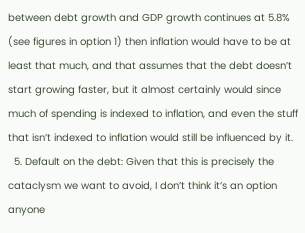between debt growth and GDP growth continues at 5.8% (see figures in option 1) then inflation would have to be at least that much, and that assumes that the debt doesn’t start growing faster, but it almost certainly would since much of spending is indexed to inflation, and even the stuff that isn’t indexed to inflation would still be influenced by it.
  5. Default on the debt: Given that this is precisely the cataclysm we want to avoid, I don’t think it’s an option anyone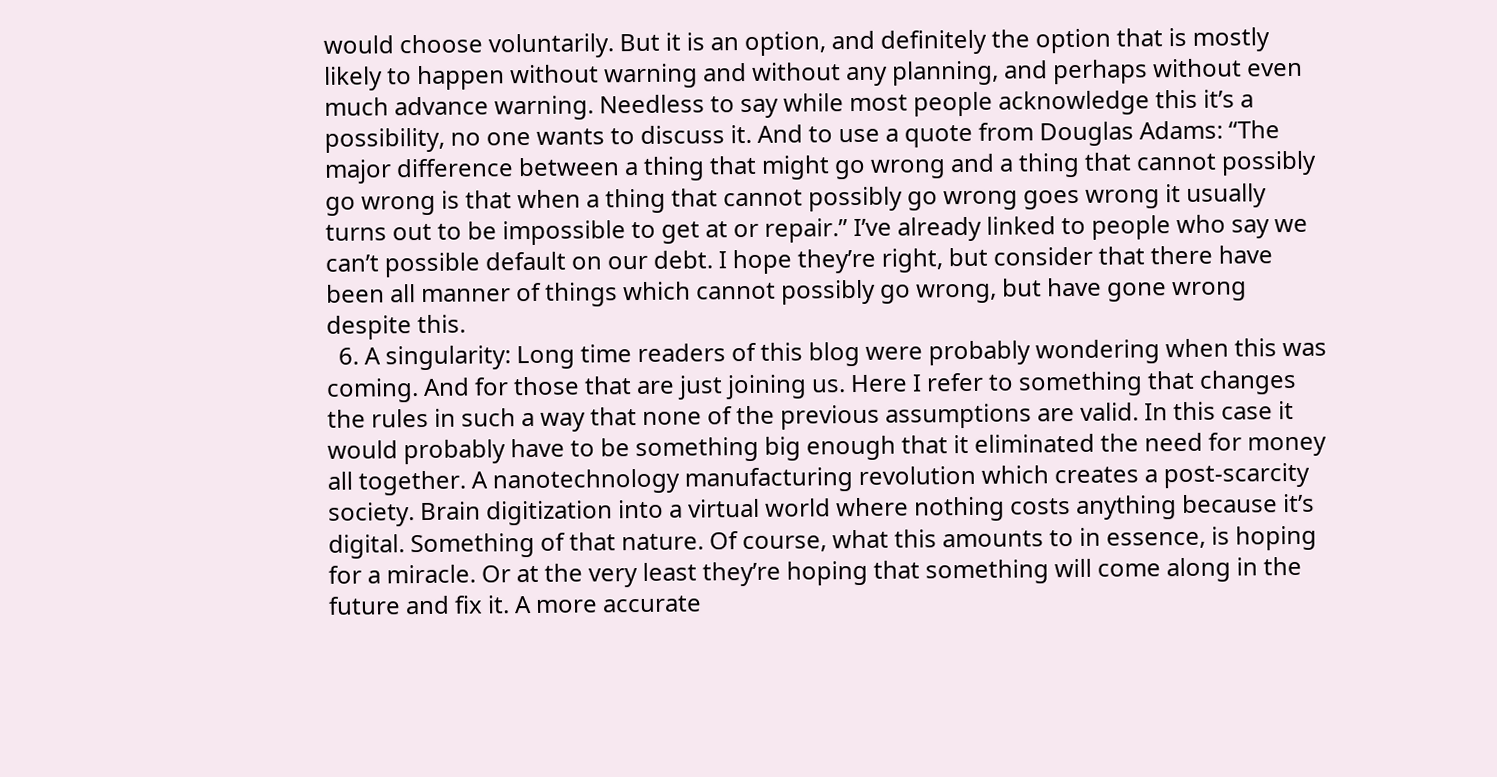would choose voluntarily. But it is an option, and definitely the option that is mostly likely to happen without warning and without any planning, and perhaps without even much advance warning. Needless to say while most people acknowledge this it’s a possibility, no one wants to discuss it. And to use a quote from Douglas Adams: “The major difference between a thing that might go wrong and a thing that cannot possibly go wrong is that when a thing that cannot possibly go wrong goes wrong it usually turns out to be impossible to get at or repair.” I’ve already linked to people who say we can’t possible default on our debt. I hope they’re right, but consider that there have been all manner of things which cannot possibly go wrong, but have gone wrong despite this.
  6. A singularity: Long time readers of this blog were probably wondering when this was coming. And for those that are just joining us. Here I refer to something that changes the rules in such a way that none of the previous assumptions are valid. In this case it would probably have to be something big enough that it eliminated the need for money all together. A nanotechnology manufacturing revolution which creates a post-scarcity society. Brain digitization into a virtual world where nothing costs anything because it’s digital. Something of that nature. Of course, what this amounts to in essence, is hoping for a miracle. Or at the very least they’re hoping that something will come along in the future and fix it. A more accurate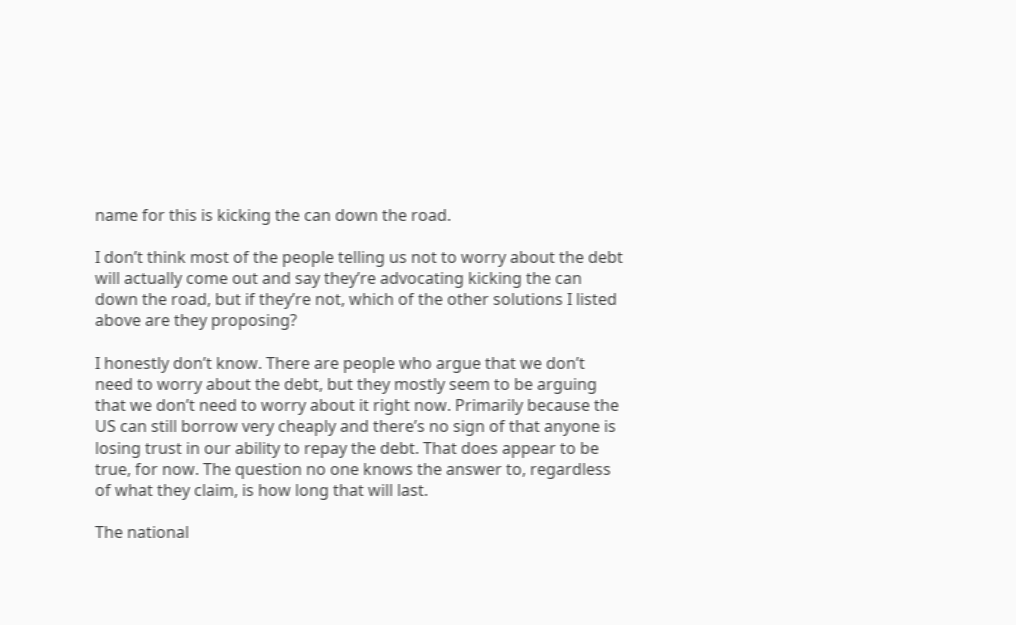name for this is kicking the can down the road.

I don’t think most of the people telling us not to worry about the debt will actually come out and say they’re advocating kicking the can down the road, but if they’re not, which of the other solutions I listed above are they proposing?

I honestly don’t know. There are people who argue that we don’t need to worry about the debt, but they mostly seem to be arguing that we don’t need to worry about it right now. Primarily because the US can still borrow very cheaply and there’s no sign of that anyone is losing trust in our ability to repay the debt. That does appear to be true, for now. The question no one knows the answer to, regardless of what they claim, is how long that will last.

The national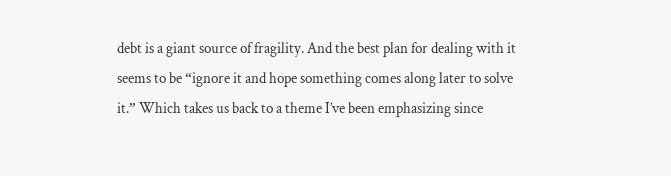debt is a giant source of fragility. And the best plan for dealing with it seems to be “ignore it and hope something comes along later to solve it.” Which takes us back to a theme I’ve been emphasizing since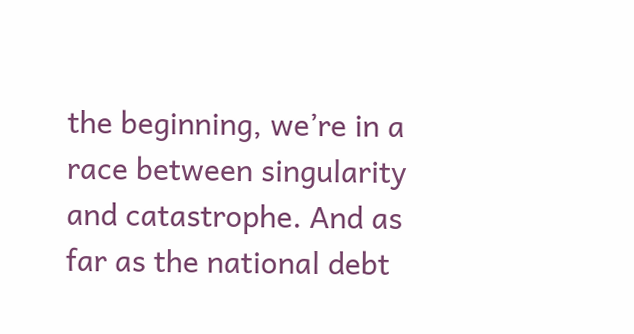the beginning, we’re in a race between singularity and catastrophe. And as far as the national debt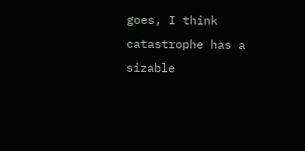goes, I think catastrophe has a sizable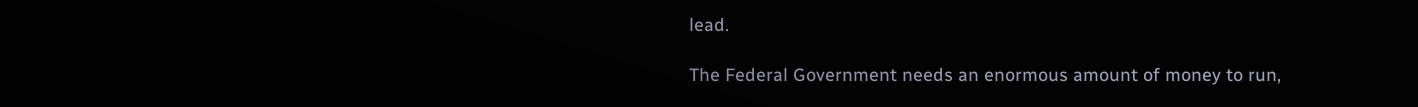lead.

The Federal Government needs an enormous amount of money to run,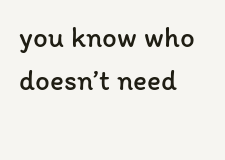you know who doesn’t need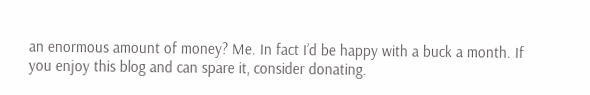an enormous amount of money? Me. In fact I’d be happy with a buck a month. If you enjoy this blog and can spare it, consider donating.